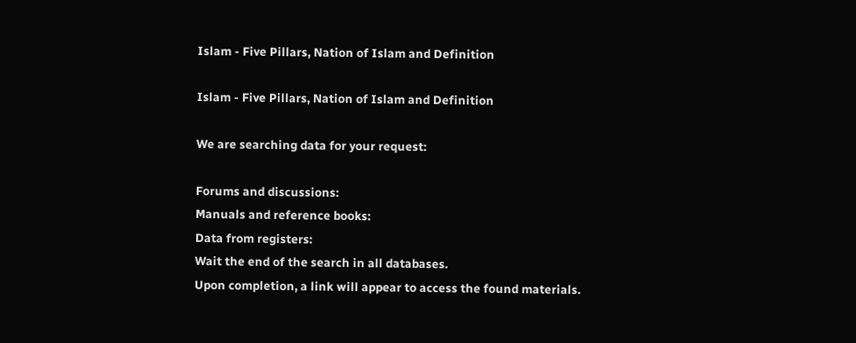Islam - Five Pillars, Nation of Islam and Definition

Islam - Five Pillars, Nation of Islam and Definition

We are searching data for your request:

Forums and discussions:
Manuals and reference books:
Data from registers:
Wait the end of the search in all databases.
Upon completion, a link will appear to access the found materials.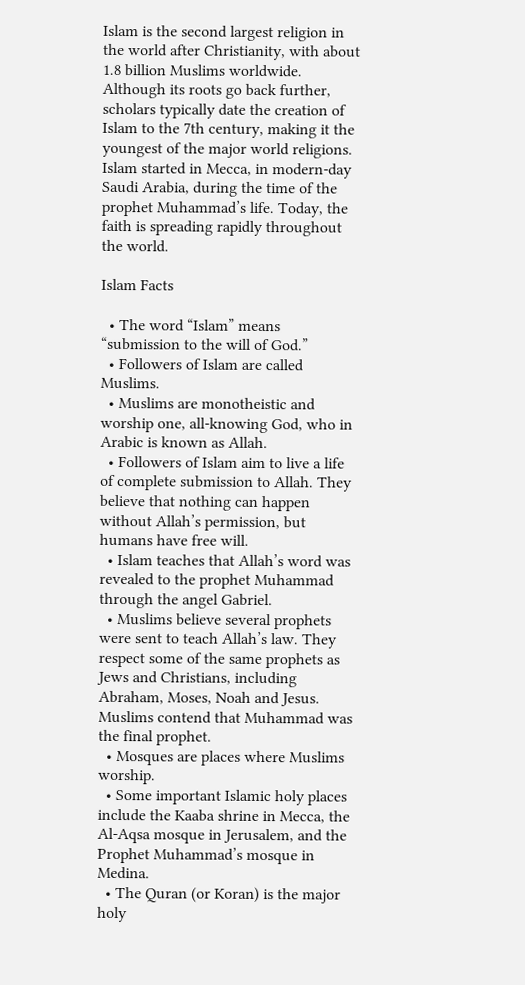Islam is the second largest religion in the world after Christianity, with about 1.8 billion Muslims worldwide. Although its roots go back further, scholars typically date the creation of Islam to the 7th century, making it the youngest of the major world religions. Islam started in Mecca, in modern-day Saudi Arabia, during the time of the prophet Muhammad’s life. Today, the faith is spreading rapidly throughout the world.

Islam Facts

  • The word “Islam” means “submission to the will of God.”
  • Followers of Islam are called Muslims.
  • Muslims are monotheistic and worship one, all-knowing God, who in Arabic is known as Allah.
  • Followers of Islam aim to live a life of complete submission to Allah. They believe that nothing can happen without Allah’s permission, but humans have free will.
  • Islam teaches that Allah’s word was revealed to the prophet Muhammad through the angel Gabriel.
  • Muslims believe several prophets were sent to teach Allah’s law. They respect some of the same prophets as Jews and Christians, including Abraham, Moses, Noah and Jesus. Muslims contend that Muhammad was the final prophet.
  • Mosques are places where Muslims worship.
  • Some important Islamic holy places include the Kaaba shrine in Mecca, the Al-Aqsa mosque in Jerusalem, and the Prophet Muhammad’s mosque in Medina.
  • The Quran (or Koran) is the major holy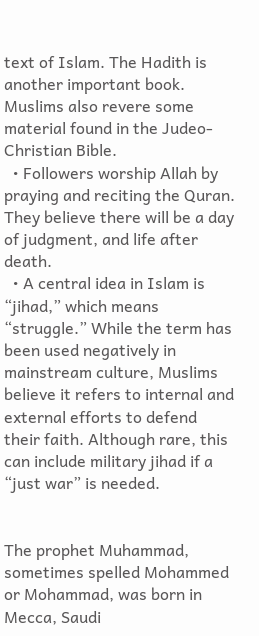text of Islam. The Hadith is another important book. Muslims also revere some material found in the Judeo-Christian Bible.
  • Followers worship Allah by praying and reciting the Quran. They believe there will be a day of judgment, and life after death.
  • A central idea in Islam is “jihad,” which means “struggle.” While the term has been used negatively in mainstream culture, Muslims believe it refers to internal and external efforts to defend their faith. Although rare, this can include military jihad if a “just war” is needed.


The prophet Muhammad, sometimes spelled Mohammed or Mohammad, was born in Mecca, Saudi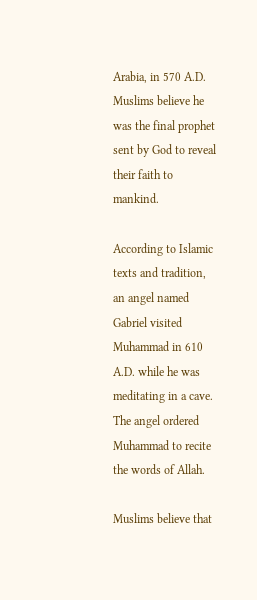Arabia, in 570 A.D. Muslims believe he was the final prophet sent by God to reveal their faith to mankind.

According to Islamic texts and tradition, an angel named Gabriel visited Muhammad in 610 A.D. while he was meditating in a cave. The angel ordered Muhammad to recite the words of Allah.

Muslims believe that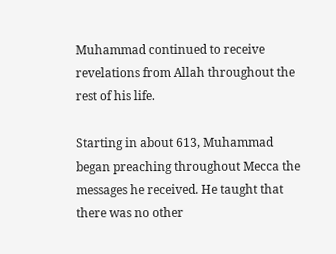Muhammad continued to receive revelations from Allah throughout the rest of his life.

Starting in about 613, Muhammad began preaching throughout Mecca the messages he received. He taught that there was no other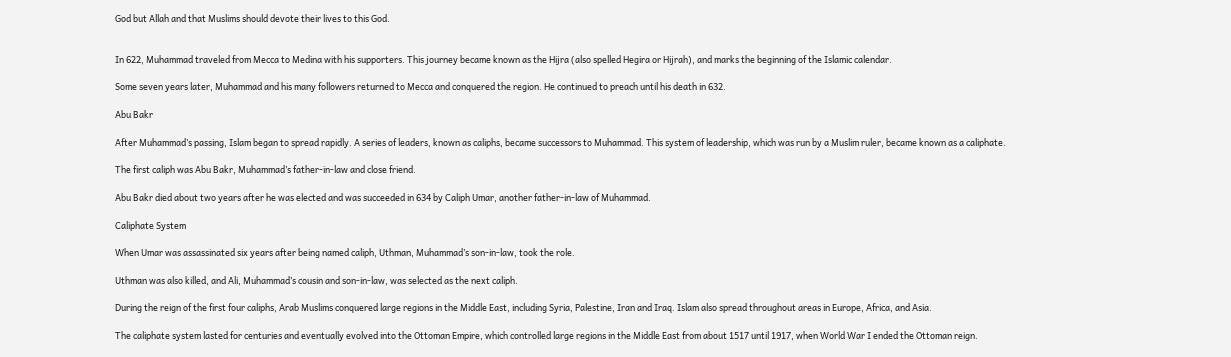God but Allah and that Muslims should devote their lives to this God.


In 622, Muhammad traveled from Mecca to Medina with his supporters. This journey became known as the Hijra (also spelled Hegira or Hijrah), and marks the beginning of the Islamic calendar.

Some seven years later, Muhammad and his many followers returned to Mecca and conquered the region. He continued to preach until his death in 632.

Abu Bakr

After Muhammad’s passing, Islam began to spread rapidly. A series of leaders, known as caliphs, became successors to Muhammad. This system of leadership, which was run by a Muslim ruler, became known as a caliphate.

The first caliph was Abu Bakr, Muhammad’s father-in-law and close friend.

Abu Bakr died about two years after he was elected and was succeeded in 634 by Caliph Umar, another father-in-law of Muhammad.

Caliphate System

When Umar was assassinated six years after being named caliph, Uthman, Muhammad’s son-in-law, took the role.

Uthman was also killed, and Ali, Muhammad’s cousin and son-in-law, was selected as the next caliph.

During the reign of the first four caliphs, Arab Muslims conquered large regions in the Middle East, including Syria, Palestine, Iran and Iraq. Islam also spread throughout areas in Europe, Africa, and Asia.

The caliphate system lasted for centuries and eventually evolved into the Ottoman Empire, which controlled large regions in the Middle East from about 1517 until 1917, when World War I ended the Ottoman reign.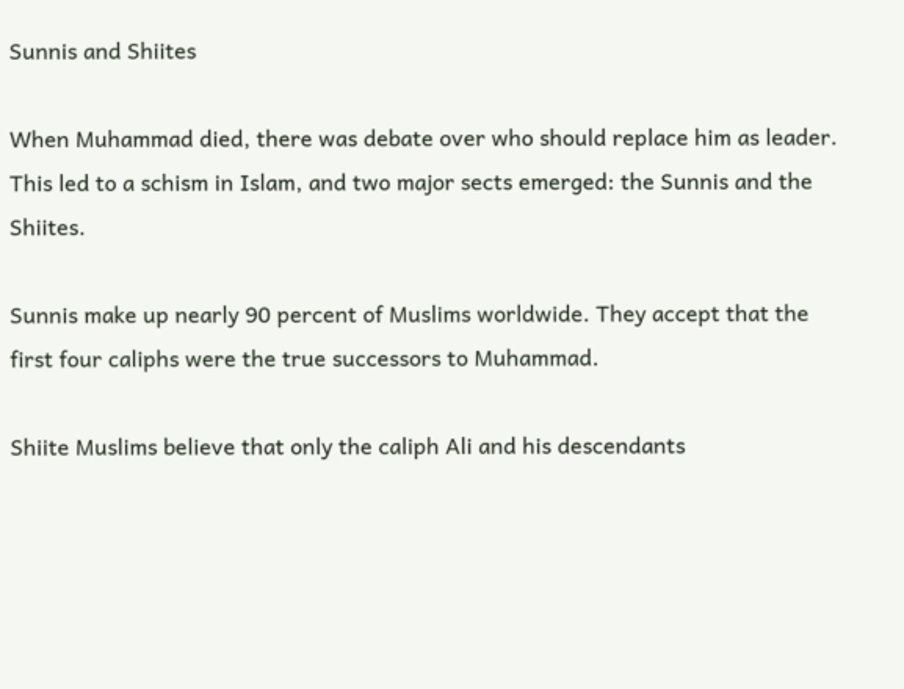Sunnis and Shiites

When Muhammad died, there was debate over who should replace him as leader. This led to a schism in Islam, and two major sects emerged: the Sunnis and the Shiites.

Sunnis make up nearly 90 percent of Muslims worldwide. They accept that the first four caliphs were the true successors to Muhammad.

Shiite Muslims believe that only the caliph Ali and his descendants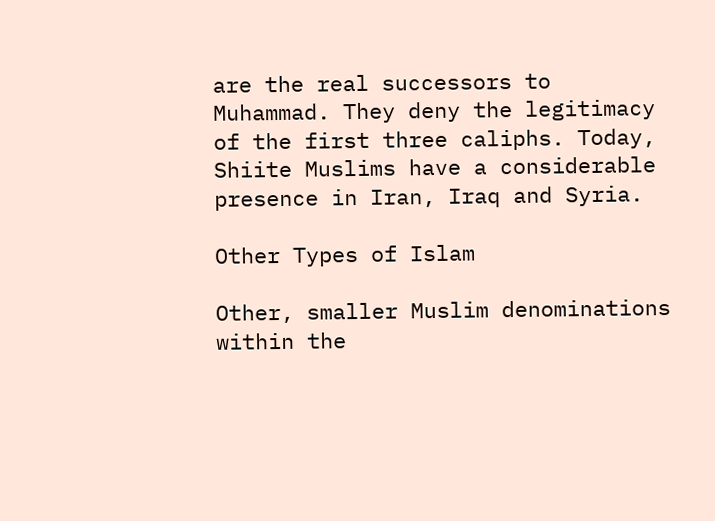are the real successors to Muhammad. They deny the legitimacy of the first three caliphs. Today, Shiite Muslims have a considerable presence in Iran, Iraq and Syria.

Other Types of Islam

Other, smaller Muslim denominations within the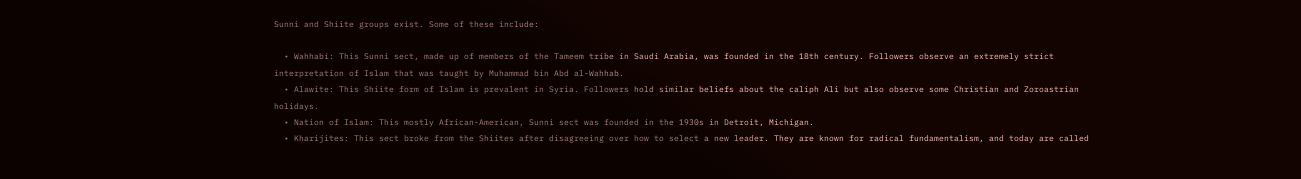Sunni and Shiite groups exist. Some of these include:

  • Wahhabi: This Sunni sect, made up of members of the Tameem tribe in Saudi Arabia, was founded in the 18th century. Followers observe an extremely strict interpretation of Islam that was taught by Muhammad bin Abd al-Wahhab.
  • Alawite: This Shiite form of Islam is prevalent in Syria. Followers hold similar beliefs about the caliph Ali but also observe some Christian and Zoroastrian holidays.
  • Nation of Islam: This mostly African-American, Sunni sect was founded in the 1930s in Detroit, Michigan.
  • Kharijites: This sect broke from the Shiites after disagreeing over how to select a new leader. They are known for radical fundamentalism, and today are called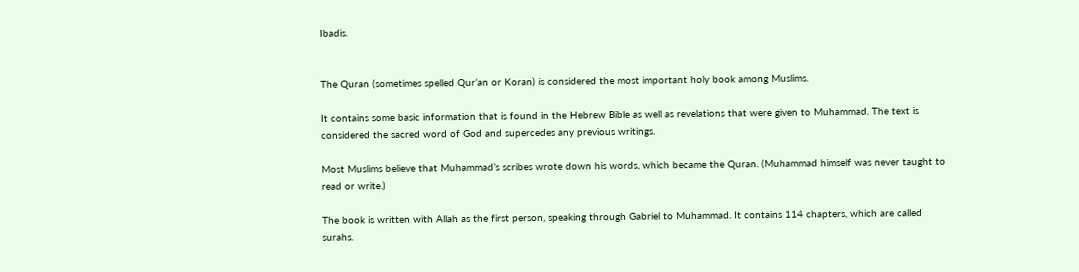Ibadis.


The Quran (sometimes spelled Qur’an or Koran) is considered the most important holy book among Muslims.

It contains some basic information that is found in the Hebrew Bible as well as revelations that were given to Muhammad. The text is considered the sacred word of God and supercedes any previous writings.

Most Muslims believe that Muhammad’s scribes wrote down his words, which became the Quran. (Muhammad himself was never taught to read or write.)

The book is written with Allah as the first person, speaking through Gabriel to Muhammad. It contains 114 chapters, which are called surahs.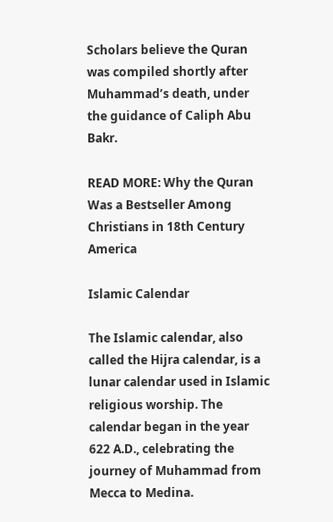Scholars believe the Quran was compiled shortly after Muhammad’s death, under the guidance of Caliph Abu Bakr.

READ MORE: Why the Quran Was a Bestseller Among Christians in 18th Century America

Islamic Calendar

The Islamic calendar, also called the Hijra calendar, is a lunar calendar used in Islamic religious worship. The calendar began in the year 622 A.D., celebrating the journey of Muhammad from Mecca to Medina.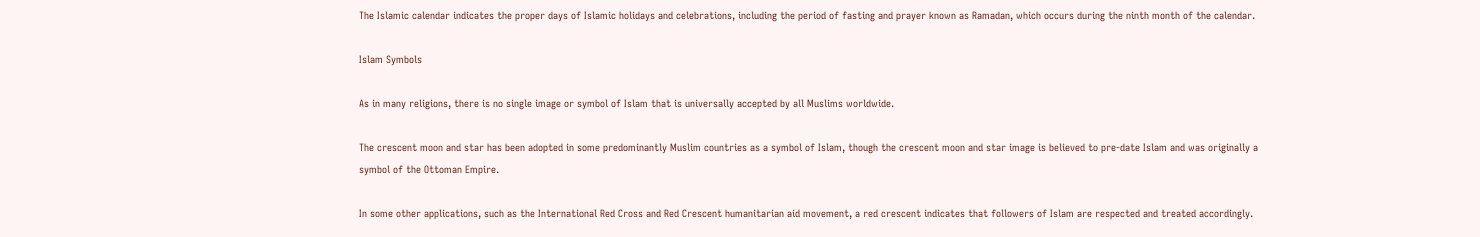The Islamic calendar indicates the proper days of Islamic holidays and celebrations, including the period of fasting and prayer known as Ramadan, which occurs during the ninth month of the calendar.

Islam Symbols

As in many religions, there is no single image or symbol of Islam that is universally accepted by all Muslims worldwide.

The crescent moon and star has been adopted in some predominantly Muslim countries as a symbol of Islam, though the crescent moon and star image is believed to pre-date Islam and was originally a symbol of the Ottoman Empire.

In some other applications, such as the International Red Cross and Red Crescent humanitarian aid movement, a red crescent indicates that followers of Islam are respected and treated accordingly.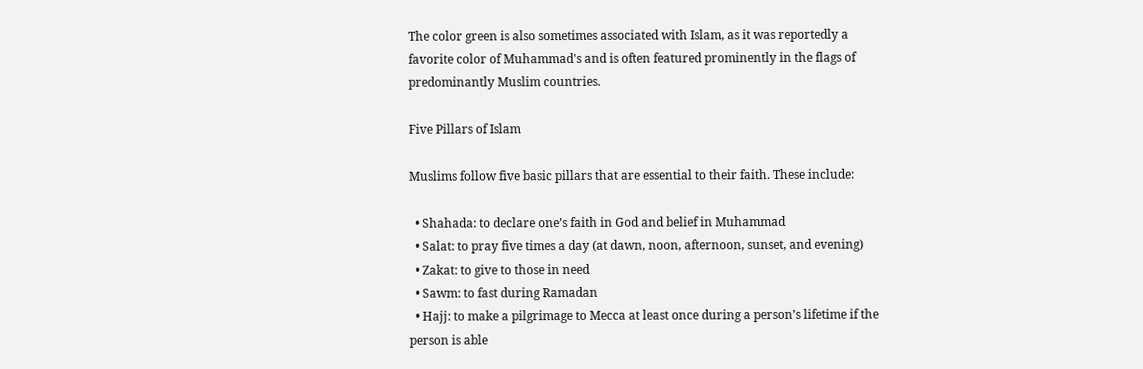The color green is also sometimes associated with Islam, as it was reportedly a favorite color of Muhammad's and is often featured prominently in the flags of predominantly Muslim countries.

Five Pillars of Islam

Muslims follow five basic pillars that are essential to their faith. These include:

  • Shahada: to declare one’s faith in God and belief in Muhammad
  • Salat: to pray five times a day (at dawn, noon, afternoon, sunset, and evening)
  • Zakat: to give to those in need
  • Sawm: to fast during Ramadan
  • Hajj: to make a pilgrimage to Mecca at least once during a person’s lifetime if the person is able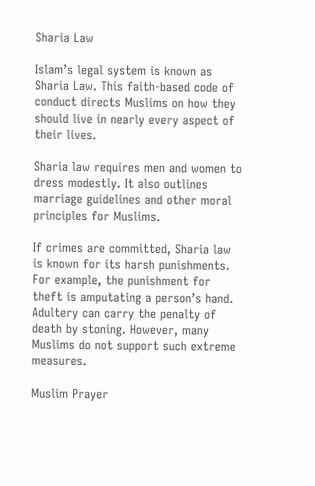Sharia Law

Islam’s legal system is known as Sharia Law. This faith-based code of conduct directs Muslims on how they should live in nearly every aspect of their lives.

Sharia law requires men and women to dress modestly. It also outlines marriage guidelines and other moral principles for Muslims.

If crimes are committed, Sharia law is known for its harsh punishments. For example, the punishment for theft is amputating a person’s hand. Adultery can carry the penalty of death by stoning. However, many Muslims do not support such extreme measures.

Muslim Prayer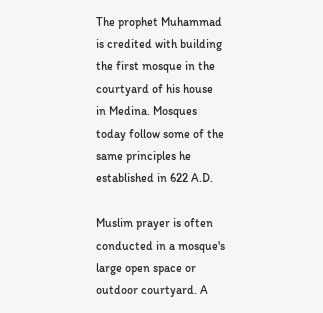The prophet Muhammad is credited with building the first mosque in the courtyard of his house in Medina. Mosques today follow some of the same principles he established in 622 A.D.

Muslim prayer is often conducted in a mosque's large open space or outdoor courtyard. A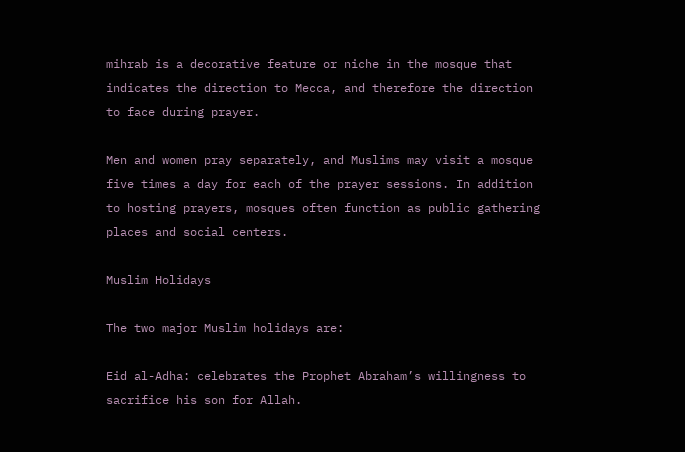mihrab is a decorative feature or niche in the mosque that indicates the direction to Mecca, and therefore the direction to face during prayer.

Men and women pray separately, and Muslims may visit a mosque five times a day for each of the prayer sessions. In addition to hosting prayers, mosques often function as public gathering places and social centers.

Muslim Holidays

The two major Muslim holidays are:

Eid al-Adha: celebrates the Prophet Abraham’s willingness to sacrifice his son for Allah.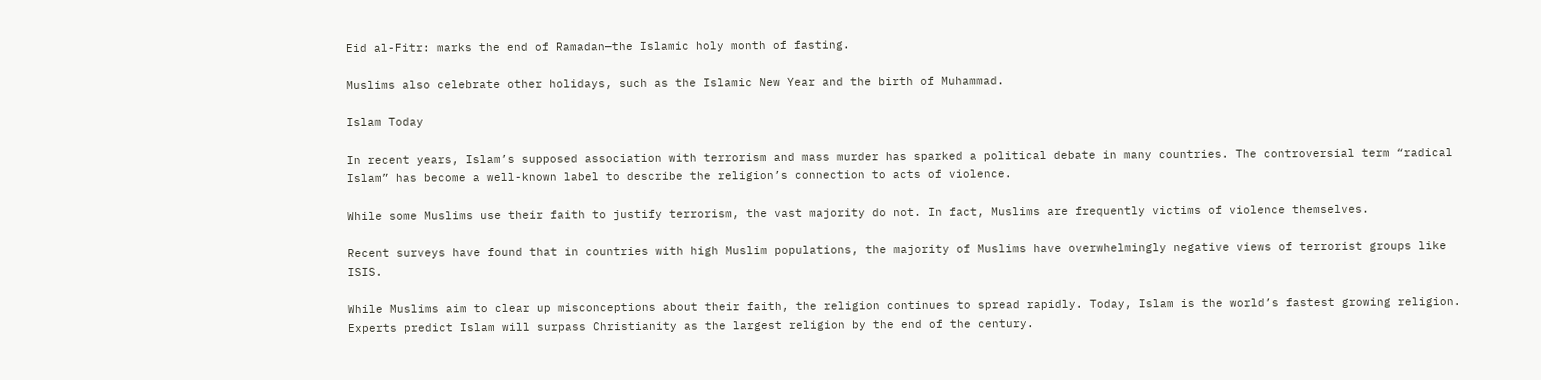Eid al-Fitr: marks the end of Ramadan—the Islamic holy month of fasting.

Muslims also celebrate other holidays, such as the Islamic New Year and the birth of Muhammad.

Islam Today

In recent years, Islam’s supposed association with terrorism and mass murder has sparked a political debate in many countries. The controversial term “radical Islam” has become a well-known label to describe the religion’s connection to acts of violence.

While some Muslims use their faith to justify terrorism, the vast majority do not. In fact, Muslims are frequently victims of violence themselves.

Recent surveys have found that in countries with high Muslim populations, the majority of Muslims have overwhelmingly negative views of terrorist groups like ISIS.

While Muslims aim to clear up misconceptions about their faith, the religion continues to spread rapidly. Today, Islam is the world’s fastest growing religion. Experts predict Islam will surpass Christianity as the largest religion by the end of the century.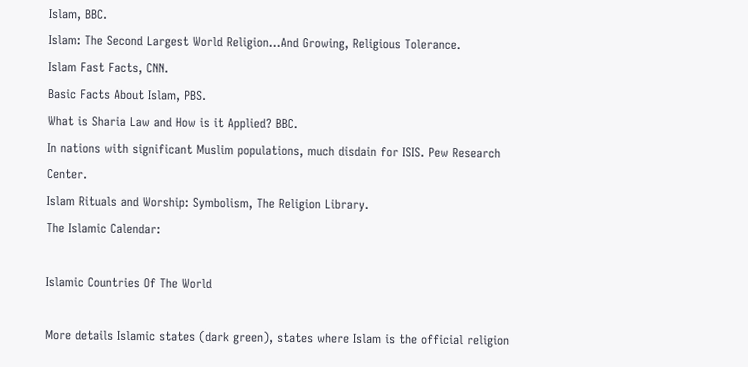Islam, BBC.
Islam: The Second Largest World Religion…And Growing, Religious Tolerance.
Islam Fast Facts, CNN.
Basic Facts About Islam, PBS.
What is Sharia Law and How is it Applied? BBC.
In nations with significant Muslim populations, much disdain for ISIS. Pew Research Center.
Islam Rituals and Worship: Symbolism, The Religion Library.
The Islamic Calendar:

Islamic Countries Of The World

More details Islamic states (dark green), states where Islam is the official religion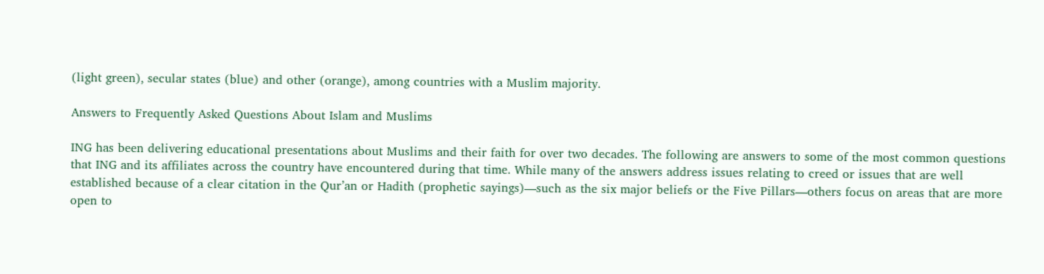(light green), secular states (blue) and other (orange), among countries with a Muslim majority.

Answers to Frequently Asked Questions About Islam and Muslims

ING has been delivering educational presentations about Muslims and their faith for over two decades. The following are answers to some of the most common questions that ING and its affiliates across the country have encountered during that time. While many of the answers address issues relating to creed or issues that are well established because of a clear citation in the Qur’an or Hadith (prophetic sayings)—such as the six major beliefs or the Five Pillars—others focus on areas that are more open to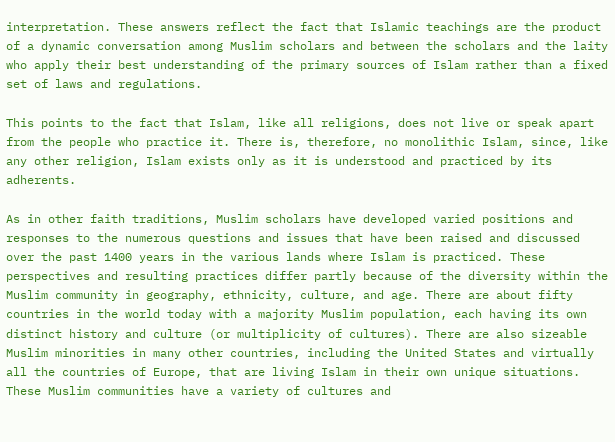interpretation. These answers reflect the fact that Islamic teachings are the product of a dynamic conversation among Muslim scholars and between the scholars and the laity who apply their best understanding of the primary sources of Islam rather than a fixed set of laws and regulations.

This points to the fact that Islam, like all religions, does not live or speak apart from the people who practice it. There is, therefore, no monolithic Islam, since, like any other religion, Islam exists only as it is understood and practiced by its adherents.

As in other faith traditions, Muslim scholars have developed varied positions and responses to the numerous questions and issues that have been raised and discussed over the past 1400 years in the various lands where Islam is practiced. These perspectives and resulting practices differ partly because of the diversity within the Muslim community in geography, ethnicity, culture, and age. There are about fifty countries in the world today with a majority Muslim population, each having its own distinct history and culture (or multiplicity of cultures). There are also sizeable Muslim minorities in many other countries, including the United States and virtually all the countries of Europe, that are living Islam in their own unique situations. These Muslim communities have a variety of cultures and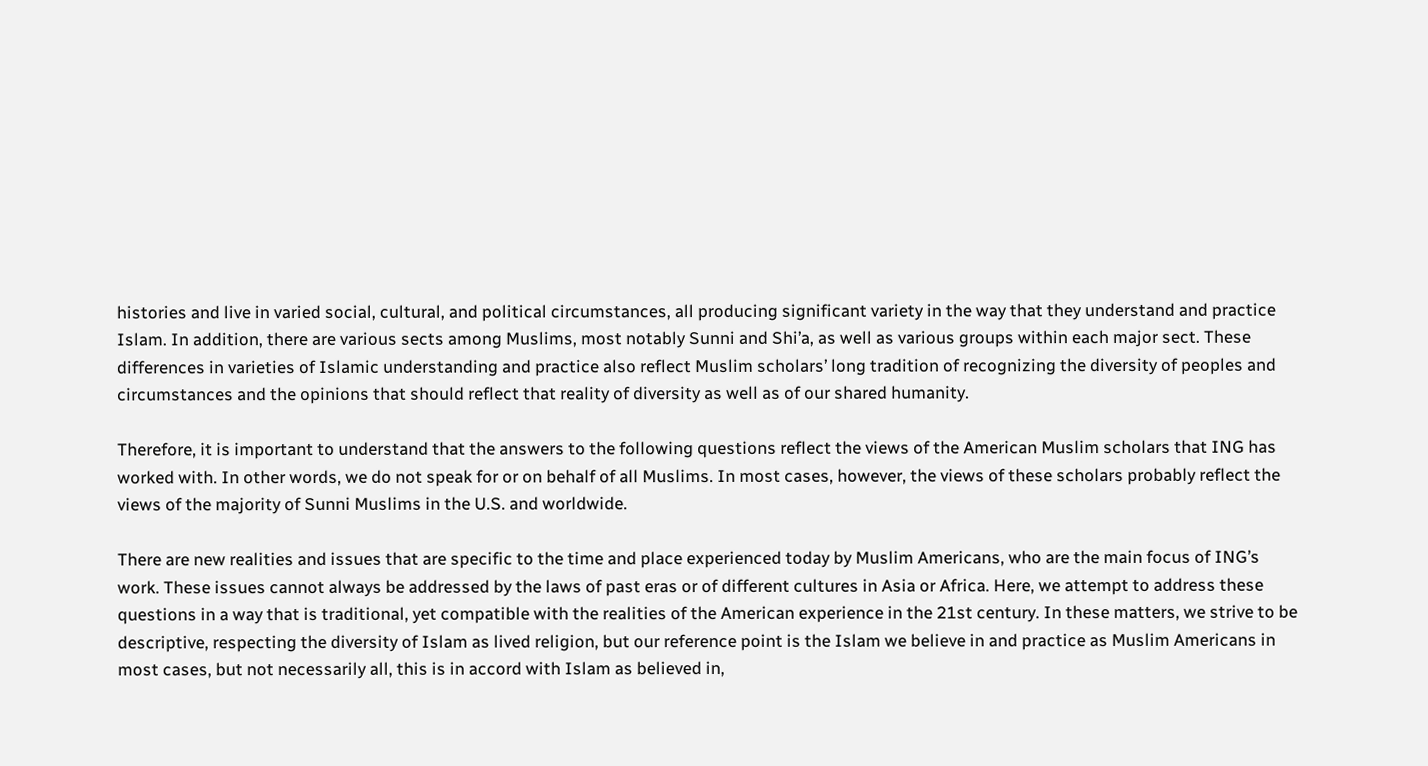histories and live in varied social, cultural, and political circumstances, all producing significant variety in the way that they understand and practice Islam. In addition, there are various sects among Muslims, most notably Sunni and Shi’a, as well as various groups within each major sect. These differences in varieties of Islamic understanding and practice also reflect Muslim scholars’ long tradition of recognizing the diversity of peoples and circumstances and the opinions that should reflect that reality of diversity as well as of our shared humanity.

Therefore, it is important to understand that the answers to the following questions reflect the views of the American Muslim scholars that ING has worked with. In other words, we do not speak for or on behalf of all Muslims. In most cases, however, the views of these scholars probably reflect the views of the majority of Sunni Muslims in the U.S. and worldwide.

There are new realities and issues that are specific to the time and place experienced today by Muslim Americans, who are the main focus of ING’s work. These issues cannot always be addressed by the laws of past eras or of different cultures in Asia or Africa. Here, we attempt to address these questions in a way that is traditional, yet compatible with the realities of the American experience in the 21st century. In these matters, we strive to be descriptive, respecting the diversity of Islam as lived religion, but our reference point is the Islam we believe in and practice as Muslim Americans in most cases, but not necessarily all, this is in accord with Islam as believed in,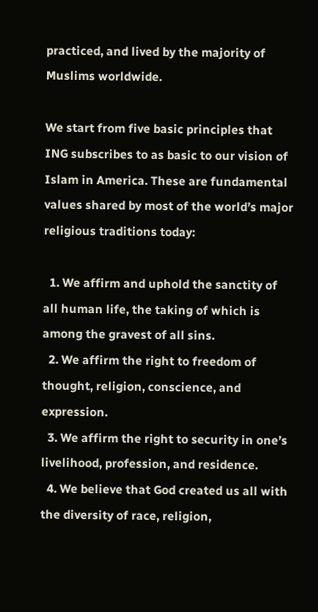practiced, and lived by the majority of Muslims worldwide.

We start from five basic principles that ING subscribes to as basic to our vision of Islam in America. These are fundamental values shared by most of the world’s major religious traditions today:

  1. We affirm and uphold the sanctity of all human life, the taking of which is among the gravest of all sins.
  2. We affirm the right to freedom of thought, religion, conscience, and expression.
  3. We affirm the right to security in one’s livelihood, profession, and residence.
  4. We believe that God created us all with the diversity of race, religion,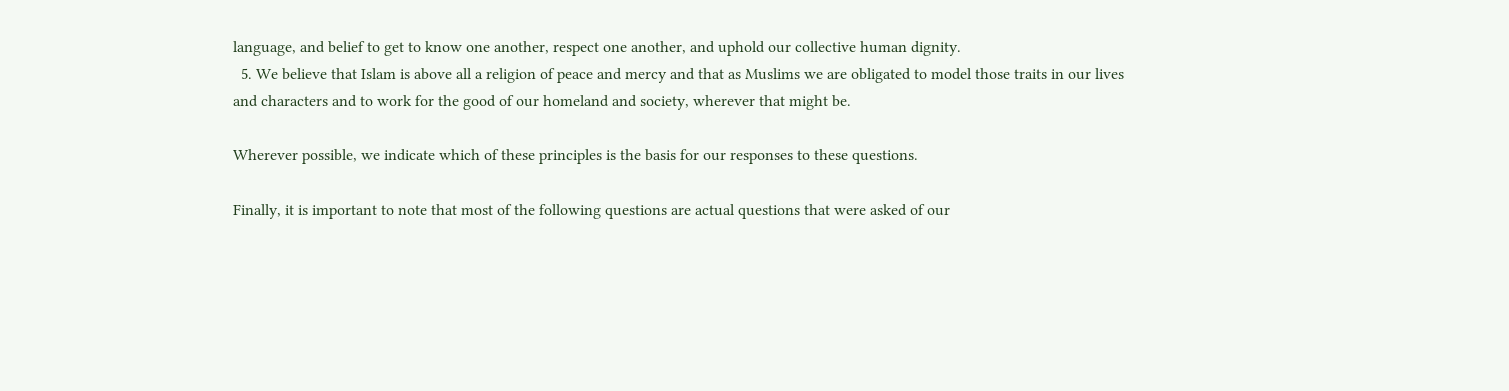language, and belief to get to know one another, respect one another, and uphold our collective human dignity.
  5. We believe that Islam is above all a religion of peace and mercy and that as Muslims we are obligated to model those traits in our lives and characters and to work for the good of our homeland and society, wherever that might be.

Wherever possible, we indicate which of these principles is the basis for our responses to these questions.

Finally, it is important to note that most of the following questions are actual questions that were asked of our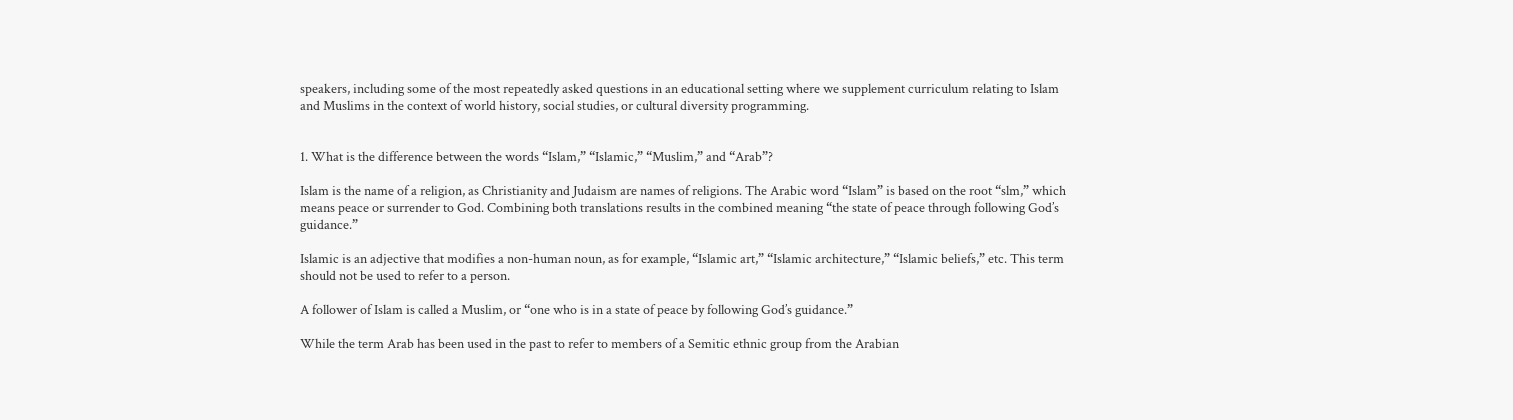speakers, including some of the most repeatedly asked questions in an educational setting where we supplement curriculum relating to Islam and Muslims in the context of world history, social studies, or cultural diversity programming.


1. What is the difference between the words “Islam,” “Islamic,” “Muslim,” and “Arab”?

Islam is the name of a religion, as Christianity and Judaism are names of religions. The Arabic word “Islam” is based on the root “slm,” which means peace or surrender to God. Combining both translations results in the combined meaning “the state of peace through following God’s guidance.”

Islamic is an adjective that modifies a non-human noun, as for example, “Islamic art,” “Islamic architecture,” “Islamic beliefs,” etc. This term should not be used to refer to a person.

A follower of Islam is called a Muslim, or “one who is in a state of peace by following God’s guidance.”

While the term Arab has been used in the past to refer to members of a Semitic ethnic group from the Arabian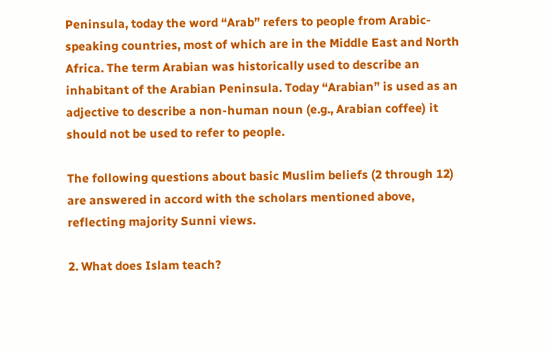Peninsula, today the word “Arab” refers to people from Arabic-speaking countries, most of which are in the Middle East and North Africa. The term Arabian was historically used to describe an inhabitant of the Arabian Peninsula. Today “Arabian” is used as an adjective to describe a non-human noun (e.g., Arabian coffee) it should not be used to refer to people.

The following questions about basic Muslim beliefs (2 through 12) are answered in accord with the scholars mentioned above, reflecting majority Sunni views.

2. What does Islam teach?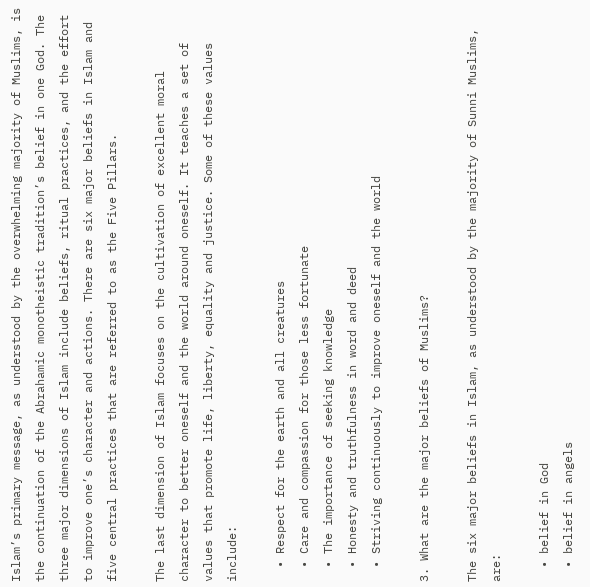Islam’s primary message, as understood by the overwhelming majority of Muslims, is the continuation of the Abrahamic monotheistic tradition’s belief in one God. The three major dimensions of Islam include beliefs, ritual practices, and the effort to improve one’s character and actions. There are six major beliefs in Islam and five central practices that are referred to as the Five Pillars.

The last dimension of Islam focuses on the cultivation of excellent moral character to better oneself and the world around oneself. It teaches a set of values that promote life, liberty, equality and justice. Some of these values include:

  • Respect for the earth and all creatures
  • Care and compassion for those less fortunate
  • The importance of seeking knowledge
  • Honesty and truthfulness in word and deed
  • Striving continuously to improve oneself and the world

3. What are the major beliefs of Muslims?

The six major beliefs in Islam, as understood by the majority of Sunni Muslims, are:

  • belief in God
  • belief in angels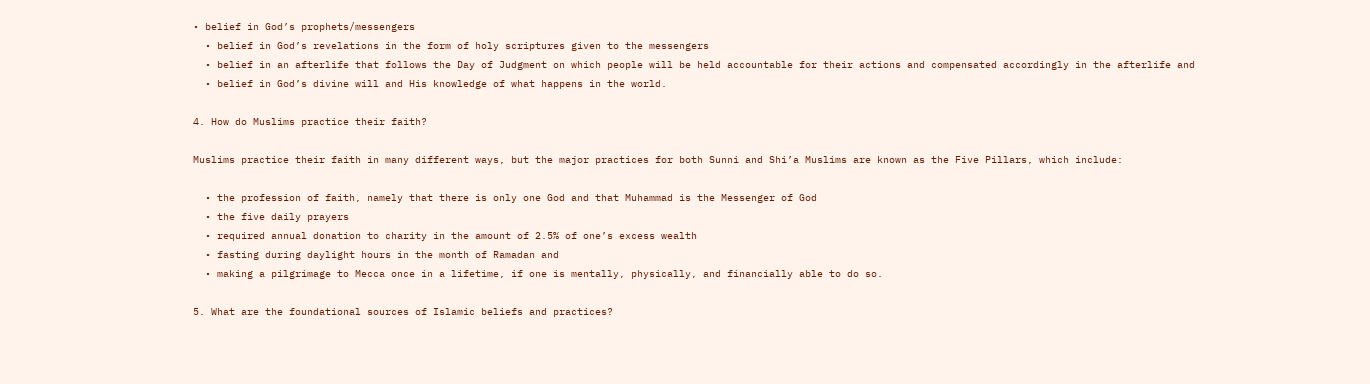• belief in God’s prophets/messengers
  • belief in God’s revelations in the form of holy scriptures given to the messengers
  • belief in an afterlife that follows the Day of Judgment on which people will be held accountable for their actions and compensated accordingly in the afterlife and
  • belief in God’s divine will and His knowledge of what happens in the world.

4. How do Muslims practice their faith?

Muslims practice their faith in many different ways, but the major practices for both Sunni and Shi’a Muslims are known as the Five Pillars, which include:

  • the profession of faith, namely that there is only one God and that Muhammad is the Messenger of God
  • the five daily prayers
  • required annual donation to charity in the amount of 2.5% of one’s excess wealth
  • fasting during daylight hours in the month of Ramadan and
  • making a pilgrimage to Mecca once in a lifetime, if one is mentally, physically, and financially able to do so.

5. What are the foundational sources of Islamic beliefs and practices?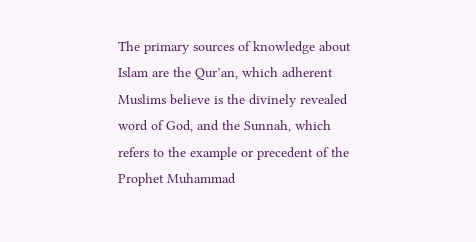The primary sources of knowledge about Islam are the Qur’an, which adherent Muslims believe is the divinely revealed word of God, and the Sunnah, which refers to the example or precedent of the Prophet Muhammad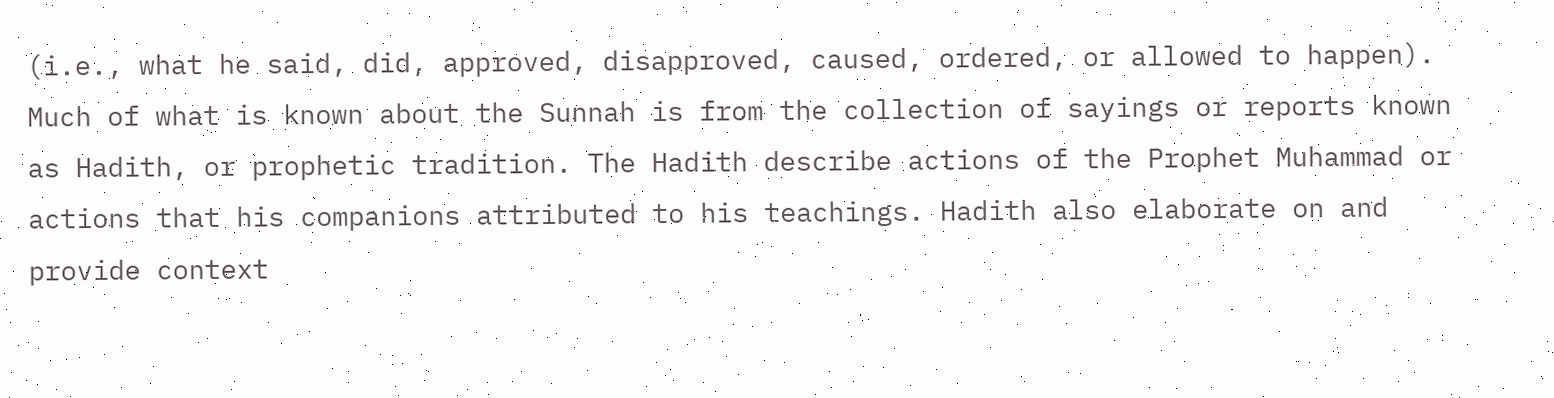(i.e., what he said, did, approved, disapproved, caused, ordered, or allowed to happen). Much of what is known about the Sunnah is from the collection of sayings or reports known as Hadith, or prophetic tradition. The Hadith describe actions of the Prophet Muhammad or actions that his companions attributed to his teachings. Hadith also elaborate on and provide context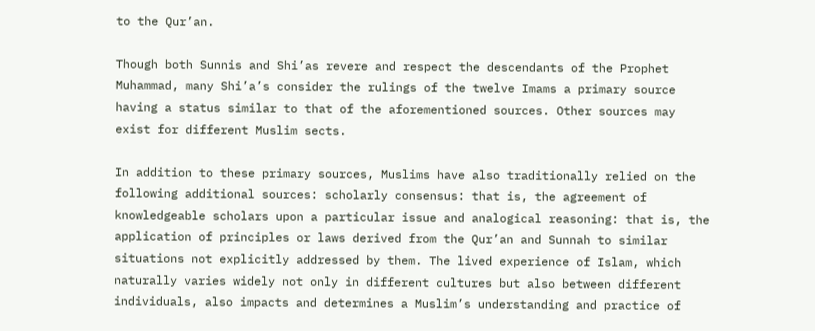to the Qur’an.

Though both Sunnis and Shi’as revere and respect the descendants of the Prophet Muhammad, many Shi’a’s consider the rulings of the twelve Imams a primary source having a status similar to that of the aforementioned sources. Other sources may exist for different Muslim sects.

In addition to these primary sources, Muslims have also traditionally relied on the following additional sources: scholarly consensus: that is, the agreement of knowledgeable scholars upon a particular issue and analogical reasoning: that is, the application of principles or laws derived from the Qur’an and Sunnah to similar situations not explicitly addressed by them. The lived experience of Islam, which naturally varies widely not only in different cultures but also between different individuals, also impacts and determines a Muslim’s understanding and practice of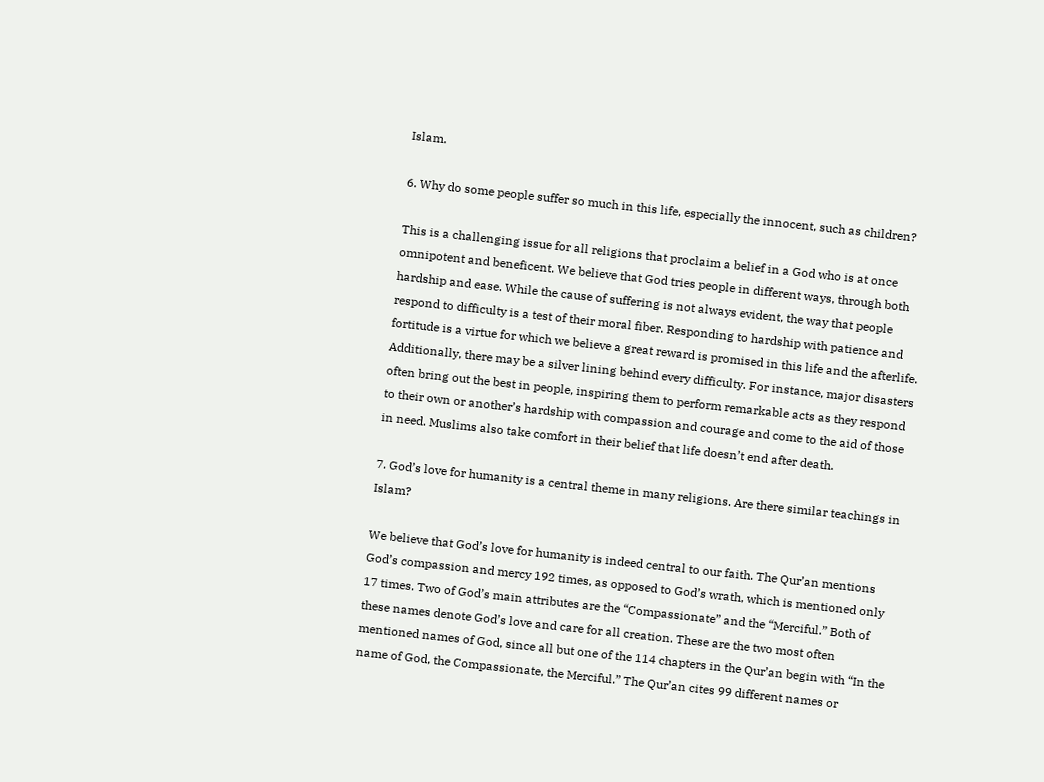Islam.

6. Why do some people suffer so much in this life, especially the innocent, such as children?

This is a challenging issue for all religions that proclaim a belief in a God who is at once omnipotent and beneficent. We believe that God tries people in different ways, through both hardship and ease. While the cause of suffering is not always evident, the way that people respond to difficulty is a test of their moral fiber. Responding to hardship with patience and fortitude is a virtue for which we believe a great reward is promised in this life and the afterlife. Additionally, there may be a silver lining behind every difficulty. For instance, major disasters often bring out the best in people, inspiring them to perform remarkable acts as they respond to their own or another’s hardship with compassion and courage and come to the aid of those in need. Muslims also take comfort in their belief that life doesn’t end after death.

7. God’s love for humanity is a central theme in many religions. Are there similar teachings in Islam?

We believe that God’s love for humanity is indeed central to our faith. The Qur’an mentions God’s compassion and mercy 192 times, as opposed to God’s wrath, which is mentioned only 17 times. Two of God’s main attributes are the “Compassionate” and the “Merciful.” Both of these names denote God’s love and care for all creation. These are the two most often mentioned names of God, since all but one of the 114 chapters in the Qur’an begin with “In the name of God, the Compassionate, the Merciful.” The Qur’an cites 99 different names or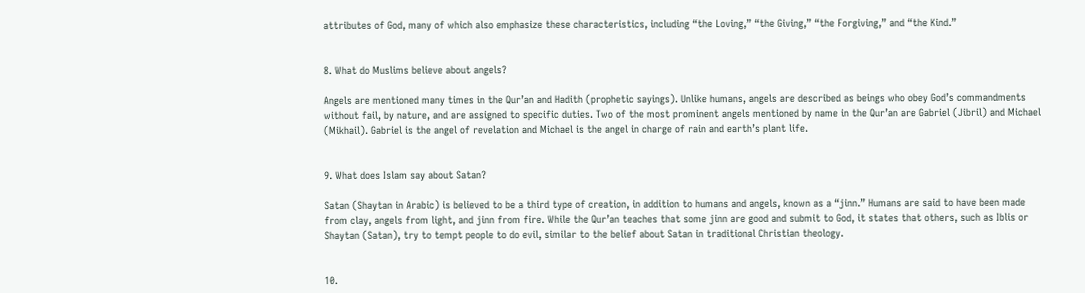attributes of God, many of which also emphasize these characteristics, including “the Loving,” “the Giving,” “the Forgiving,” and “the Kind.”


8. What do Muslims believe about angels?

Angels are mentioned many times in the Qur’an and Hadith (prophetic sayings). Unlike humans, angels are described as beings who obey God’s commandments without fail, by nature, and are assigned to specific duties. Two of the most prominent angels mentioned by name in the Qur’an are Gabriel (Jibril) and Michael (Mikhail). Gabriel is the angel of revelation and Michael is the angel in charge of rain and earth’s plant life.


9. What does Islam say about Satan?

Satan (Shaytan in Arabic) is believed to be a third type of creation, in addition to humans and angels, known as a “jinn.” Humans are said to have been made from clay, angels from light, and jinn from fire. While the Qur’an teaches that some jinn are good and submit to God, it states that others, such as Iblis or Shaytan (Satan), try to tempt people to do evil, similar to the belief about Satan in traditional Christian theology.


10.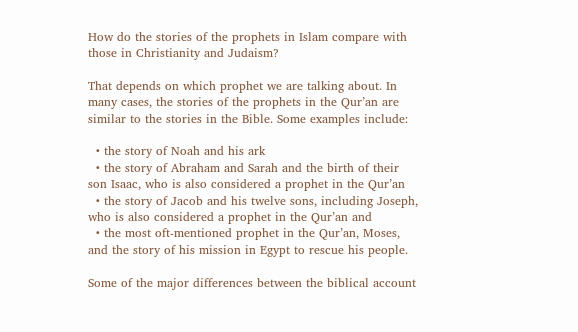How do the stories of the prophets in Islam compare with those in Christianity and Judaism?

That depends on which prophet we are talking about. In many cases, the stories of the prophets in the Qur’an are similar to the stories in the Bible. Some examples include:

  • the story of Noah and his ark
  • the story of Abraham and Sarah and the birth of their son Isaac, who is also considered a prophet in the Qur’an
  • the story of Jacob and his twelve sons, including Joseph, who is also considered a prophet in the Qur’an and
  • the most oft-mentioned prophet in the Qur’an, Moses, and the story of his mission in Egypt to rescue his people.

Some of the major differences between the biblical account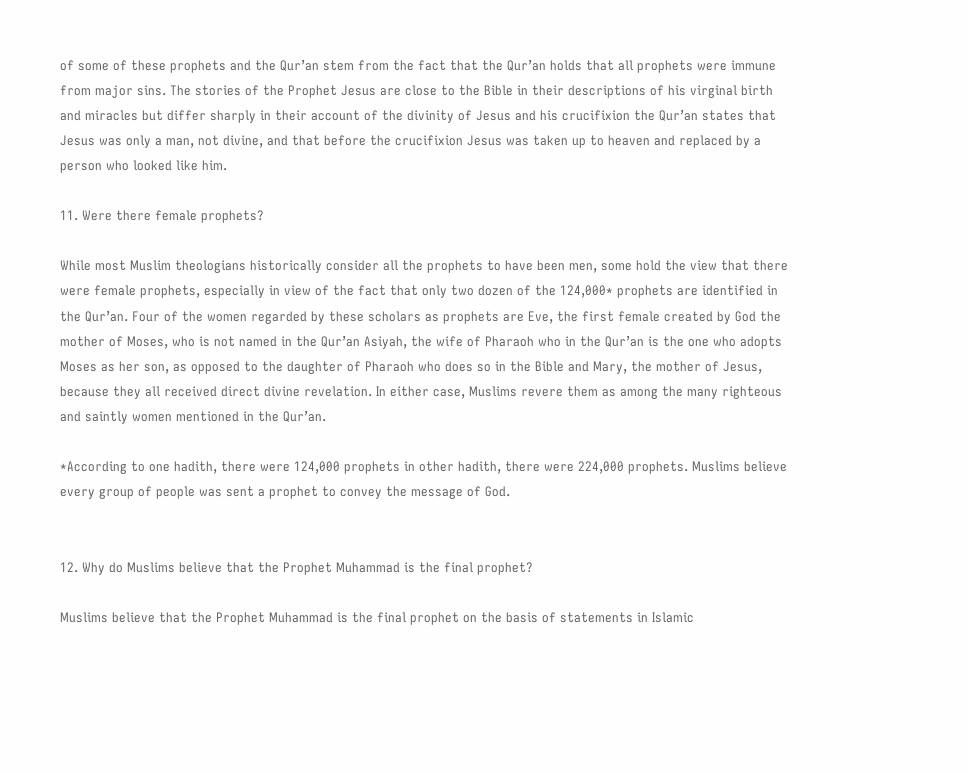of some of these prophets and the Qur’an stem from the fact that the Qur’an holds that all prophets were immune from major sins. The stories of the Prophet Jesus are close to the Bible in their descriptions of his virginal birth and miracles but differ sharply in their account of the divinity of Jesus and his crucifixion the Qur’an states that Jesus was only a man, not divine, and that before the crucifixion Jesus was taken up to heaven and replaced by a person who looked like him.

11. Were there female prophets?

While most Muslim theologians historically consider all the prophets to have been men, some hold the view that there were female prophets, especially in view of the fact that only two dozen of the 124,000* prophets are identified in the Qur’an. Four of the women regarded by these scholars as prophets are Eve, the first female created by God the mother of Moses, who is not named in the Qur’an Asiyah, the wife of Pharaoh who in the Qur’an is the one who adopts Moses as her son, as opposed to the daughter of Pharaoh who does so in the Bible and Mary, the mother of Jesus, because they all received direct divine revelation. In either case, Muslims revere them as among the many righteous and saintly women mentioned in the Qur’an.

*According to one hadith, there were 124,000 prophets in other hadith, there were 224,000 prophets. Muslims believe every group of people was sent a prophet to convey the message of God.


12. Why do Muslims believe that the Prophet Muhammad is the final prophet?

Muslims believe that the Prophet Muhammad is the final prophet on the basis of statements in Islamic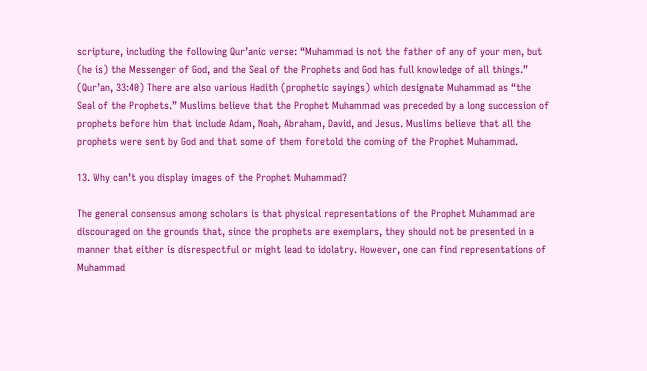scripture, including the following Qur’anic verse: “Muhammad is not the father of any of your men, but (he is) the Messenger of God, and the Seal of the Prophets and God has full knowledge of all things.” (Qur’an, 33:40) There are also various Hadith (prophetic sayings) which designate Muhammad as “the Seal of the Prophets.” Muslims believe that the Prophet Muhammad was preceded by a long succession of prophets before him that include Adam, Noah, Abraham, David, and Jesus. Muslims believe that all the prophets were sent by God and that some of them foretold the coming of the Prophet Muhammad.

13. Why can’t you display images of the Prophet Muhammad?

The general consensus among scholars is that physical representations of the Prophet Muhammad are discouraged on the grounds that, since the prophets are exemplars, they should not be presented in a manner that either is disrespectful or might lead to idolatry. However, one can find representations of Muhammad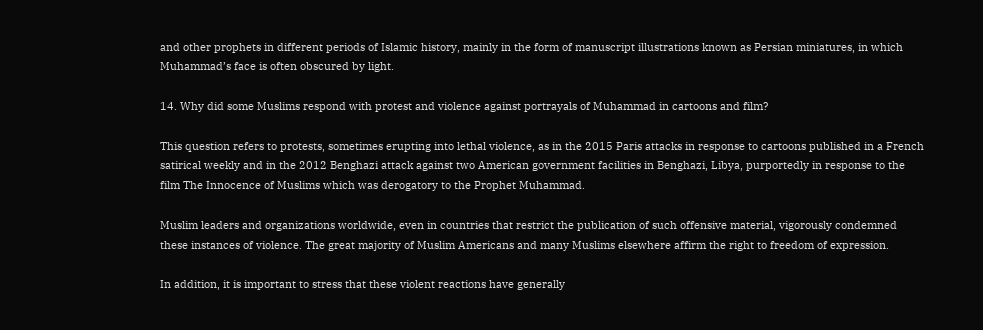and other prophets in different periods of Islamic history, mainly in the form of manuscript illustrations known as Persian miniatures, in which Muhammad’s face is often obscured by light.

14. Why did some Muslims respond with protest and violence against portrayals of Muhammad in cartoons and film?

This question refers to protests, sometimes erupting into lethal violence, as in the 2015 Paris attacks in response to cartoons published in a French satirical weekly and in the 2012 Benghazi attack against two American government facilities in Benghazi, Libya, purportedly in response to the film The Innocence of Muslims which was derogatory to the Prophet Muhammad.

Muslim leaders and organizations worldwide, even in countries that restrict the publication of such offensive material, vigorously condemned these instances of violence. The great majority of Muslim Americans and many Muslims elsewhere affirm the right to freedom of expression.

In addition, it is important to stress that these violent reactions have generally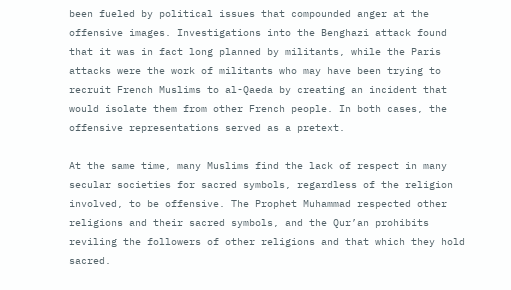been fueled by political issues that compounded anger at the offensive images. Investigations into the Benghazi attack found that it was in fact long planned by militants, while the Paris attacks were the work of militants who may have been trying to recruit French Muslims to al-Qaeda by creating an incident that would isolate them from other French people. In both cases, the offensive representations served as a pretext.

At the same time, many Muslims find the lack of respect in many secular societies for sacred symbols, regardless of the religion involved, to be offensive. The Prophet Muhammad respected other religions and their sacred symbols, and the Qur’an prohibits reviling the followers of other religions and that which they hold sacred.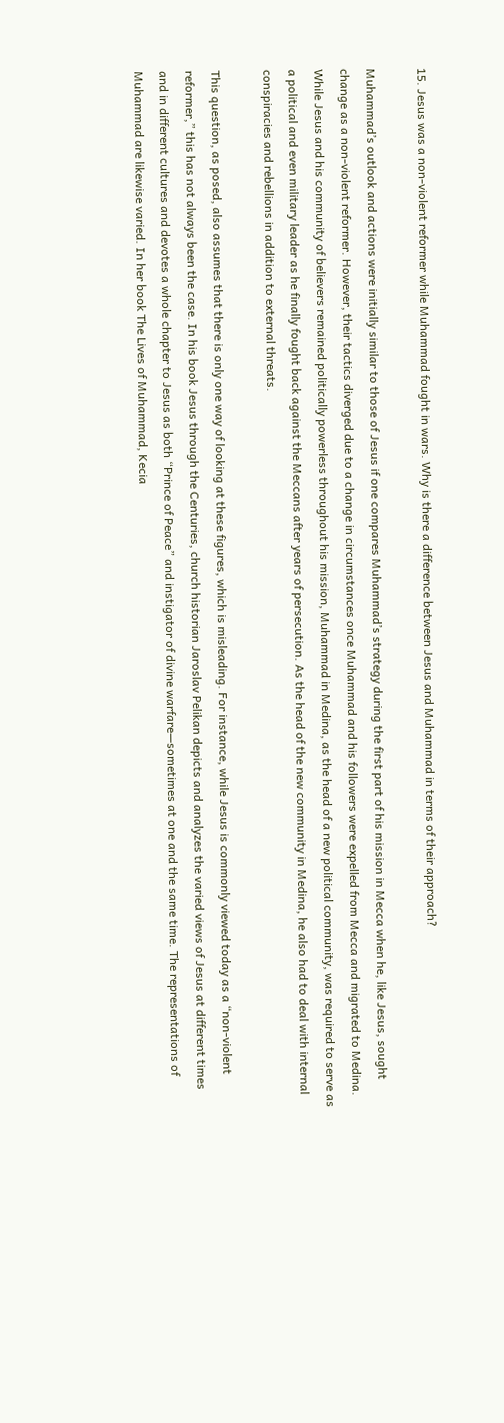15. Jesus was a non-violent reformer while Muhammad fought in wars. Why is there a difference between Jesus and Muhammad in terms of their approach?

Muhammad’s outlook and actions were initially similar to those of Jesus if one compares Muhammad’s strategy during the first part of his mission in Mecca when he, like Jesus, sought change as a non-violent reformer. However, their tactics diverged due to a change in circumstances once Muhammad and his followers were expelled from Mecca and migrated to Medina. While Jesus and his community of believers remained politically powerless throughout his mission, Muhammad in Medina, as the head of a new political community, was required to serve as a political and even military leader as he finally fought back against the Meccans after years of persecution. As the head of the new community in Medina, he also had to deal with internal conspiracies and rebellions in addition to external threats.

This question, as posed, also assumes that there is only one way of looking at these figures, which is misleading. For instance, while Jesus is commonly viewed today as a “non-violent reformer,” this has not always been the case. In his book Jesus through the Centuries, church historian Jaroslav Pelikan depicts and analyzes the varied views of Jesus at different times and in different cultures and devotes a whole chapter to Jesus as both “Prince of Peace” and instigator of divine warfare—sometimes at one and the same time. The representations of Muhammad are likewise varied. In her book The Lives of Muhammad, Kecia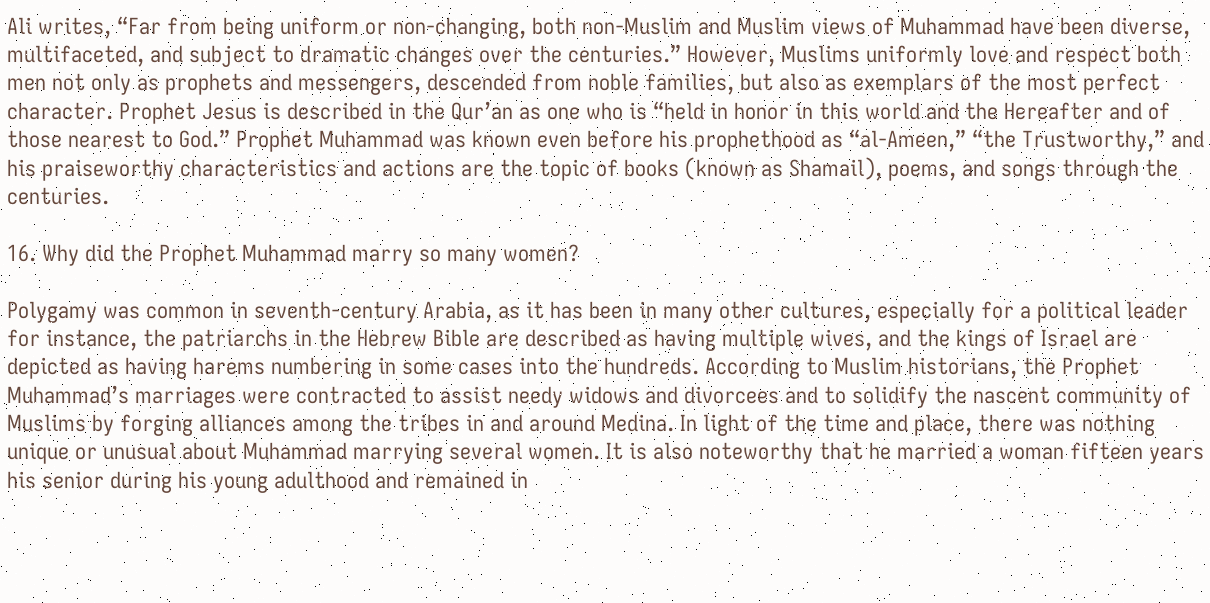Ali writes, “Far from being uniform or non-changing, both non-Muslim and Muslim views of Muhammad have been diverse, multifaceted, and subject to dramatic changes over the centuries.” However, Muslims uniformly love and respect both men not only as prophets and messengers, descended from noble families, but also as exemplars of the most perfect character. Prophet Jesus is described in the Qur’an as one who is “held in honor in this world and the Hereafter and of those nearest to God.” Prophet Muhammad was known even before his prophethood as “al-Ameen,” “the Trustworthy,” and his praiseworthy characteristics and actions are the topic of books (known as Shamail), poems, and songs through the centuries.

16. Why did the Prophet Muhammad marry so many women?

Polygamy was common in seventh-century Arabia, as it has been in many other cultures, especially for a political leader for instance, the patriarchs in the Hebrew Bible are described as having multiple wives, and the kings of Israel are depicted as having harems numbering in some cases into the hundreds. According to Muslim historians, the Prophet Muhammad’s marriages were contracted to assist needy widows and divorcees and to solidify the nascent community of Muslims by forging alliances among the tribes in and around Medina. In light of the time and place, there was nothing unique or unusual about Muhammad marrying several women. It is also noteworthy that he married a woman fifteen years his senior during his young adulthood and remained in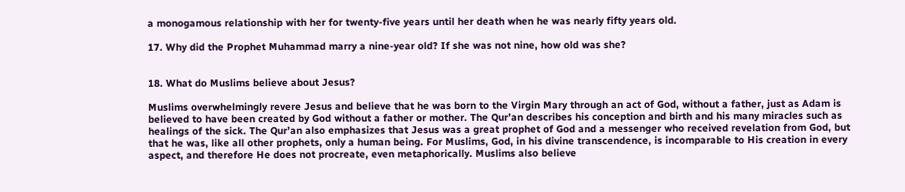a monogamous relationship with her for twenty-five years until her death when he was nearly fifty years old.

17. Why did the Prophet Muhammad marry a nine-year old? If she was not nine, how old was she?


18. What do Muslims believe about Jesus?

Muslims overwhelmingly revere Jesus and believe that he was born to the Virgin Mary through an act of God, without a father, just as Adam is believed to have been created by God without a father or mother. The Qur’an describes his conception and birth and his many miracles such as healings of the sick. The Qur’an also emphasizes that Jesus was a great prophet of God and a messenger who received revelation from God, but that he was, like all other prophets, only a human being. For Muslims, God, in his divine transcendence, is incomparable to His creation in every aspect, and therefore He does not procreate, even metaphorically. Muslims also believe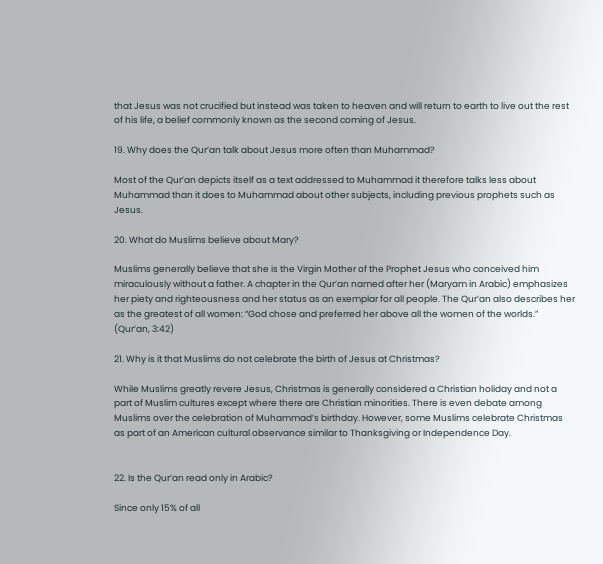that Jesus was not crucified but instead was taken to heaven and will return to earth to live out the rest of his life, a belief commonly known as the second coming of Jesus.

19. Why does the Qur’an talk about Jesus more often than Muhammad?

Most of the Qur’an depicts itself as a text addressed to Muhammad it therefore talks less about Muhammad than it does to Muhammad about other subjects, including previous prophets such as Jesus.

20. What do Muslims believe about Mary?

Muslims generally believe that she is the Virgin Mother of the Prophet Jesus who conceived him miraculously without a father. A chapter in the Qur’an named after her (Maryam in Arabic) emphasizes her piety and righteousness and her status as an exemplar for all people. The Qur’an also describes her as the greatest of all women: “God chose and preferred her above all the women of the worlds.” (Qur’an, 3:42)

21. Why is it that Muslims do not celebrate the birth of Jesus at Christmas?

While Muslims greatly revere Jesus, Christmas is generally considered a Christian holiday and not a part of Muslim cultures except where there are Christian minorities. There is even debate among Muslims over the celebration of Muhammad’s birthday. However, some Muslims celebrate Christmas as part of an American cultural observance similar to Thanksgiving or Independence Day.


22. Is the Qur’an read only in Arabic?

Since only 15% of all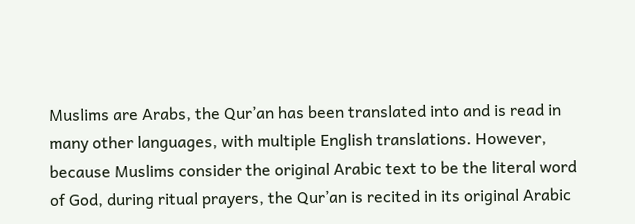Muslims are Arabs, the Qur’an has been translated into and is read in many other languages, with multiple English translations. However, because Muslims consider the original Arabic text to be the literal word of God, during ritual prayers, the Qur’an is recited in its original Arabic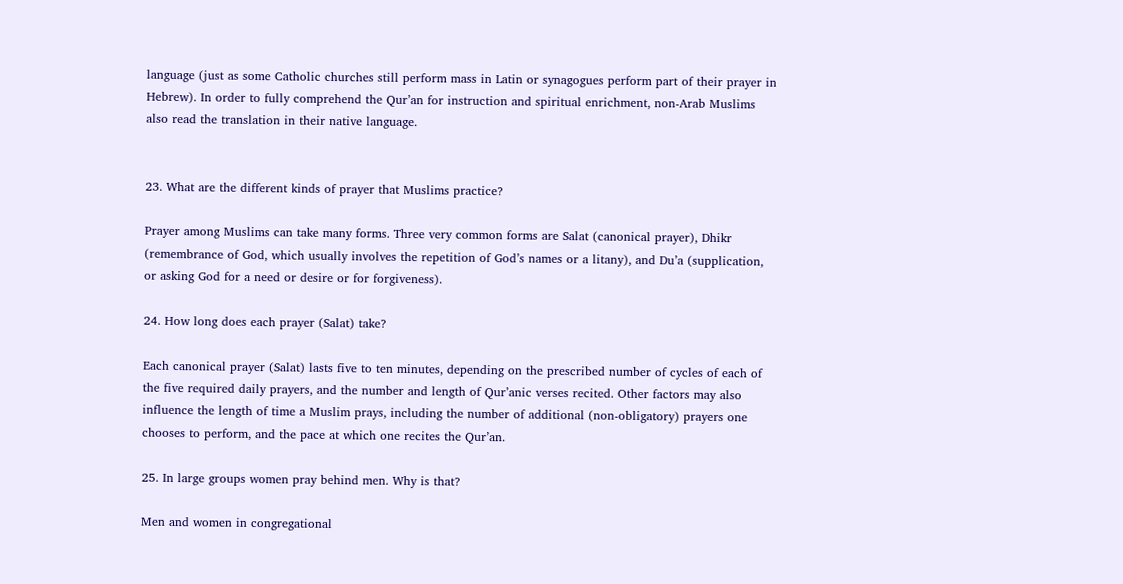language (just as some Catholic churches still perform mass in Latin or synagogues perform part of their prayer in Hebrew). In order to fully comprehend the Qur’an for instruction and spiritual enrichment, non-Arab Muslims also read the translation in their native language.


23. What are the different kinds of prayer that Muslims practice?

Prayer among Muslims can take many forms. Three very common forms are Salat (canonical prayer), Dhikr (remembrance of God, which usually involves the repetition of God’s names or a litany), and Du’a (supplication, or asking God for a need or desire or for forgiveness).

24. How long does each prayer (Salat) take?

Each canonical prayer (Salat) lasts five to ten minutes, depending on the prescribed number of cycles of each of the five required daily prayers, and the number and length of Qur’anic verses recited. Other factors may also influence the length of time a Muslim prays, including the number of additional (non-obligatory) prayers one chooses to perform, and the pace at which one recites the Qur’an.

25. In large groups women pray behind men. Why is that?

Men and women in congregational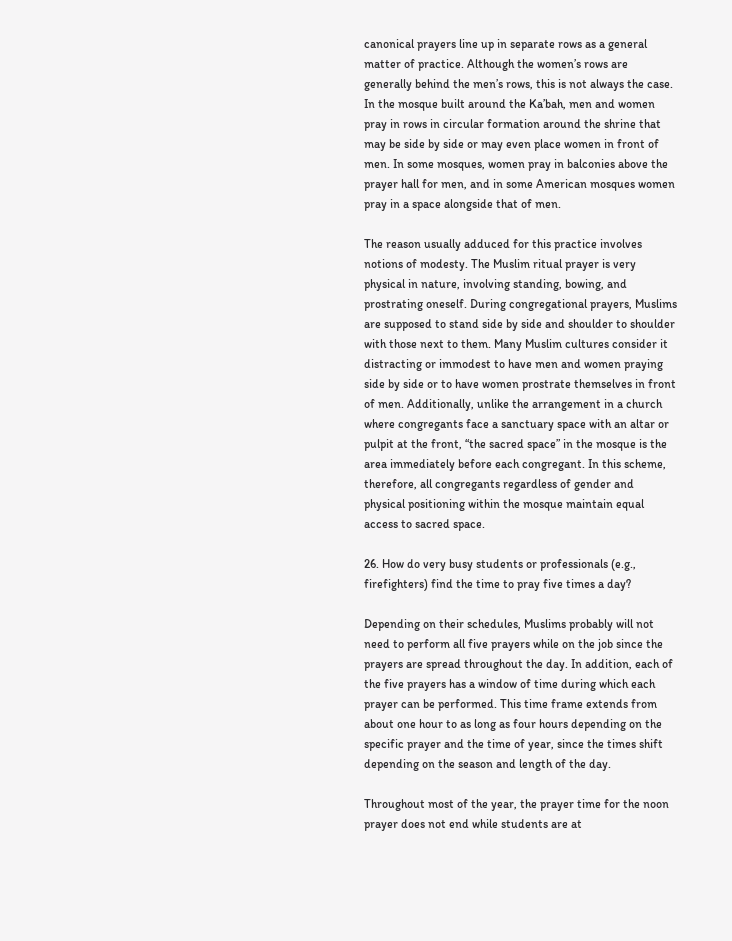canonical prayers line up in separate rows as a general matter of practice. Although the women’s rows are generally behind the men’s rows, this is not always the case. In the mosque built around the Ka’bah, men and women pray in rows in circular formation around the shrine that may be side by side or may even place women in front of men. In some mosques, women pray in balconies above the prayer hall for men, and in some American mosques women pray in a space alongside that of men.

The reason usually adduced for this practice involves notions of modesty. The Muslim ritual prayer is very physical in nature, involving standing, bowing, and prostrating oneself. During congregational prayers, Muslims are supposed to stand side by side and shoulder to shoulder with those next to them. Many Muslim cultures consider it distracting or immodest to have men and women praying side by side or to have women prostrate themselves in front of men. Additionally, unlike the arrangement in a church where congregants face a sanctuary space with an altar or pulpit at the front, “the sacred space” in the mosque is the area immediately before each congregant. In this scheme, therefore, all congregants regardless of gender and physical positioning within the mosque maintain equal access to sacred space.

26. How do very busy students or professionals (e.g., firefighters) find the time to pray five times a day?

Depending on their schedules, Muslims probably will not need to perform all five prayers while on the job since the prayers are spread throughout the day. In addition, each of the five prayers has a window of time during which each prayer can be performed. This time frame extends from about one hour to as long as four hours depending on the specific prayer and the time of year, since the times shift depending on the season and length of the day.

Throughout most of the year, the prayer time for the noon prayer does not end while students are at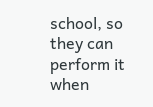school, so they can perform it when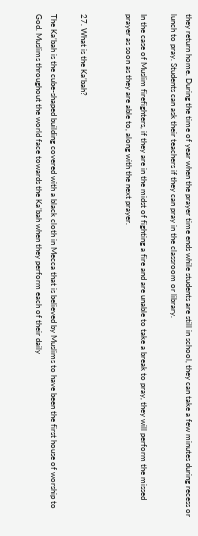they return home. During the time of year when the prayer time ends while students are still in school, they can take a few minutes during recess or lunch to pray. Students can ask their teachers if they can pray in the classroom or library.

In the case of Muslim firefighters, if they are in the midst of fighting a fire and are unable to take a break to pray, they will perform the missed prayer as soon as they are able to, along with the next prayer.


27. What is the Ka’bah?

The Ka’bah is the cube-shaped building covered with a black cloth in Mecca that is believed by Muslims to have been the first house of worship to God. Muslims throughout the world face towards the Ka’bah when they perform each of their daily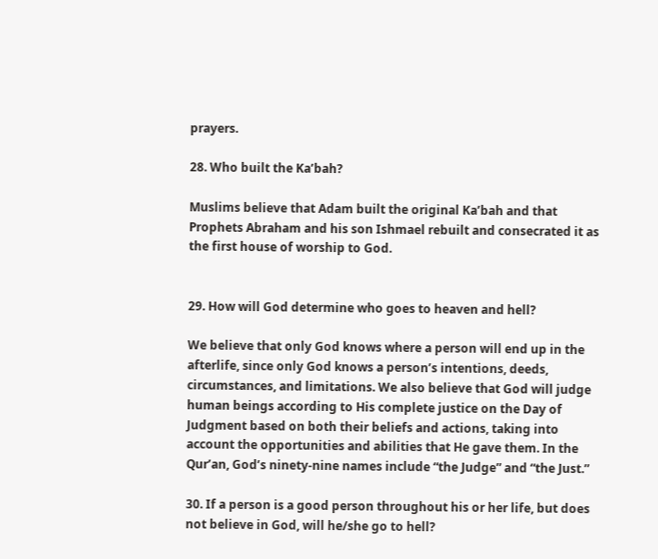prayers.

28. Who built the Ka’bah?

Muslims believe that Adam built the original Ka’bah and that Prophets Abraham and his son Ishmael rebuilt and consecrated it as the first house of worship to God.


29. How will God determine who goes to heaven and hell?

We believe that only God knows where a person will end up in the afterlife, since only God knows a person’s intentions, deeds, circumstances, and limitations. We also believe that God will judge human beings according to His complete justice on the Day of Judgment based on both their beliefs and actions, taking into account the opportunities and abilities that He gave them. In the Qur’an, God’s ninety-nine names include “the Judge” and “the Just.”

30. If a person is a good person throughout his or her life, but does not believe in God, will he/she go to hell?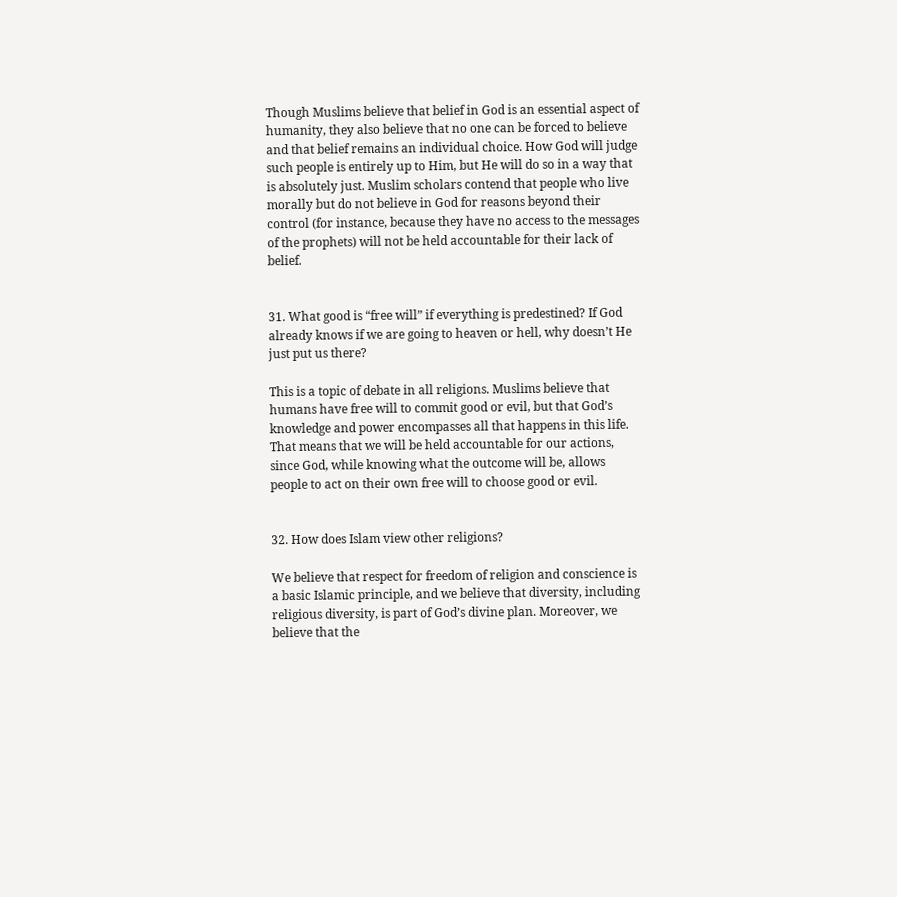Though Muslims believe that belief in God is an essential aspect of humanity, they also believe that no one can be forced to believe and that belief remains an individual choice. How God will judge such people is entirely up to Him, but He will do so in a way that is absolutely just. Muslim scholars contend that people who live morally but do not believe in God for reasons beyond their control (for instance, because they have no access to the messages of the prophets) will not be held accountable for their lack of belief.


31. What good is “free will” if everything is predestined? If God already knows if we are going to heaven or hell, why doesn’t He just put us there?

This is a topic of debate in all religions. Muslims believe that humans have free will to commit good or evil, but that God’s knowledge and power encompasses all that happens in this life. That means that we will be held accountable for our actions, since God, while knowing what the outcome will be, allows people to act on their own free will to choose good or evil.


32. How does Islam view other religions?

We believe that respect for freedom of religion and conscience is a basic Islamic principle, and we believe that diversity, including religious diversity, is part of God’s divine plan. Moreover, we believe that the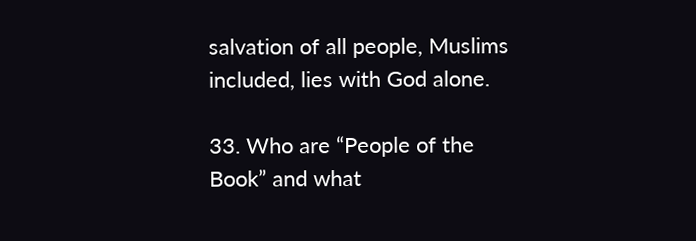salvation of all people, Muslims included, lies with God alone.

33. Who are “People of the Book” and what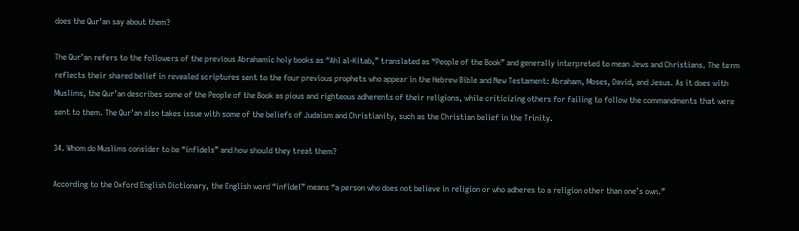does the Qur’an say about them?

The Qur’an refers to the followers of the previous Abrahamic holy books as “Ahl al-Kitab,” translated as “People of the Book” and generally interpreted to mean Jews and Christians. The term reflects their shared belief in revealed scriptures sent to the four previous prophets who appear in the Hebrew Bible and New Testament: Abraham, Moses, David, and Jesus. As it does with Muslims, the Qur’an describes some of the People of the Book as pious and righteous adherents of their religions, while criticizing others for failing to follow the commandments that were sent to them. The Qur’an also takes issue with some of the beliefs of Judaism and Christianity, such as the Christian belief in the Trinity.

34. Whom do Muslims consider to be “infidels” and how should they treat them?

According to the Oxford English Dictionary, the English word “infidel” means “a person who does not believe in religion or who adheres to a religion other than one’s own.”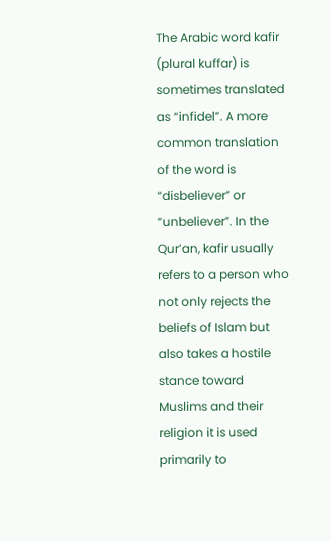The Arabic word kafir (plural kuffar) is sometimes translated as “infidel”. A more common translation of the word is “disbeliever” or “unbeliever”. In the Qur’an, kafir usually refers to a person who not only rejects the beliefs of Islam but also takes a hostile stance toward Muslims and their religion it is used primarily to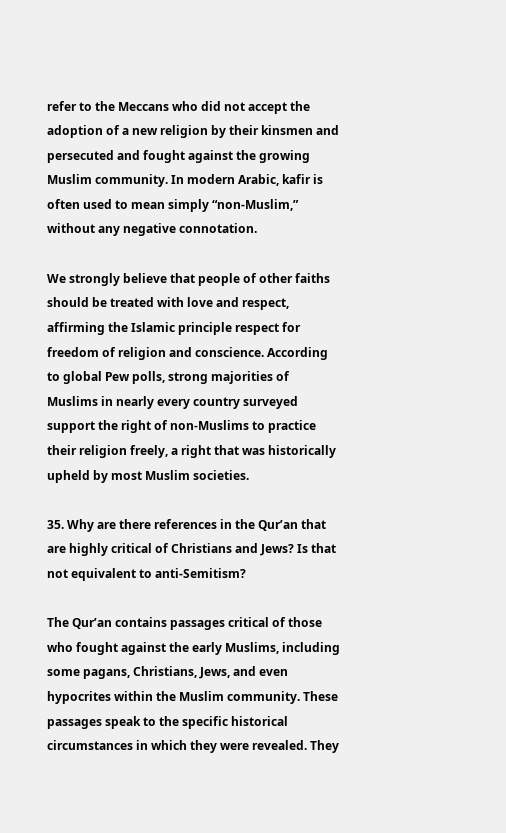refer to the Meccans who did not accept the adoption of a new religion by their kinsmen and persecuted and fought against the growing Muslim community. In modern Arabic, kafir is often used to mean simply “non-Muslim,” without any negative connotation.

We strongly believe that people of other faiths should be treated with love and respect, affirming the Islamic principle respect for freedom of religion and conscience. According to global Pew polls, strong majorities of Muslims in nearly every country surveyed support the right of non-Muslims to practice their religion freely, a right that was historically upheld by most Muslim societies.

35. Why are there references in the Qur’an that are highly critical of Christians and Jews? Is that not equivalent to anti-Semitism?

The Qur’an contains passages critical of those who fought against the early Muslims, including some pagans, Christians, Jews, and even hypocrites within the Muslim community. These passages speak to the specific historical circumstances in which they were revealed. They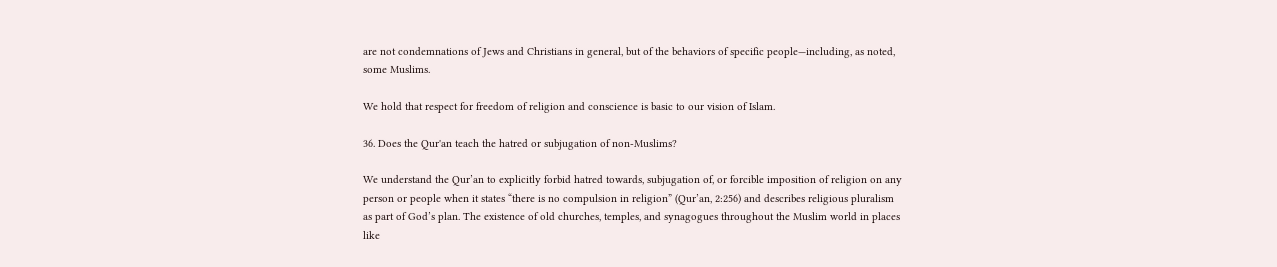are not condemnations of Jews and Christians in general, but of the behaviors of specific people—including, as noted, some Muslims.

We hold that respect for freedom of religion and conscience is basic to our vision of Islam.

36. Does the Qur'an teach the hatred or subjugation of non-Muslims?

We understand the Qur’an to explicitly forbid hatred towards, subjugation of, or forcible imposition of religion on any person or people when it states “there is no compulsion in religion” (Qur’an, 2:256) and describes religious pluralism as part of God’s plan. The existence of old churches, temples, and synagogues throughout the Muslim world in places like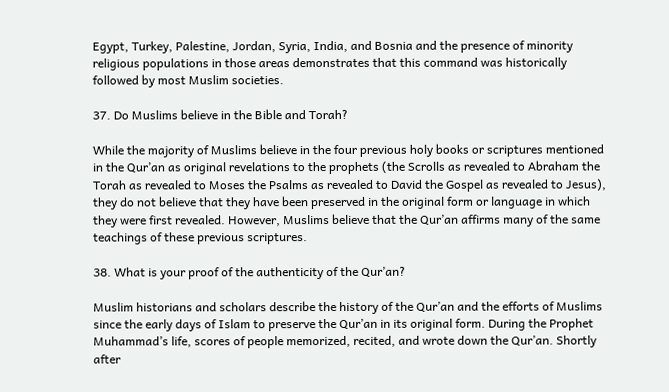Egypt, Turkey, Palestine, Jordan, Syria, India, and Bosnia and the presence of minority religious populations in those areas demonstrates that this command was historically followed by most Muslim societies.

37. Do Muslims believe in the Bible and Torah?

While the majority of Muslims believe in the four previous holy books or scriptures mentioned in the Qur’an as original revelations to the prophets (the Scrolls as revealed to Abraham the Torah as revealed to Moses the Psalms as revealed to David the Gospel as revealed to Jesus), they do not believe that they have been preserved in the original form or language in which they were first revealed. However, Muslims believe that the Qur’an affirms many of the same teachings of these previous scriptures.

38. What is your proof of the authenticity of the Qur’an?

Muslim historians and scholars describe the history of the Qur’an and the efforts of Muslims since the early days of Islam to preserve the Qur’an in its original form. During the Prophet Muhammad’s life, scores of people memorized, recited, and wrote down the Qur’an. Shortly after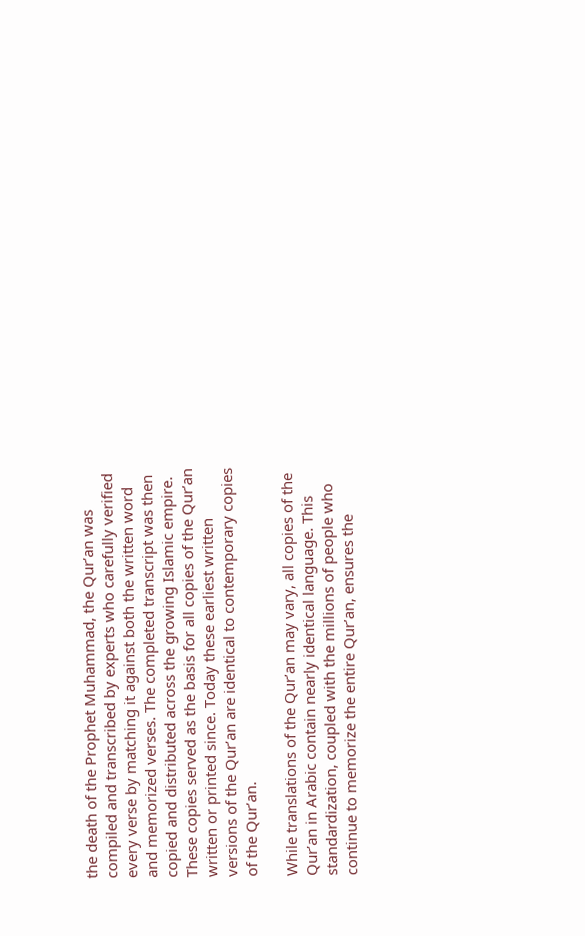the death of the Prophet Muhammad, the Qur’an was compiled and transcribed by experts who carefully verified every verse by matching it against both the written word and memorized verses. The completed transcript was then copied and distributed across the growing Islamic empire. These copies served as the basis for all copies of the Qur’an written or printed since. Today these earliest written versions of the Qur’an are identical to contemporary copies of the Qur’an.

While translations of the Qur’an may vary, all copies of the Qur’an in Arabic contain nearly identical language. This standardization, coupled with the millions of people who continue to memorize the entire Qur’an, ensures the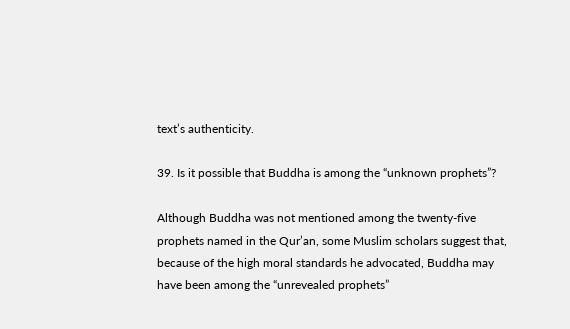text’s authenticity.

39. Is it possible that Buddha is among the “unknown prophets”?

Although Buddha was not mentioned among the twenty-five prophets named in the Qur’an, some Muslim scholars suggest that, because of the high moral standards he advocated, Buddha may have been among the “unrevealed prophets”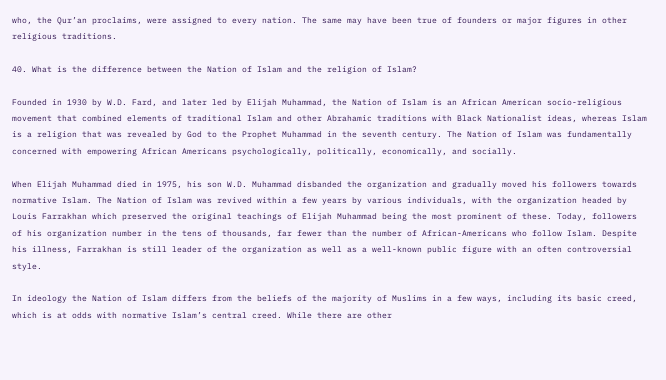who, the Qur’an proclaims, were assigned to every nation. The same may have been true of founders or major figures in other religious traditions.

40. What is the difference between the Nation of Islam and the religion of Islam?

Founded in 1930 by W.D. Fard, and later led by Elijah Muhammad, the Nation of Islam is an African American socio-religious movement that combined elements of traditional Islam and other Abrahamic traditions with Black Nationalist ideas, whereas Islam is a religion that was revealed by God to the Prophet Muhammad in the seventh century. The Nation of Islam was fundamentally concerned with empowering African Americans psychologically, politically, economically, and socially.

When Elijah Muhammad died in 1975, his son W.D. Muhammad disbanded the organization and gradually moved his followers towards normative Islam. The Nation of Islam was revived within a few years by various individuals, with the organization headed by Louis Farrakhan which preserved the original teachings of Elijah Muhammad being the most prominent of these. Today, followers of his organization number in the tens of thousands, far fewer than the number of African-Americans who follow Islam. Despite his illness, Farrakhan is still leader of the organization as well as a well-known public figure with an often controversial style.

In ideology the Nation of Islam differs from the beliefs of the majority of Muslims in a few ways, including its basic creed, which is at odds with normative Islam’s central creed. While there are other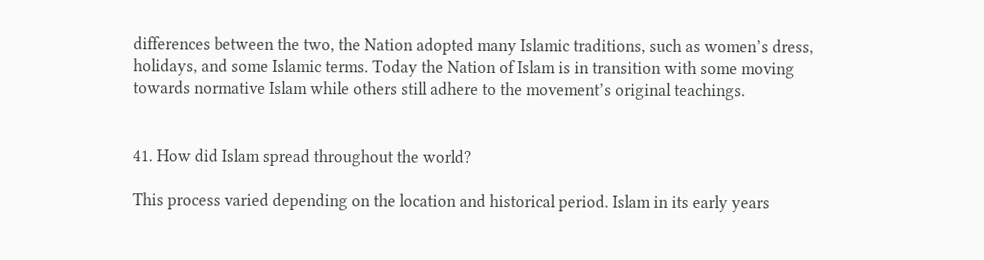differences between the two, the Nation adopted many Islamic traditions, such as women’s dress, holidays, and some Islamic terms. Today the Nation of Islam is in transition with some moving towards normative Islam while others still adhere to the movement’s original teachings.


41. How did Islam spread throughout the world?

This process varied depending on the location and historical period. Islam in its early years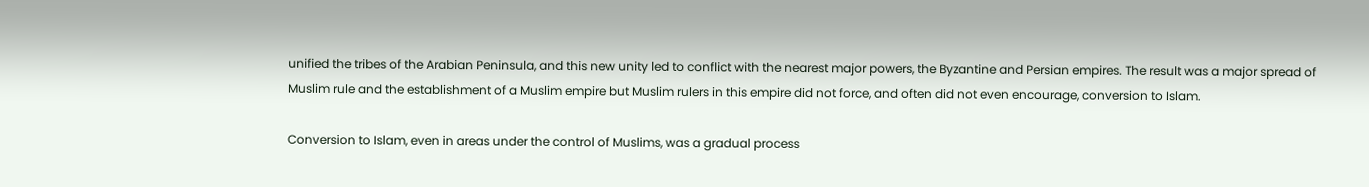unified the tribes of the Arabian Peninsula, and this new unity led to conflict with the nearest major powers, the Byzantine and Persian empires. The result was a major spread of Muslim rule and the establishment of a Muslim empire but Muslim rulers in this empire did not force, and often did not even encourage, conversion to Islam.

Conversion to Islam, even in areas under the control of Muslims, was a gradual process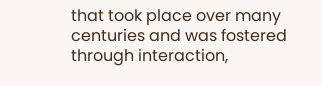that took place over many centuries and was fostered through interaction,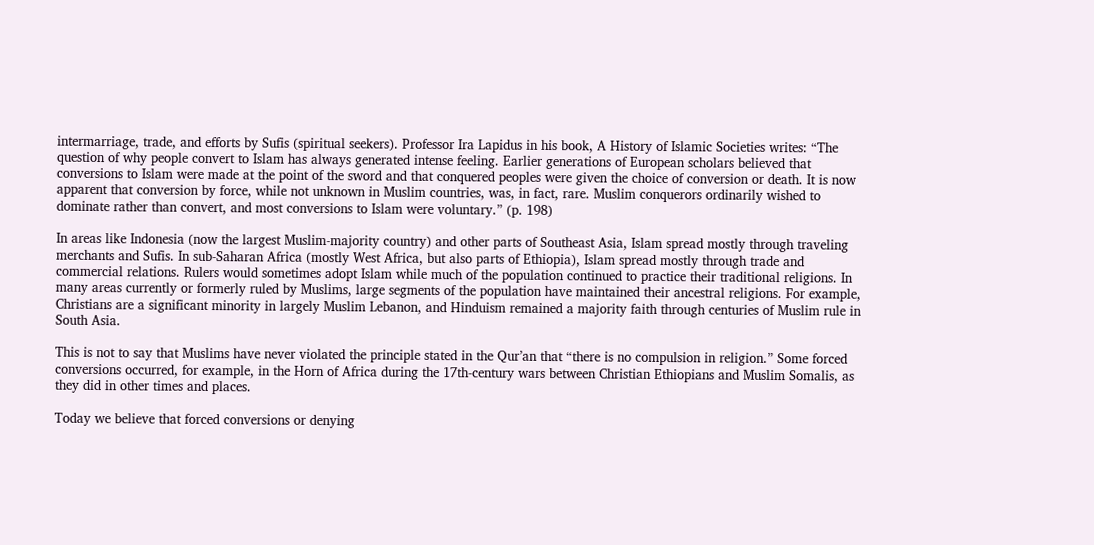intermarriage, trade, and efforts by Sufis (spiritual seekers). Professor Ira Lapidus in his book, A History of Islamic Societies writes: “The question of why people convert to Islam has always generated intense feeling. Earlier generations of European scholars believed that conversions to Islam were made at the point of the sword and that conquered peoples were given the choice of conversion or death. It is now apparent that conversion by force, while not unknown in Muslim countries, was, in fact, rare. Muslim conquerors ordinarily wished to dominate rather than convert, and most conversions to Islam were voluntary.” (p. 198)

In areas like Indonesia (now the largest Muslim-majority country) and other parts of Southeast Asia, Islam spread mostly through traveling merchants and Sufis. In sub-Saharan Africa (mostly West Africa, but also parts of Ethiopia), Islam spread mostly through trade and commercial relations. Rulers would sometimes adopt Islam while much of the population continued to practice their traditional religions. In many areas currently or formerly ruled by Muslims, large segments of the population have maintained their ancestral religions. For example, Christians are a significant minority in largely Muslim Lebanon, and Hinduism remained a majority faith through centuries of Muslim rule in South Asia.

This is not to say that Muslims have never violated the principle stated in the Qur’an that “there is no compulsion in religion.” Some forced conversions occurred, for example, in the Horn of Africa during the 17th-century wars between Christian Ethiopians and Muslim Somalis, as they did in other times and places.

Today we believe that forced conversions or denying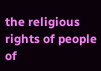the religious rights of people of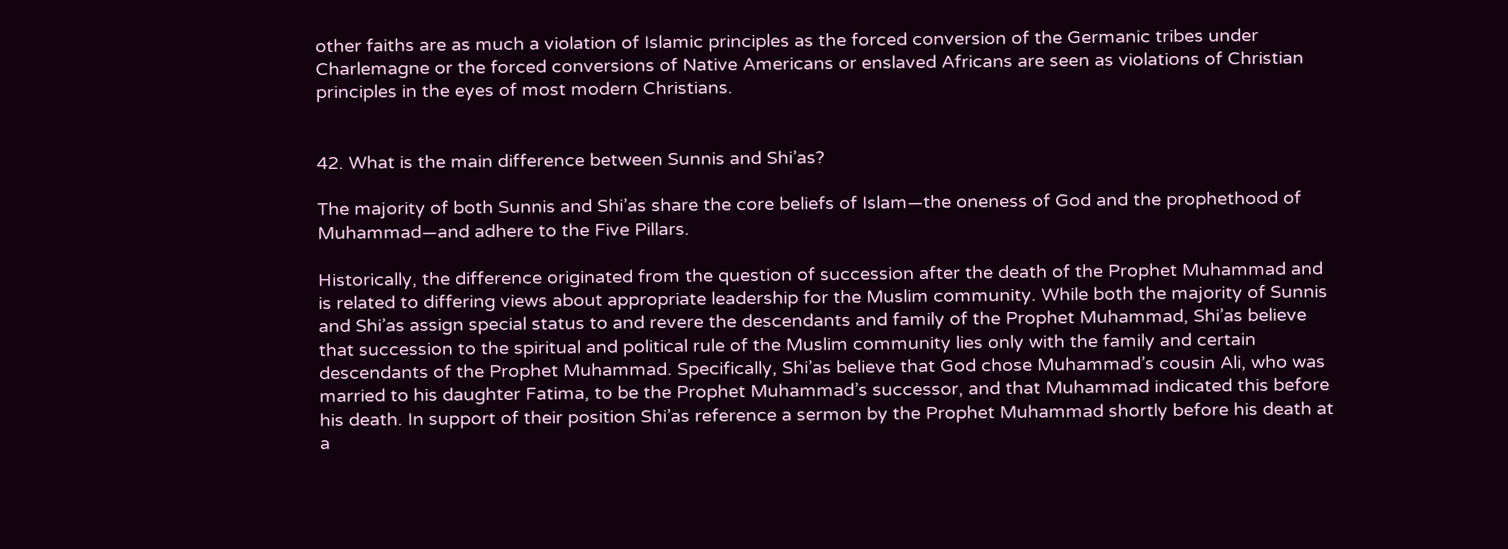other faiths are as much a violation of Islamic principles as the forced conversion of the Germanic tribes under Charlemagne or the forced conversions of Native Americans or enslaved Africans are seen as violations of Christian principles in the eyes of most modern Christians.


42. What is the main difference between Sunnis and Shi’as?

The majority of both Sunnis and Shi’as share the core beliefs of Islam—the oneness of God and the prophethood of Muhammad—and adhere to the Five Pillars.

Historically, the difference originated from the question of succession after the death of the Prophet Muhammad and is related to differing views about appropriate leadership for the Muslim community. While both the majority of Sunnis and Shi’as assign special status to and revere the descendants and family of the Prophet Muhammad, Shi’as believe that succession to the spiritual and political rule of the Muslim community lies only with the family and certain descendants of the Prophet Muhammad. Specifically, Shi’as believe that God chose Muhammad’s cousin Ali, who was married to his daughter Fatima, to be the Prophet Muhammad’s successor, and that Muhammad indicated this before his death. In support of their position Shi’as reference a sermon by the Prophet Muhammad shortly before his death at a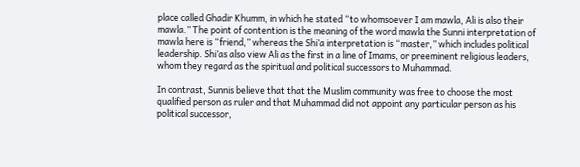place called Ghadir Khumm, in which he stated “to whomsoever I am mawla, Ali is also their mawla.” The point of contention is the meaning of the word mawla the Sunni interpretation of mawla here is “friend,” whereas the Shi’a interpretation is “master,” which includes political leadership. Shi’as also view Ali as the first in a line of Imams, or preeminent religious leaders, whom they regard as the spiritual and political successors to Muhammad.

In contrast, Sunnis believe that that the Muslim community was free to choose the most qualified person as ruler and that Muhammad did not appoint any particular person as his political successor,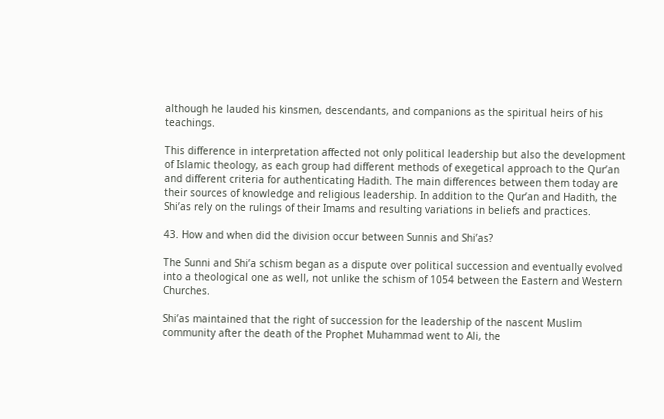although he lauded his kinsmen, descendants, and companions as the spiritual heirs of his teachings.

This difference in interpretation affected not only political leadership but also the development of Islamic theology, as each group had different methods of exegetical approach to the Qur’an and different criteria for authenticating Hadith. The main differences between them today are their sources of knowledge and religious leadership. In addition to the Qur’an and Hadith, the Shi’as rely on the rulings of their Imams and resulting variations in beliefs and practices.

43. How and when did the division occur between Sunnis and Shi’as?

The Sunni and Shi’a schism began as a dispute over political succession and eventually evolved into a theological one as well, not unlike the schism of 1054 between the Eastern and Western Churches.

Shi’as maintained that the right of succession for the leadership of the nascent Muslim community after the death of the Prophet Muhammad went to Ali, the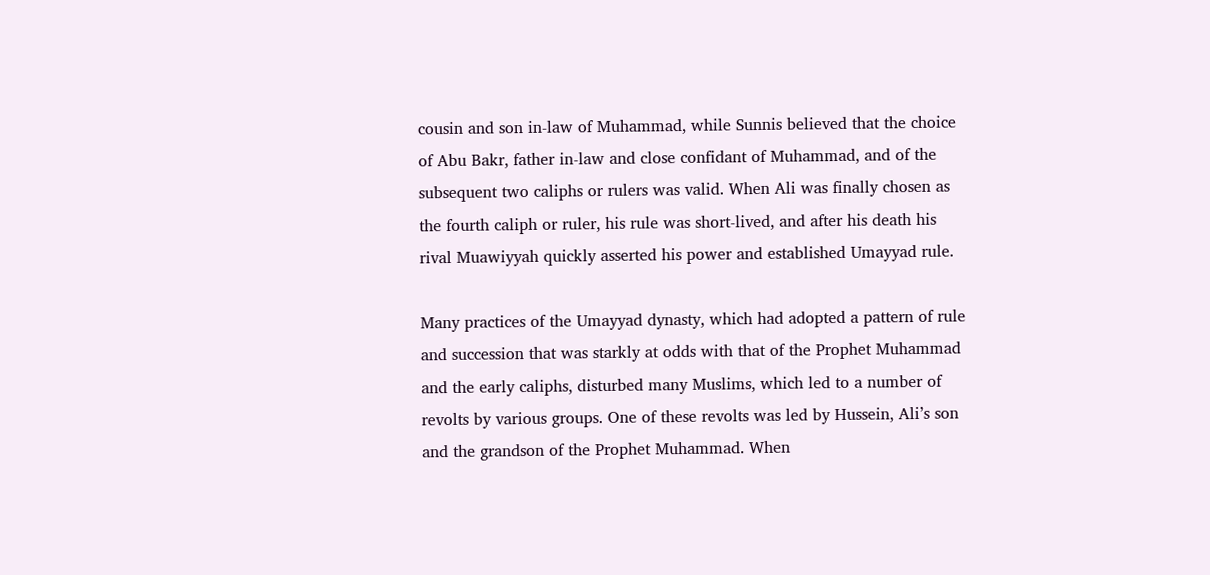cousin and son in-law of Muhammad, while Sunnis believed that the choice of Abu Bakr, father in-law and close confidant of Muhammad, and of the subsequent two caliphs or rulers was valid. When Ali was finally chosen as the fourth caliph or ruler, his rule was short-lived, and after his death his rival Muawiyyah quickly asserted his power and established Umayyad rule.

Many practices of the Umayyad dynasty, which had adopted a pattern of rule and succession that was starkly at odds with that of the Prophet Muhammad and the early caliphs, disturbed many Muslims, which led to a number of revolts by various groups. One of these revolts was led by Hussein, Ali’s son and the grandson of the Prophet Muhammad. When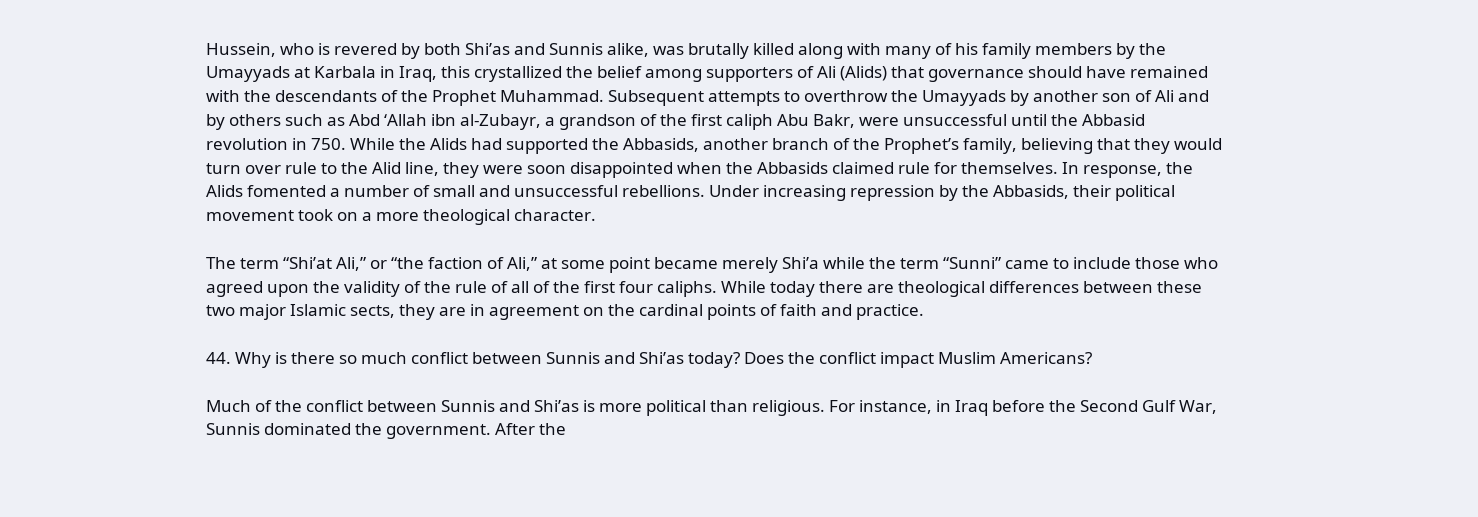Hussein, who is revered by both Shi’as and Sunnis alike, was brutally killed along with many of his family members by the Umayyads at Karbala in Iraq, this crystallized the belief among supporters of Ali (Alids) that governance should have remained with the descendants of the Prophet Muhammad. Subsequent attempts to overthrow the Umayyads by another son of Ali and by others such as Abd ‘Allah ibn al-Zubayr, a grandson of the first caliph Abu Bakr, were unsuccessful until the Abbasid revolution in 750. While the Alids had supported the Abbasids, another branch of the Prophet’s family, believing that they would turn over rule to the Alid line, they were soon disappointed when the Abbasids claimed rule for themselves. In response, the Alids fomented a number of small and unsuccessful rebellions. Under increasing repression by the Abbasids, their political movement took on a more theological character.

The term “Shi’at Ali,” or “the faction of Ali,” at some point became merely Shi’a while the term “Sunni” came to include those who agreed upon the validity of the rule of all of the first four caliphs. While today there are theological differences between these two major Islamic sects, they are in agreement on the cardinal points of faith and practice.

44. Why is there so much conflict between Sunnis and Shi’as today? Does the conflict impact Muslim Americans?

Much of the conflict between Sunnis and Shi’as is more political than religious. For instance, in Iraq before the Second Gulf War, Sunnis dominated the government. After the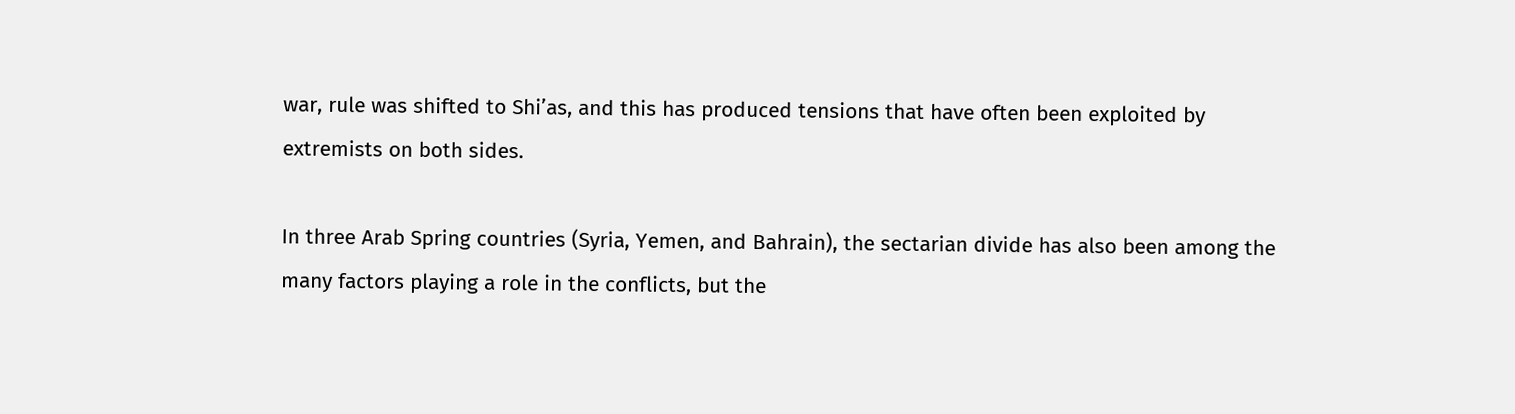war, rule was shifted to Shi’as, and this has produced tensions that have often been exploited by extremists on both sides.

In three Arab Spring countries (Syria, Yemen, and Bahrain), the sectarian divide has also been among the many factors playing a role in the conflicts, but the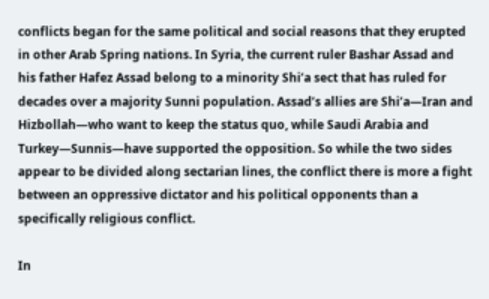conflicts began for the same political and social reasons that they erupted in other Arab Spring nations. In Syria, the current ruler Bashar Assad and his father Hafez Assad belong to a minority Shi’a sect that has ruled for decades over a majority Sunni population. Assad’s allies are Shi’a—Iran and Hizbollah—who want to keep the status quo, while Saudi Arabia and Turkey—Sunnis—have supported the opposition. So while the two sides appear to be divided along sectarian lines, the conflict there is more a fight between an oppressive dictator and his political opponents than a specifically religious conflict.

In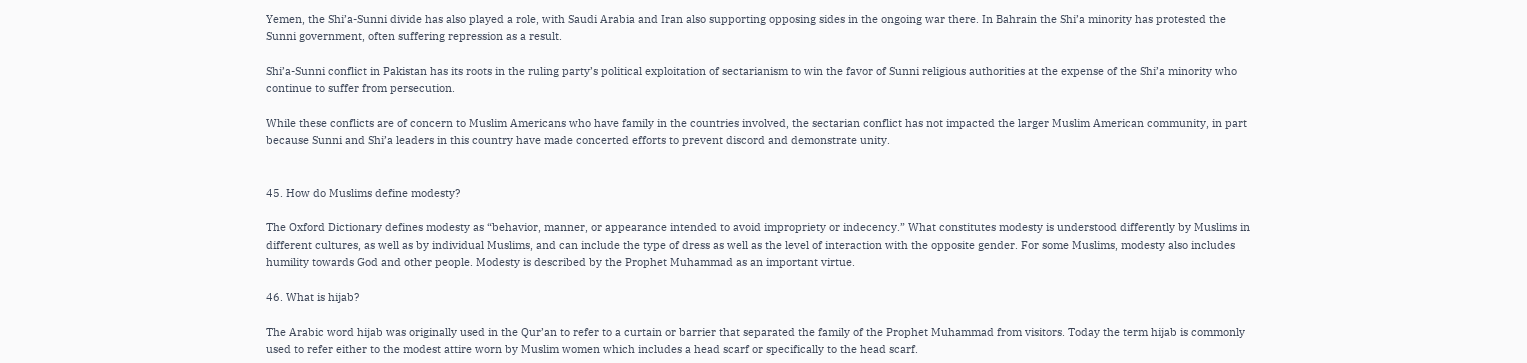Yemen, the Shi’a-Sunni divide has also played a role, with Saudi Arabia and Iran also supporting opposing sides in the ongoing war there. In Bahrain the Shi’a minority has protested the Sunni government, often suffering repression as a result.

Shi’a-Sunni conflict in Pakistan has its roots in the ruling party’s political exploitation of sectarianism to win the favor of Sunni religious authorities at the expense of the Shi’a minority who continue to suffer from persecution.

While these conflicts are of concern to Muslim Americans who have family in the countries involved, the sectarian conflict has not impacted the larger Muslim American community, in part because Sunni and Shi’a leaders in this country have made concerted efforts to prevent discord and demonstrate unity.


45. How do Muslims define modesty?

The Oxford Dictionary defines modesty as “behavior, manner, or appearance intended to avoid impropriety or indecency.” What constitutes modesty is understood differently by Muslims in different cultures, as well as by individual Muslims, and can include the type of dress as well as the level of interaction with the opposite gender. For some Muslims, modesty also includes humility towards God and other people. Modesty is described by the Prophet Muhammad as an important virtue.

46. What is hijab?

The Arabic word hijab was originally used in the Qur’an to refer to a curtain or barrier that separated the family of the Prophet Muhammad from visitors. Today the term hijab is commonly used to refer either to the modest attire worn by Muslim women which includes a head scarf or specifically to the head scarf.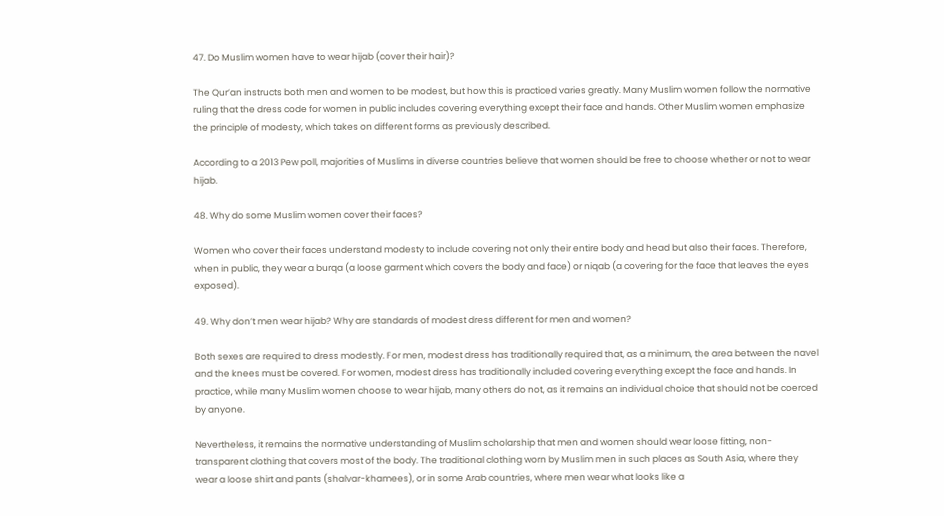47. Do Muslim women have to wear hijab (cover their hair)?

The Qur’an instructs both men and women to be modest, but how this is practiced varies greatly. Many Muslim women follow the normative ruling that the dress code for women in public includes covering everything except their face and hands. Other Muslim women emphasize the principle of modesty, which takes on different forms as previously described.

According to a 2013 Pew poll, majorities of Muslims in diverse countries believe that women should be free to choose whether or not to wear hijab.

48. Why do some Muslim women cover their faces?

Women who cover their faces understand modesty to include covering not only their entire body and head but also their faces. Therefore, when in public, they wear a burqa (a loose garment which covers the body and face) or niqab (a covering for the face that leaves the eyes exposed).

49. Why don’t men wear hijab? Why are standards of modest dress different for men and women?

Both sexes are required to dress modestly. For men, modest dress has traditionally required that, as a minimum, the area between the navel and the knees must be covered. For women, modest dress has traditionally included covering everything except the face and hands. In practice, while many Muslim women choose to wear hijab, many others do not, as it remains an individual choice that should not be coerced by anyone.

Nevertheless, it remains the normative understanding of Muslim scholarship that men and women should wear loose fitting, non-transparent clothing that covers most of the body. The traditional clothing worn by Muslim men in such places as South Asia, where they wear a loose shirt and pants (shalvar-khamees), or in some Arab countries, where men wear what looks like a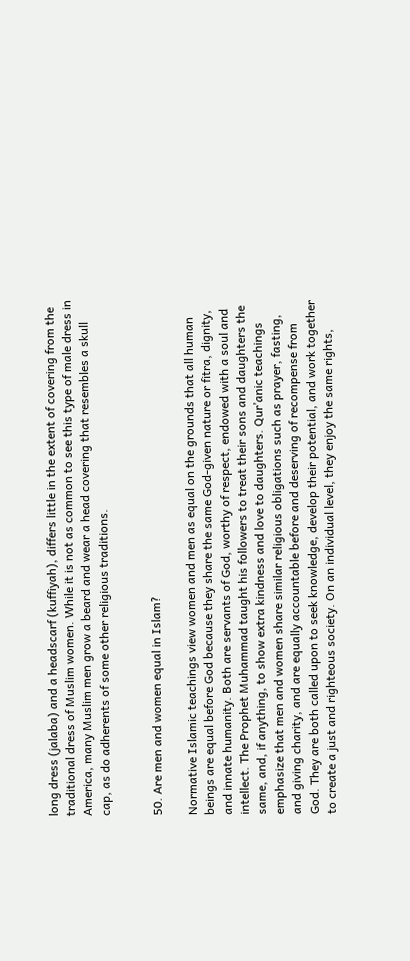long dress (jalaba) and a headscarf (kuffiyah), differs little in the extent of covering from the traditional dress of Muslim women. While it is not as common to see this type of male dress in America, many Muslim men grow a beard and wear a head covering that resembles a skull cap, as do adherents of some other religious traditions.


50. Are men and women equal in Islam?

Normative Islamic teachings view women and men as equal on the grounds that all human beings are equal before God because they share the same God-given nature or fitra, dignity, and innate humanity. Both are servants of God, worthy of respect, endowed with a soul and intellect. The Prophet Muhammad taught his followers to treat their sons and daughters the same, and, if anything, to show extra kindness and love to daughters. Qur’anic teachings emphasize that men and women share similar religious obligations such as prayer, fasting, and giving charity, and are equally accountable before and deserving of recompense from God. They are both called upon to seek knowledge, develop their potential, and work together to create a just and righteous society. On an individual level, they enjoy the same rights,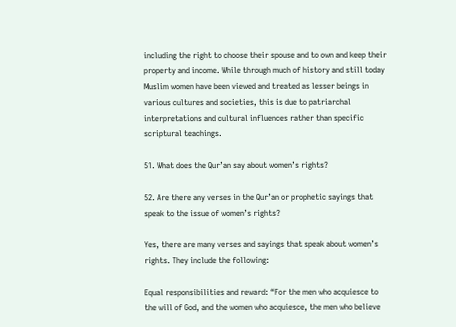including the right to choose their spouse and to own and keep their property and income. While through much of history and still today Muslim women have been viewed and treated as lesser beings in various cultures and societies, this is due to patriarchal interpretations and cultural influences rather than specific scriptural teachings.

51. What does the Qur’an say about women’s rights?

52. Are there any verses in the Qur’an or prophetic sayings that speak to the issue of women’s rights?

Yes, there are many verses and sayings that speak about women’s rights. They include the following:

Equal responsibilities and reward: “For the men who acquiesce to the will of God, and the women who acquiesce, the men who believe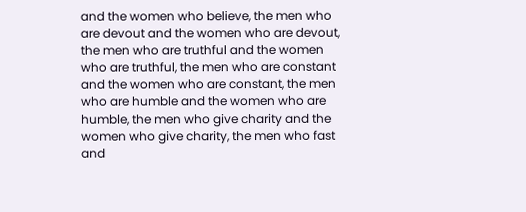and the women who believe, the men who are devout and the women who are devout, the men who are truthful and the women who are truthful, the men who are constant and the women who are constant, the men who are humble and the women who are humble, the men who give charity and the women who give charity, the men who fast and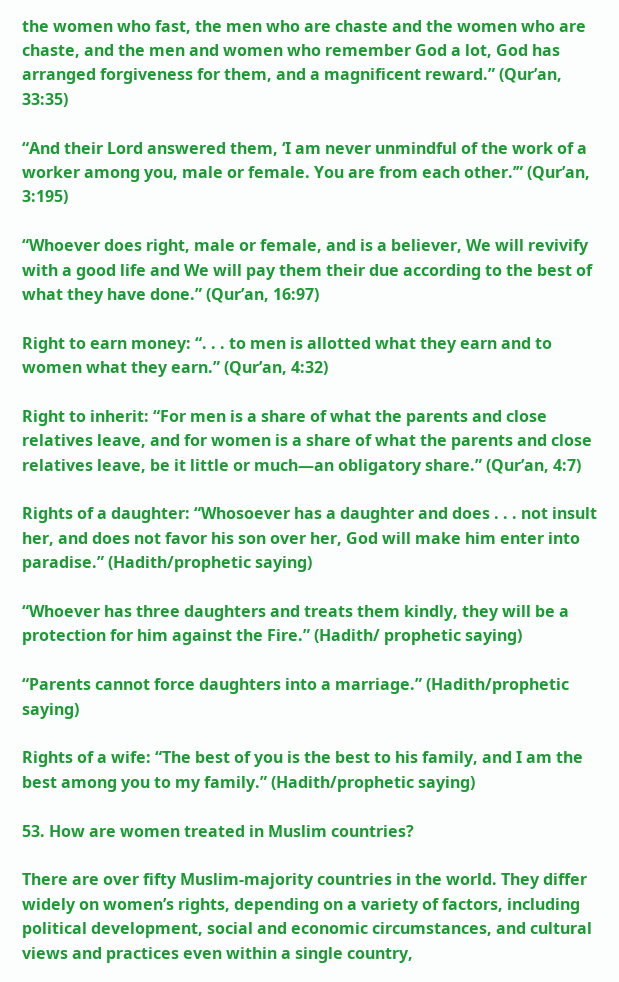the women who fast, the men who are chaste and the women who are chaste, and the men and women who remember God a lot, God has arranged forgiveness for them, and a magnificent reward.” (Qur’an, 33:35)

“And their Lord answered them, ‘I am never unmindful of the work of a worker among you, male or female. You are from each other.’” (Qur’an, 3:195)

“Whoever does right, male or female, and is a believer, We will revivify with a good life and We will pay them their due according to the best of what they have done.” (Qur’an, 16:97)

Right to earn money: “. . . to men is allotted what they earn and to women what they earn.” (Qur’an, 4:32)

Right to inherit: “For men is a share of what the parents and close relatives leave, and for women is a share of what the parents and close relatives leave, be it little or much—an obligatory share.” (Qur’an, 4:7)

Rights of a daughter: “Whosoever has a daughter and does . . . not insult her, and does not favor his son over her, God will make him enter into paradise.” (Hadith/prophetic saying)

“Whoever has three daughters and treats them kindly, they will be a protection for him against the Fire.” (Hadith/ prophetic saying)

“Parents cannot force daughters into a marriage.” (Hadith/prophetic saying)

Rights of a wife: “The best of you is the best to his family, and I am the best among you to my family.” (Hadith/prophetic saying)

53. How are women treated in Muslim countries?

There are over fifty Muslim-majority countries in the world. They differ widely on women’s rights, depending on a variety of factors, including political development, social and economic circumstances, and cultural views and practices even within a single country,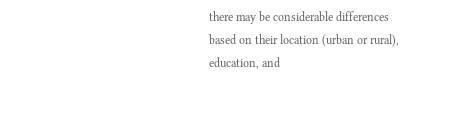there may be considerable differences based on their location (urban or rural), education, and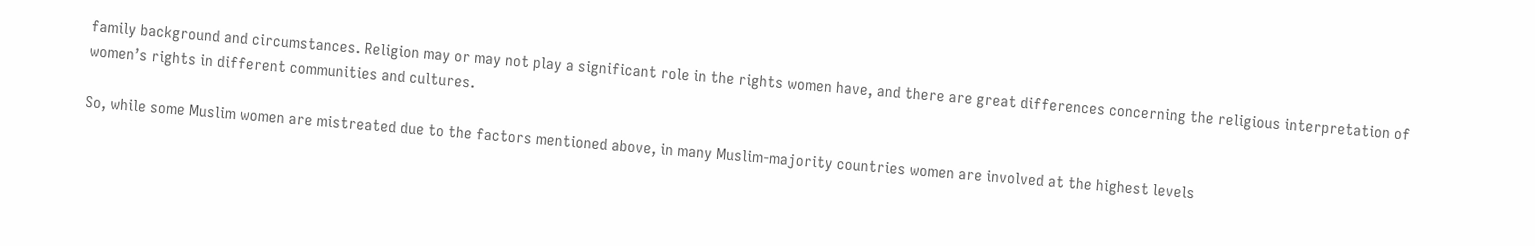family background and circumstances. Religion may or may not play a significant role in the rights women have, and there are great differences concerning the religious interpretation of women’s rights in different communities and cultures.

So, while some Muslim women are mistreated due to the factors mentioned above, in many Muslim-majority countries women are involved at the highest levels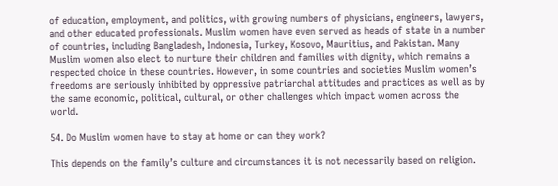of education, employment, and politics, with growing numbers of physicians, engineers, lawyers, and other educated professionals. Muslim women have even served as heads of state in a number of countries, including Bangladesh, Indonesia, Turkey, Kosovo, Mauritius, and Pakistan. Many Muslim women also elect to nurture their children and families with dignity, which remains a respected choice in these countries. However, in some countries and societies Muslim women’s freedoms are seriously inhibited by oppressive patriarchal attitudes and practices as well as by the same economic, political, cultural, or other challenges which impact women across the world.

54. Do Muslim women have to stay at home or can they work?

This depends on the family’s culture and circumstances it is not necessarily based on religion.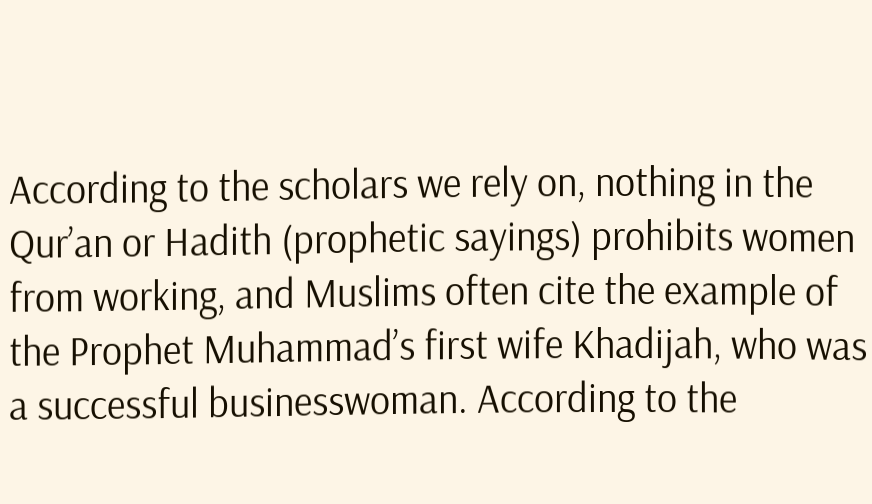According to the scholars we rely on, nothing in the Qur’an or Hadith (prophetic sayings) prohibits women from working, and Muslims often cite the example of the Prophet Muhammad’s first wife Khadijah, who was a successful businesswoman. According to the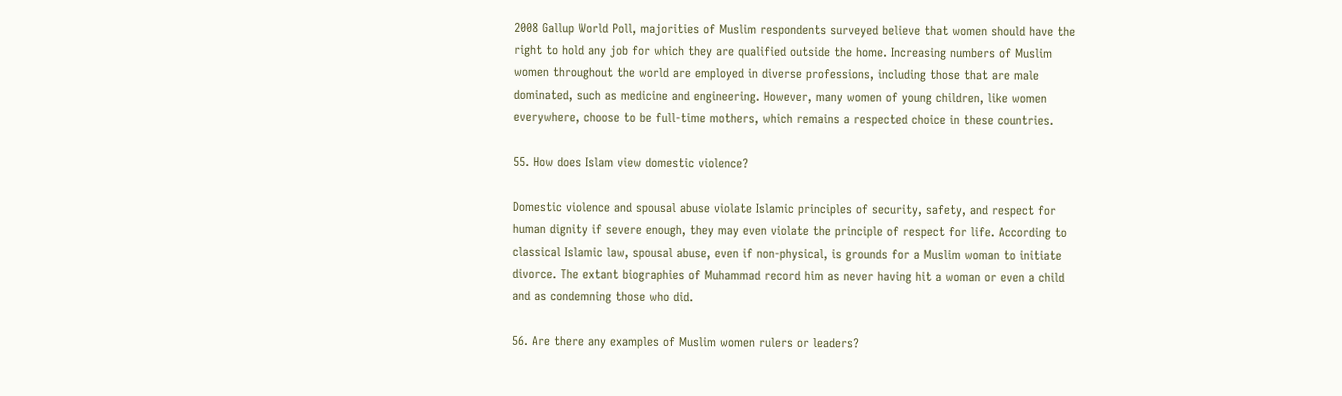2008 Gallup World Poll, majorities of Muslim respondents surveyed believe that women should have the right to hold any job for which they are qualified outside the home. Increasing numbers of Muslim women throughout the world are employed in diverse professions, including those that are male dominated, such as medicine and engineering. However, many women of young children, like women everywhere, choose to be full-time mothers, which remains a respected choice in these countries.

55. How does Islam view domestic violence?

Domestic violence and spousal abuse violate Islamic principles of security, safety, and respect for human dignity if severe enough, they may even violate the principle of respect for life. According to classical Islamic law, spousal abuse, even if non-physical, is grounds for a Muslim woman to initiate divorce. The extant biographies of Muhammad record him as never having hit a woman or even a child and as condemning those who did.

56. Are there any examples of Muslim women rulers or leaders?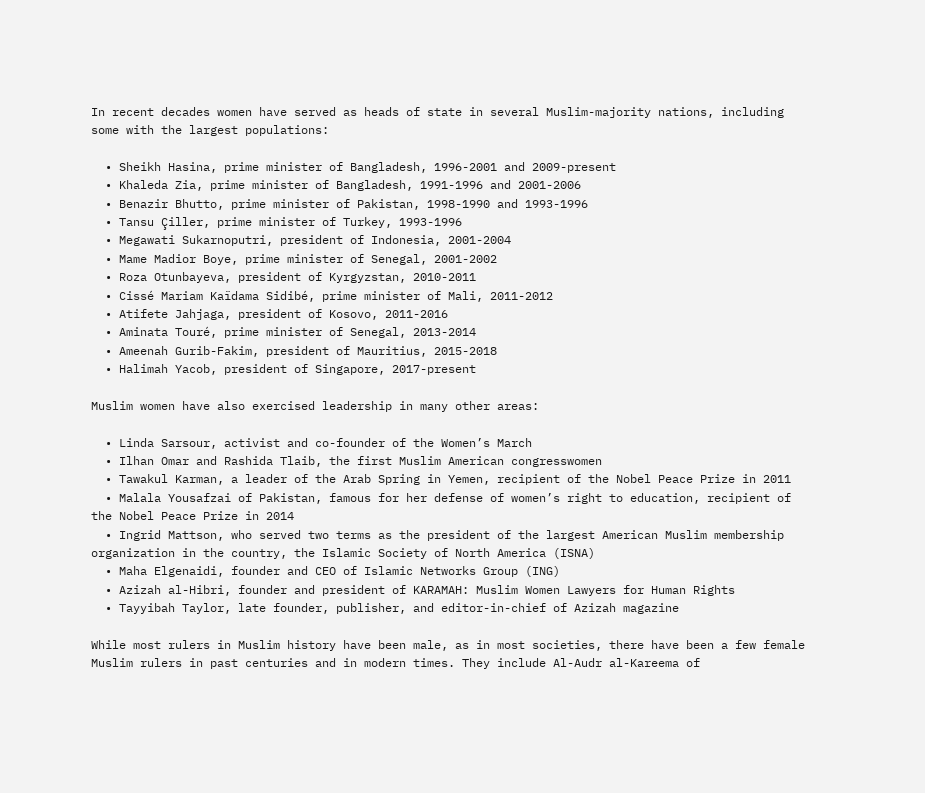In recent decades women have served as heads of state in several Muslim-majority nations, including some with the largest populations:

  • Sheikh Hasina, prime minister of Bangladesh, 1996-2001 and 2009-present
  • Khaleda Zia, prime minister of Bangladesh, 1991-1996 and 2001-2006
  • Benazir Bhutto, prime minister of Pakistan, 1998-1990 and 1993-1996
  • Tansu Çiller, prime minister of Turkey, 1993-1996
  • Megawati Sukarnoputri, president of Indonesia, 2001-2004
  • Mame Madior Boye, prime minister of Senegal, 2001-2002
  • Roza Otunbayeva, president of Kyrgyzstan, 2010-2011
  • Cissé Mariam Kaïdama Sidibé, prime minister of Mali, 2011-2012
  • Atifete Jahjaga, president of Kosovo, 2011-2016
  • Aminata Touré, prime minister of Senegal, 2013-2014
  • Ameenah Gurib-Fakim, president of Mauritius, 2015-2018
  • Halimah Yacob, president of Singapore, 2017-present

Muslim women have also exercised leadership in many other areas:

  • Linda Sarsour, activist and co-founder of the Women’s March
  • Ilhan Omar and Rashida Tlaib, the first Muslim American congresswomen
  • Tawakul Karman, a leader of the Arab Spring in Yemen, recipient of the Nobel Peace Prize in 2011
  • Malala Yousafzai of Pakistan, famous for her defense of women’s right to education, recipient of the Nobel Peace Prize in 2014
  • Ingrid Mattson, who served two terms as the president of the largest American Muslim membership organization in the country, the Islamic Society of North America (ISNA)
  • Maha Elgenaidi, founder and CEO of Islamic Networks Group (ING)
  • Azizah al-Hibri, founder and president of KARAMAH: Muslim Women Lawyers for Human Rights
  • Tayyibah Taylor, late founder, publisher, and editor-in-chief of Azizah magazine

While most rulers in Muslim history have been male, as in most societies, there have been a few female Muslim rulers in past centuries and in modern times. They include Al-Audr al-Kareema of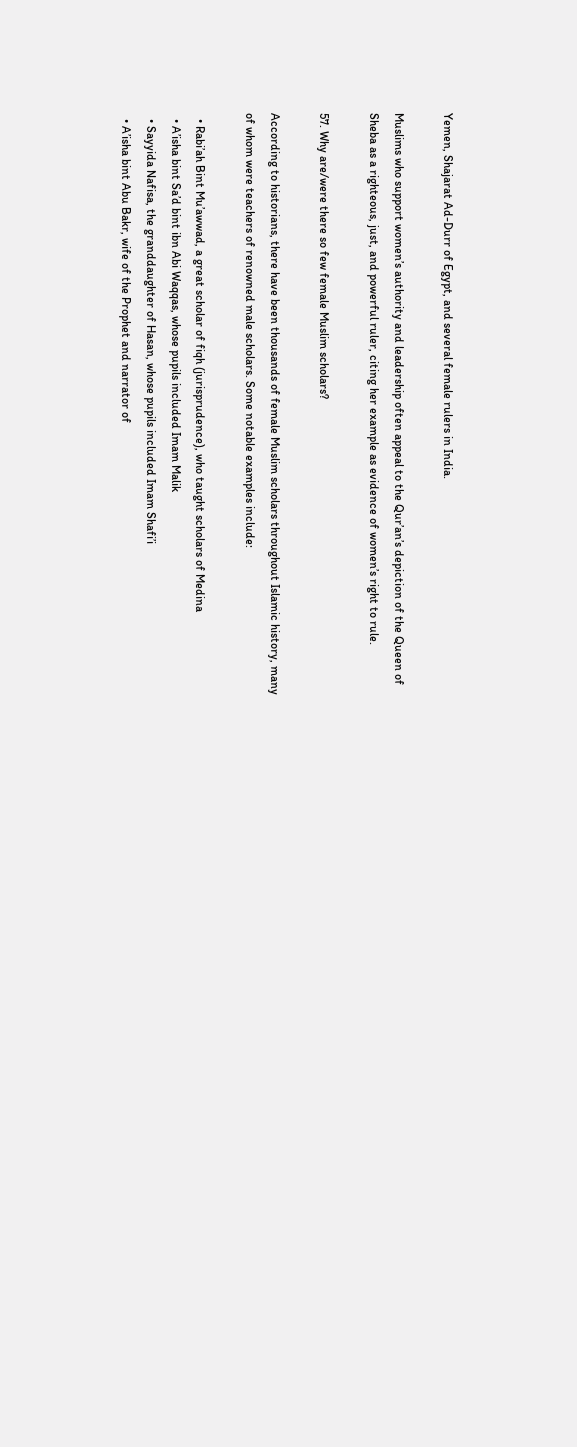Yemen, Shajarat Ad-Durr of Egypt, and several female rulers in India.

Muslims who support women’s authority and leadership often appeal to the Qur’an’s depiction of the Queen of Sheba as a righteous, just, and powerful ruler, citing her example as evidence of women’s right to rule.

57. Why are/were there so few female Muslim scholars?

According to historians, there have been thousands of female Muslim scholars throughout Islamic history, many of whom were teachers of renowned male scholars. Some notable examples include:

  • Rabi’ah Bint Mu’awwad, a great scholar of fiqh (jurisprudence), who taught scholars of Medina
  • A’isha bint Sa’d bint ibn Abi Waqqas, whose pupils included Imam Malik
  • Sayyida Nafisa, the granddaughter of Hasan, whose pupils included Imam Shafi’i
  • A’isha bint Abu Bakr, wife of the Prophet and narrator of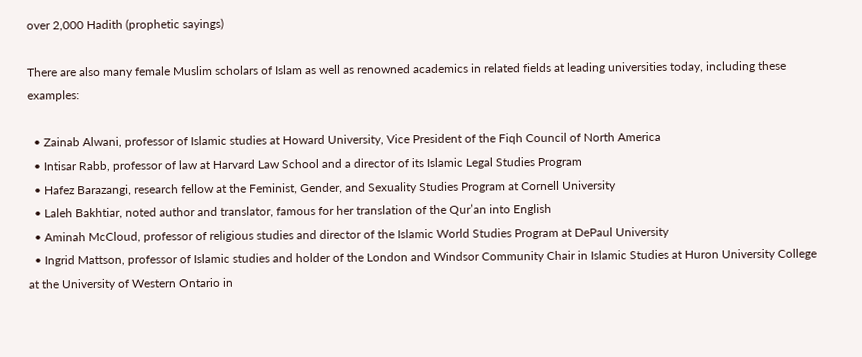over 2,000 Hadith (prophetic sayings)

There are also many female Muslim scholars of Islam as well as renowned academics in related fields at leading universities today, including these examples:

  • Zainab Alwani, professor of Islamic studies at Howard University, Vice President of the Fiqh Council of North America
  • Intisar Rabb, professor of law at Harvard Law School and a director of its Islamic Legal Studies Program
  • Hafez Barazangi, research fellow at the Feminist, Gender, and Sexuality Studies Program at Cornell University
  • Laleh Bakhtiar, noted author and translator, famous for her translation of the Qur’an into English
  • Aminah McCloud, professor of religious studies and director of the Islamic World Studies Program at DePaul University
  • Ingrid Mattson, professor of Islamic studies and holder of the London and Windsor Community Chair in Islamic Studies at Huron University College at the University of Western Ontario in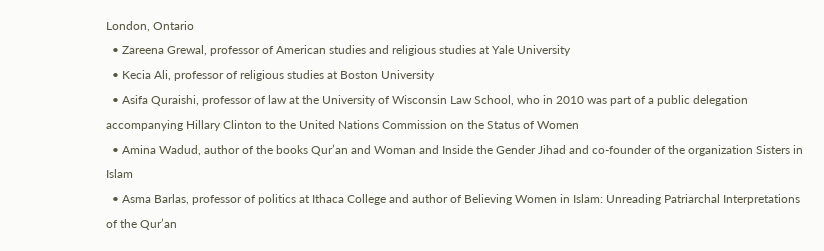London, Ontario
  • Zareena Grewal, professor of American studies and religious studies at Yale University
  • Kecia Ali, professor of religious studies at Boston University
  • Asifa Quraishi, professor of law at the University of Wisconsin Law School, who in 2010 was part of a public delegation accompanying Hillary Clinton to the United Nations Commission on the Status of Women
  • Amina Wadud, author of the books Qur’an and Woman and Inside the Gender Jihad and co-founder of the organization Sisters in Islam
  • Asma Barlas, professor of politics at Ithaca College and author of Believing Women in Islam: Unreading Patriarchal Interpretations of the Qur’an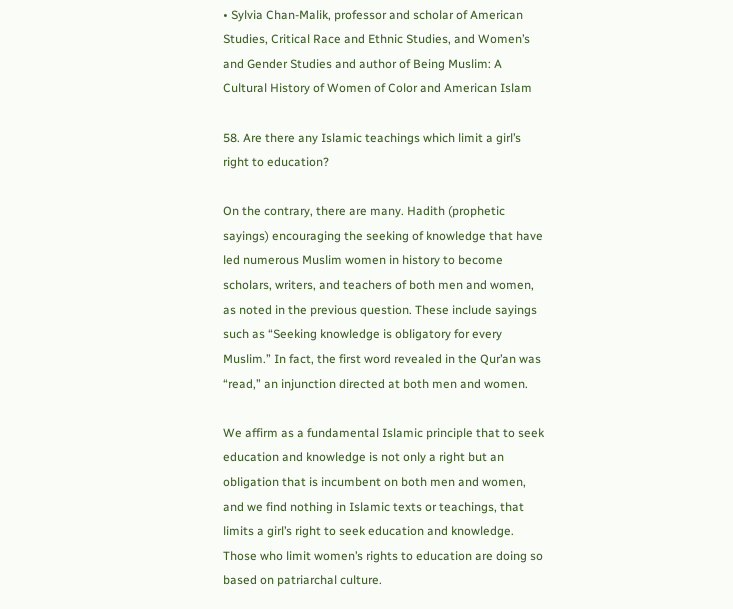• Sylvia Chan-Malik, professor and scholar of American Studies, Critical Race and Ethnic Studies, and Women’s and Gender Studies and author of Being Muslim: A Cultural History of Women of Color and American Islam

58. Are there any Islamic teachings which limit a girl’s right to education?

On the contrary, there are many. Hadith (prophetic sayings) encouraging the seeking of knowledge that have led numerous Muslim women in history to become scholars, writers, and teachers of both men and women, as noted in the previous question. These include sayings such as “Seeking knowledge is obligatory for every Muslim.” In fact, the first word revealed in the Qur’an was “read,” an injunction directed at both men and women.

We affirm as a fundamental Islamic principle that to seek education and knowledge is not only a right but an obligation that is incumbent on both men and women, and we find nothing in Islamic texts or teachings, that limits a girl’s right to seek education and knowledge. Those who limit women’s rights to education are doing so based on patriarchal culture.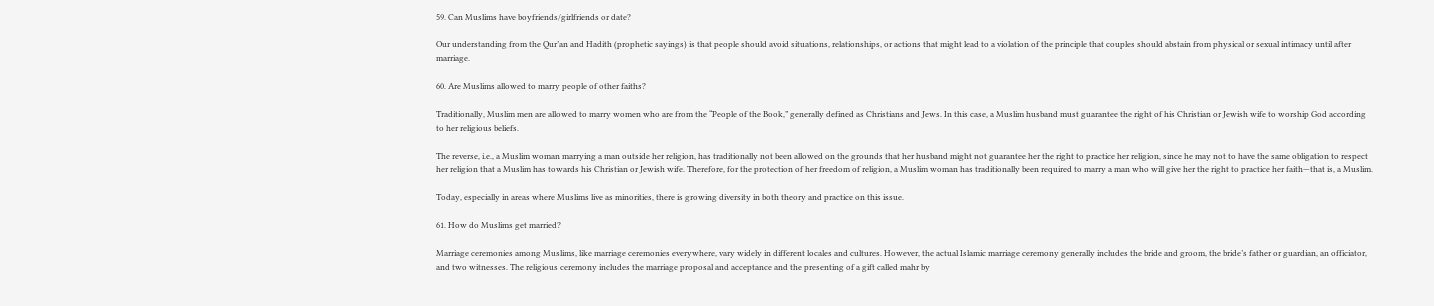59. Can Muslims have boyfriends/girlfriends or date?

Our understanding from the Qur’an and Hadith (prophetic sayings) is that people should avoid situations, relationships, or actions that might lead to a violation of the principle that couples should abstain from physical or sexual intimacy until after marriage.

60. Are Muslims allowed to marry people of other faiths?

Traditionally, Muslim men are allowed to marry women who are from the “People of the Book,” generally defined as Christians and Jews. In this case, a Muslim husband must guarantee the right of his Christian or Jewish wife to worship God according to her religious beliefs.

The reverse, i.e., a Muslim woman marrying a man outside her religion, has traditionally not been allowed on the grounds that her husband might not guarantee her the right to practice her religion, since he may not to have the same obligation to respect her religion that a Muslim has towards his Christian or Jewish wife. Therefore, for the protection of her freedom of religion, a Muslim woman has traditionally been required to marry a man who will give her the right to practice her faith—that is, a Muslim.

Today, especially in areas where Muslims live as minorities, there is growing diversity in both theory and practice on this issue.

61. How do Muslims get married?

Marriage ceremonies among Muslims, like marriage ceremonies everywhere, vary widely in different locales and cultures. However, the actual Islamic marriage ceremony generally includes the bride and groom, the bride’s father or guardian, an officiator, and two witnesses. The religious ceremony includes the marriage proposal and acceptance and the presenting of a gift called mahr by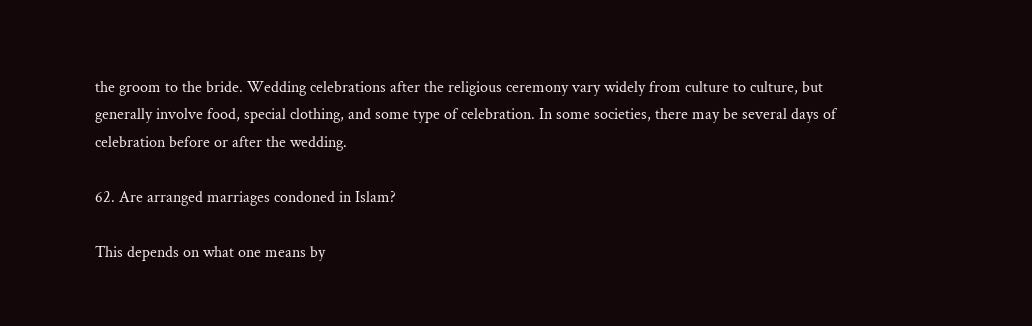the groom to the bride. Wedding celebrations after the religious ceremony vary widely from culture to culture, but generally involve food, special clothing, and some type of celebration. In some societies, there may be several days of celebration before or after the wedding.

62. Are arranged marriages condoned in Islam?

This depends on what one means by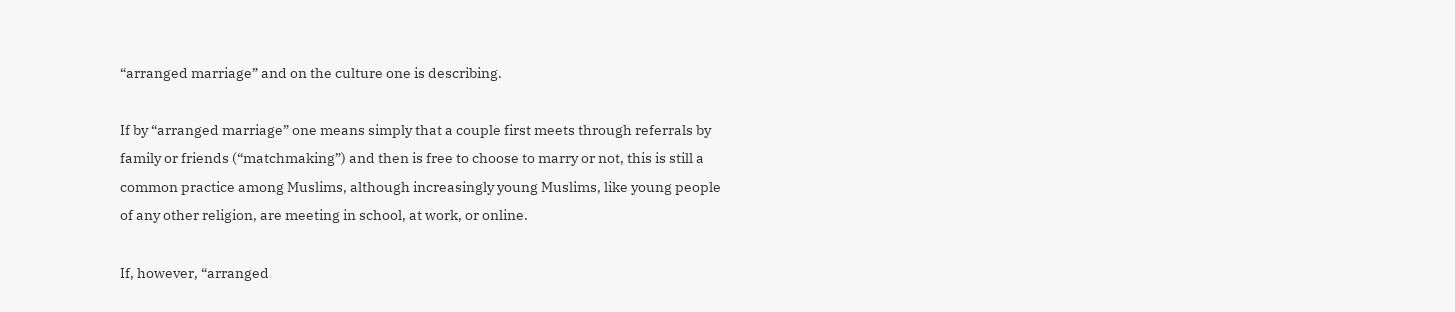“arranged marriage” and on the culture one is describing.

If by “arranged marriage” one means simply that a couple first meets through referrals by family or friends (“matchmaking”) and then is free to choose to marry or not, this is still a common practice among Muslims, although increasingly young Muslims, like young people of any other religion, are meeting in school, at work, or online.

If, however, “arranged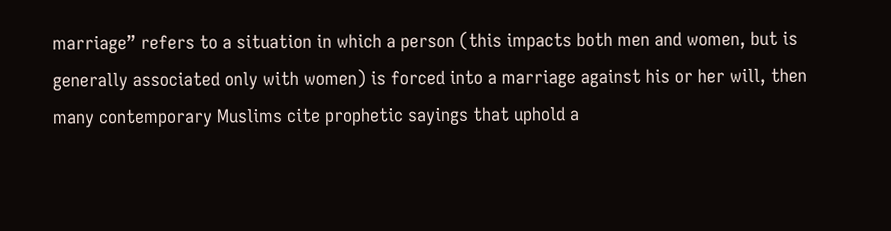marriage” refers to a situation in which a person (this impacts both men and women, but is generally associated only with women) is forced into a marriage against his or her will, then many contemporary Muslims cite prophetic sayings that uphold a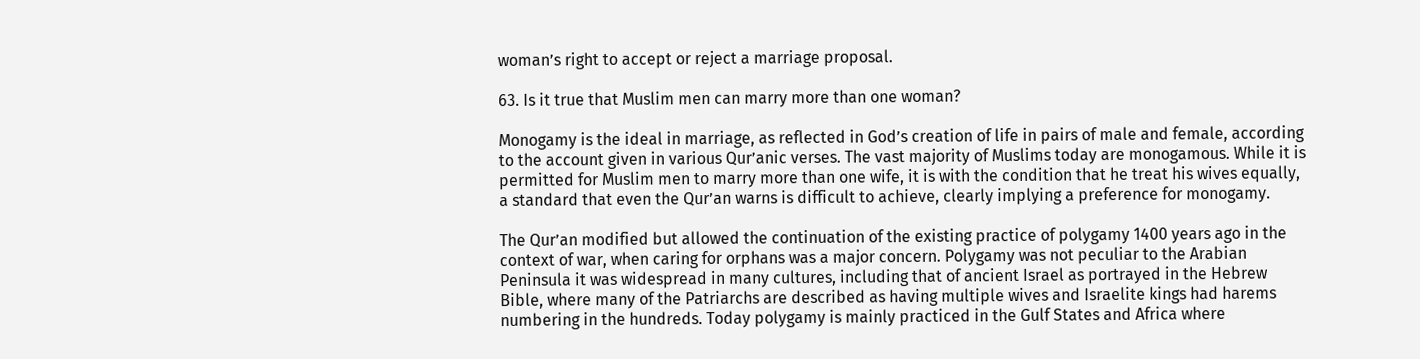woman’s right to accept or reject a marriage proposal.

63. Is it true that Muslim men can marry more than one woman?

Monogamy is the ideal in marriage, as reflected in God’s creation of life in pairs of male and female, according to the account given in various Qur’anic verses. The vast majority of Muslims today are monogamous. While it is permitted for Muslim men to marry more than one wife, it is with the condition that he treat his wives equally, a standard that even the Qur’an warns is difficult to achieve, clearly implying a preference for monogamy.

The Qur’an modified but allowed the continuation of the existing practice of polygamy 1400 years ago in the context of war, when caring for orphans was a major concern. Polygamy was not peculiar to the Arabian Peninsula it was widespread in many cultures, including that of ancient Israel as portrayed in the Hebrew Bible, where many of the Patriarchs are described as having multiple wives and Israelite kings had harems numbering in the hundreds. Today polygamy is mainly practiced in the Gulf States and Africa where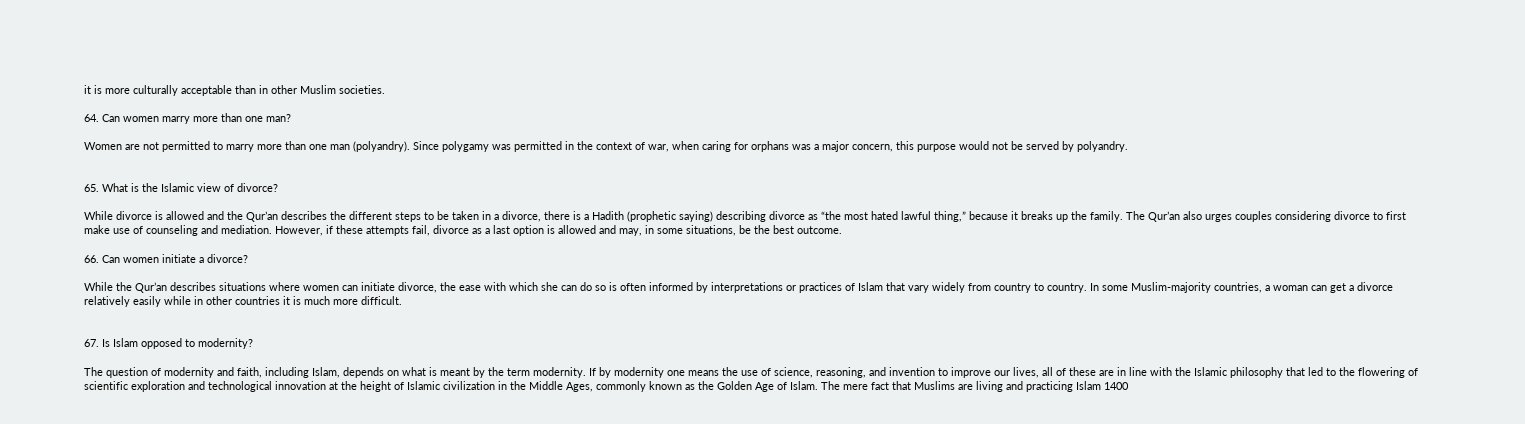it is more culturally acceptable than in other Muslim societies.

64. Can women marry more than one man?

Women are not permitted to marry more than one man (polyandry). Since polygamy was permitted in the context of war, when caring for orphans was a major concern, this purpose would not be served by polyandry.


65. What is the Islamic view of divorce?

While divorce is allowed and the Qur’an describes the different steps to be taken in a divorce, there is a Hadith (prophetic saying) describing divorce as “the most hated lawful thing,” because it breaks up the family. The Qur’an also urges couples considering divorce to first make use of counseling and mediation. However, if these attempts fail, divorce as a last option is allowed and may, in some situations, be the best outcome.

66. Can women initiate a divorce?

While the Qur’an describes situations where women can initiate divorce, the ease with which she can do so is often informed by interpretations or practices of Islam that vary widely from country to country. In some Muslim-majority countries, a woman can get a divorce relatively easily while in other countries it is much more difficult.


67. Is Islam opposed to modernity?

The question of modernity and faith, including Islam, depends on what is meant by the term modernity. If by modernity one means the use of science, reasoning, and invention to improve our lives, all of these are in line with the Islamic philosophy that led to the flowering of scientific exploration and technological innovation at the height of Islamic civilization in the Middle Ages, commonly known as the Golden Age of Islam. The mere fact that Muslims are living and practicing Islam 1400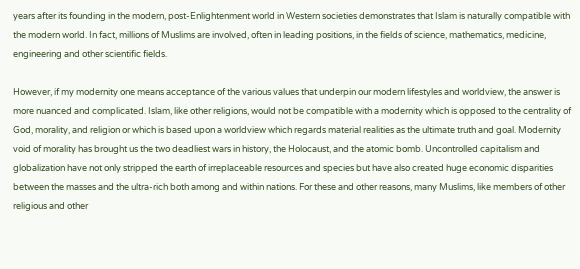years after its founding in the modern, post-Enlightenment world in Western societies demonstrates that Islam is naturally compatible with the modern world. In fact, millions of Muslims are involved, often in leading positions, in the fields of science, mathematics, medicine, engineering and other scientific fields.

However, if my modernity one means acceptance of the various values that underpin our modern lifestyles and worldview, the answer is more nuanced and complicated. Islam, like other religions, would not be compatible with a modernity which is opposed to the centrality of God, morality, and religion or which is based upon a worldview which regards material realities as the ultimate truth and goal. Modernity void of morality has brought us the two deadliest wars in history, the Holocaust, and the atomic bomb. Uncontrolled capitalism and globalization have not only stripped the earth of irreplaceable resources and species but have also created huge economic disparities between the masses and the ultra-rich both among and within nations. For these and other reasons, many Muslims, like members of other religious and other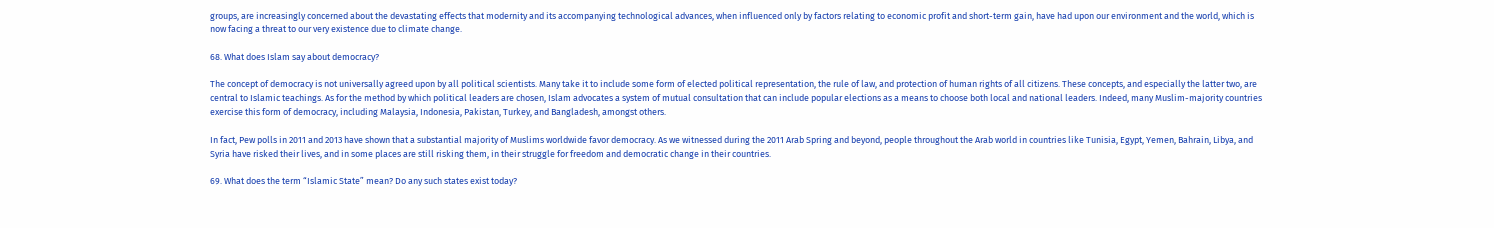groups, are increasingly concerned about the devastating effects that modernity and its accompanying technological advances, when influenced only by factors relating to economic profit and short-term gain, have had upon our environment and the world, which is now facing a threat to our very existence due to climate change.

68. What does Islam say about democracy?

The concept of democracy is not universally agreed upon by all political scientists. Many take it to include some form of elected political representation, the rule of law, and protection of human rights of all citizens. These concepts, and especially the latter two, are central to Islamic teachings. As for the method by which political leaders are chosen, Islam advocates a system of mutual consultation that can include popular elections as a means to choose both local and national leaders. Indeed, many Muslim-majority countries exercise this form of democracy, including Malaysia, Indonesia, Pakistan, Turkey, and Bangladesh, amongst others.

In fact, Pew polls in 2011 and 2013 have shown that a substantial majority of Muslims worldwide favor democracy. As we witnessed during the 2011 Arab Spring and beyond, people throughout the Arab world in countries like Tunisia, Egypt, Yemen, Bahrain, Libya, and Syria have risked their lives, and in some places are still risking them, in their struggle for freedom and democratic change in their countries.

69. What does the term “Islamic State” mean? Do any such states exist today?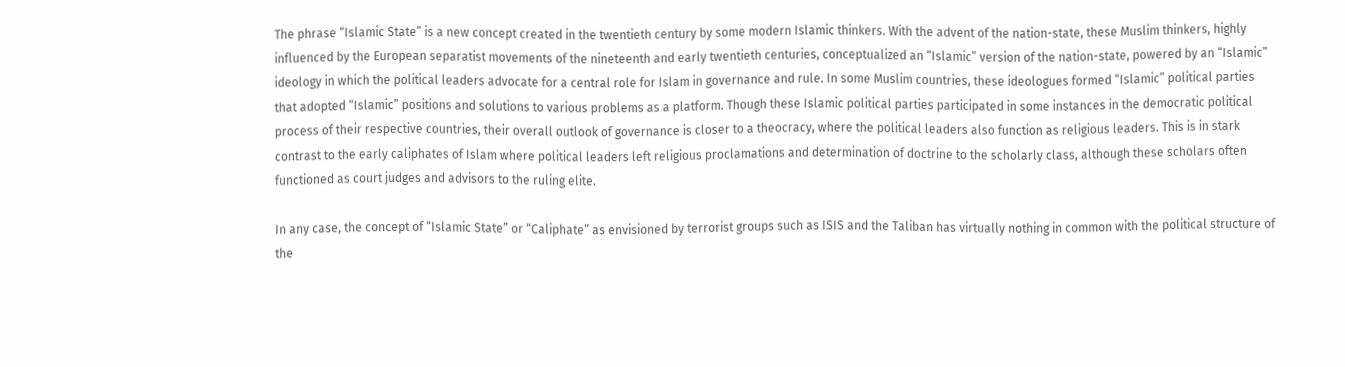The phrase “Islamic State” is a new concept created in the twentieth century by some modern Islamic thinkers. With the advent of the nation-state, these Muslim thinkers, highly influenced by the European separatist movements of the nineteenth and early twentieth centuries, conceptualized an “Islamic” version of the nation-state, powered by an “Islamic” ideology in which the political leaders advocate for a central role for Islam in governance and rule. In some Muslim countries, these ideologues formed “Islamic” political parties that adopted “Islamic” positions and solutions to various problems as a platform. Though these Islamic political parties participated in some instances in the democratic political process of their respective countries, their overall outlook of governance is closer to a theocracy, where the political leaders also function as religious leaders. This is in stark contrast to the early caliphates of Islam where political leaders left religious proclamations and determination of doctrine to the scholarly class, although these scholars often functioned as court judges and advisors to the ruling elite.

In any case, the concept of “Islamic State” or “Caliphate” as envisioned by terrorist groups such as ISIS and the Taliban has virtually nothing in common with the political structure of the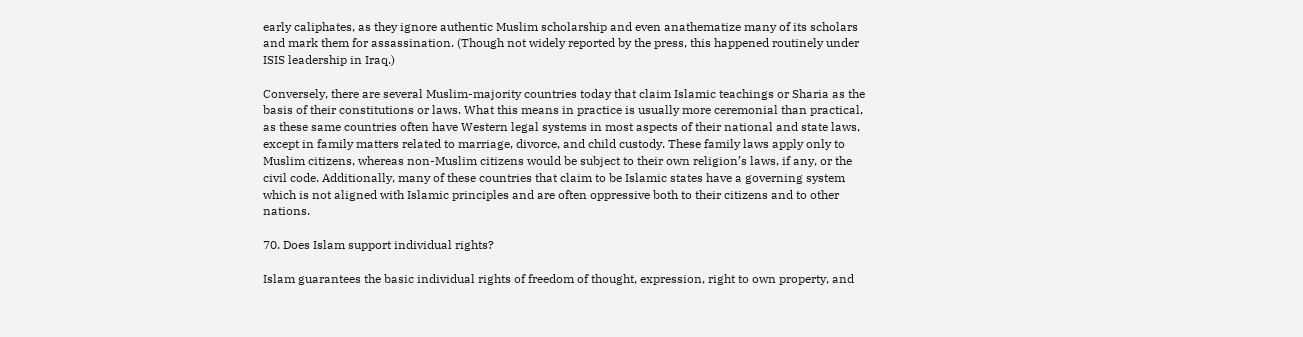early caliphates, as they ignore authentic Muslim scholarship and even anathematize many of its scholars and mark them for assassination. (Though not widely reported by the press, this happened routinely under ISIS leadership in Iraq.)

Conversely, there are several Muslim-majority countries today that claim Islamic teachings or Sharia as the basis of their constitutions or laws. What this means in practice is usually more ceremonial than practical, as these same countries often have Western legal systems in most aspects of their national and state laws, except in family matters related to marriage, divorce, and child custody. These family laws apply only to Muslim citizens, whereas non-Muslim citizens would be subject to their own religion’s laws, if any, or the civil code. Additionally, many of these countries that claim to be Islamic states have a governing system which is not aligned with Islamic principles and are often oppressive both to their citizens and to other nations.

70. Does Islam support individual rights?

Islam guarantees the basic individual rights of freedom of thought, expression, right to own property, and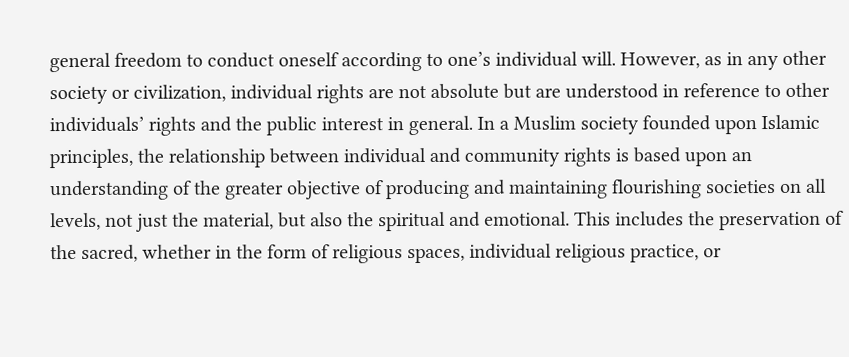general freedom to conduct oneself according to one’s individual will. However, as in any other society or civilization, individual rights are not absolute but are understood in reference to other individuals’ rights and the public interest in general. In a Muslim society founded upon Islamic principles, the relationship between individual and community rights is based upon an understanding of the greater objective of producing and maintaining flourishing societies on all levels, not just the material, but also the spiritual and emotional. This includes the preservation of the sacred, whether in the form of religious spaces, individual religious practice, or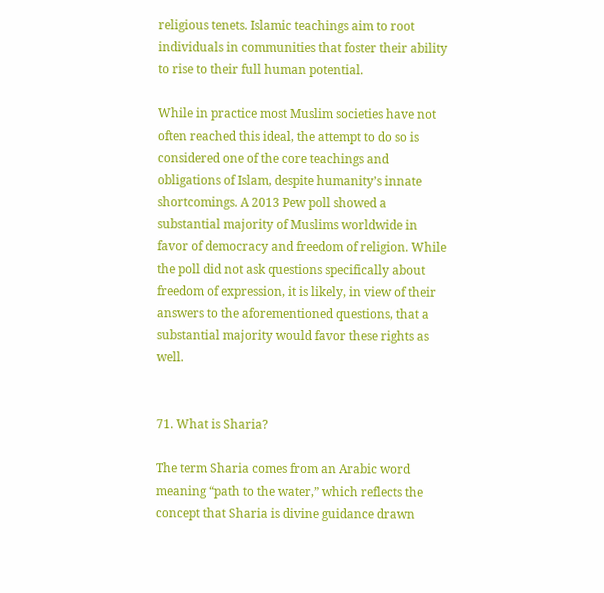religious tenets. Islamic teachings aim to root individuals in communities that foster their ability to rise to their full human potential.

While in practice most Muslim societies have not often reached this ideal, the attempt to do so is considered one of the core teachings and obligations of Islam, despite humanity’s innate shortcomings. A 2013 Pew poll showed a substantial majority of Muslims worldwide in favor of democracy and freedom of religion. While the poll did not ask questions specifically about freedom of expression, it is likely, in view of their answers to the aforementioned questions, that a substantial majority would favor these rights as well.


71. What is Sharia?

The term Sharia comes from an Arabic word meaning “path to the water,” which reflects the concept that Sharia is divine guidance drawn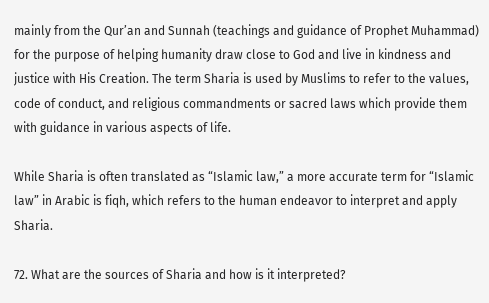mainly from the Qur’an and Sunnah (teachings and guidance of Prophet Muhammad) for the purpose of helping humanity draw close to God and live in kindness and justice with His Creation. The term Sharia is used by Muslims to refer to the values, code of conduct, and religious commandments or sacred laws which provide them with guidance in various aspects of life.

While Sharia is often translated as “Islamic law,” a more accurate term for “Islamic law” in Arabic is fiqh, which refers to the human endeavor to interpret and apply Sharia.

72. What are the sources of Sharia and how is it interpreted?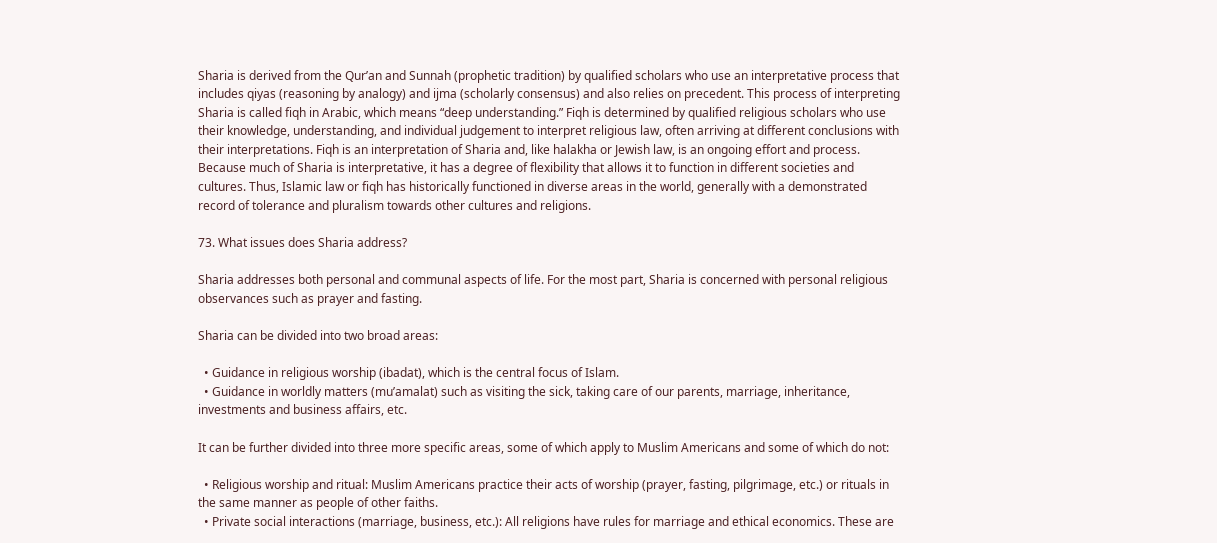Sharia is derived from the Qur’an and Sunnah (prophetic tradition) by qualified scholars who use an interpretative process that includes qiyas (reasoning by analogy) and ijma (scholarly consensus) and also relies on precedent. This process of interpreting Sharia is called fiqh in Arabic, which means “deep understanding.” Fiqh is determined by qualified religious scholars who use their knowledge, understanding, and individual judgement to interpret religious law, often arriving at different conclusions with their interpretations. Fiqh is an interpretation of Sharia and, like halakha or Jewish law, is an ongoing effort and process. Because much of Sharia is interpretative, it has a degree of flexibility that allows it to function in different societies and cultures. Thus, Islamic law or fiqh has historically functioned in diverse areas in the world, generally with a demonstrated record of tolerance and pluralism towards other cultures and religions.

73. What issues does Sharia address?

Sharia addresses both personal and communal aspects of life. For the most part, Sharia is concerned with personal religious observances such as prayer and fasting.

Sharia can be divided into two broad areas:

  • Guidance in religious worship (ibadat), which is the central focus of Islam.
  • Guidance in worldly matters (mu’amalat) such as visiting the sick, taking care of our parents, marriage, inheritance, investments and business affairs, etc.

It can be further divided into three more specific areas, some of which apply to Muslim Americans and some of which do not:

  • Religious worship and ritual: Muslim Americans practice their acts of worship (prayer, fasting, pilgrimage, etc.) or rituals in the same manner as people of other faiths.
  • Private social interactions (marriage, business, etc.): All religions have rules for marriage and ethical economics. These are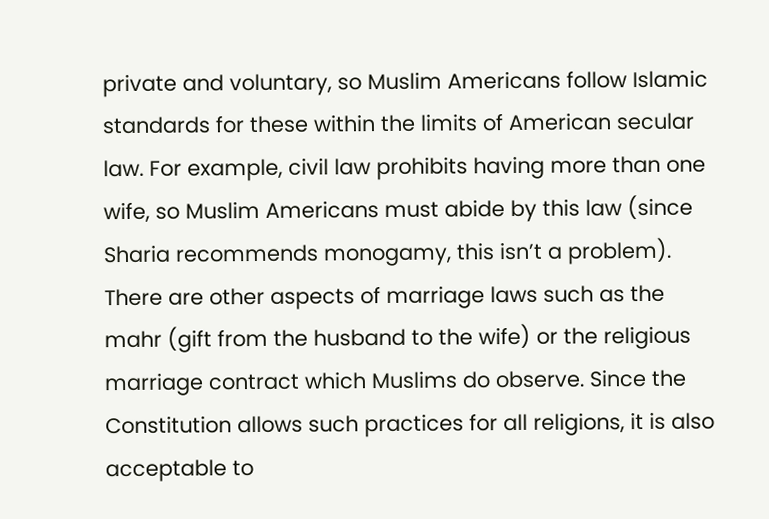private and voluntary, so Muslim Americans follow Islamic standards for these within the limits of American secular law. For example, civil law prohibits having more than one wife, so Muslim Americans must abide by this law (since Sharia recommends monogamy, this isn’t a problem). There are other aspects of marriage laws such as the mahr (gift from the husband to the wife) or the religious marriage contract which Muslims do observe. Since the Constitution allows such practices for all religions, it is also acceptable to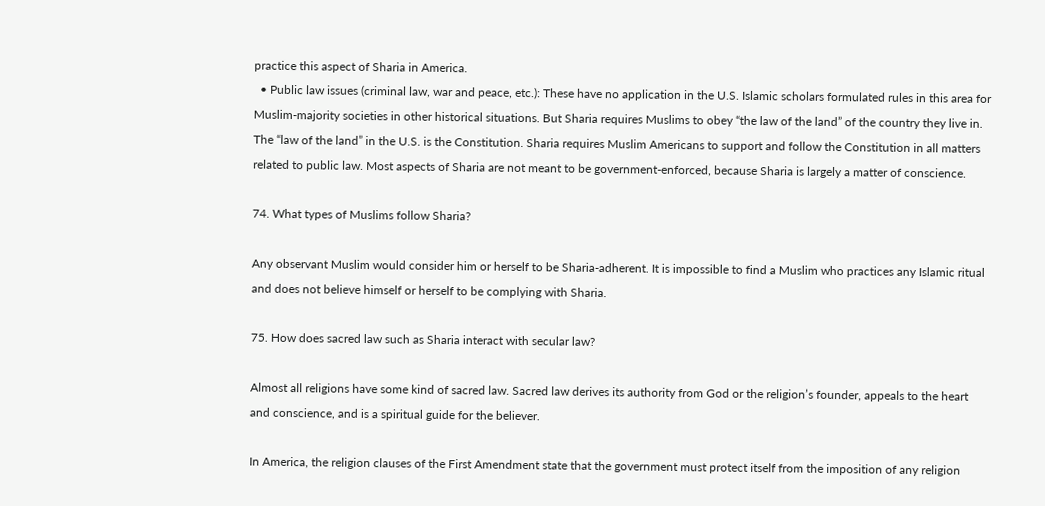practice this aspect of Sharia in America.
  • Public law issues (criminal law, war and peace, etc.): These have no application in the U.S. Islamic scholars formulated rules in this area for Muslim-majority societies in other historical situations. But Sharia requires Muslims to obey “the law of the land” of the country they live in. The “law of the land” in the U.S. is the Constitution. Sharia requires Muslim Americans to support and follow the Constitution in all matters related to public law. Most aspects of Sharia are not meant to be government-enforced, because Sharia is largely a matter of conscience.

74. What types of Muslims follow Sharia?

Any observant Muslim would consider him or herself to be Sharia-adherent. It is impossible to find a Muslim who practices any Islamic ritual and does not believe himself or herself to be complying with Sharia.

75. How does sacred law such as Sharia interact with secular law?

Almost all religions have some kind of sacred law. Sacred law derives its authority from God or the religion’s founder, appeals to the heart and conscience, and is a spiritual guide for the believer.

In America, the religion clauses of the First Amendment state that the government must protect itself from the imposition of any religion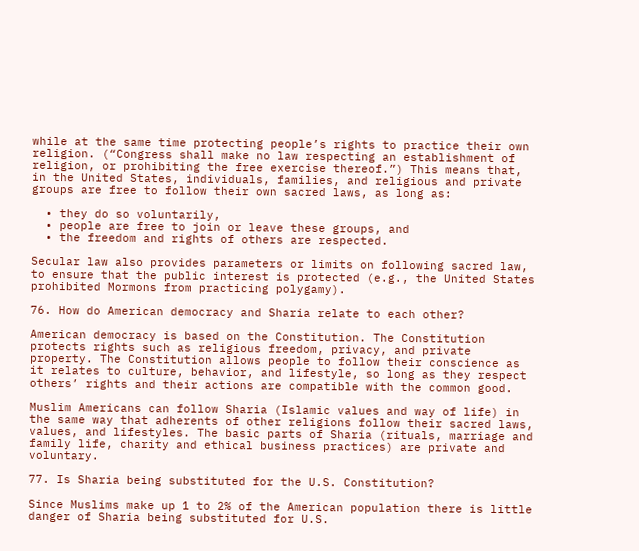while at the same time protecting people’s rights to practice their own religion. (“Congress shall make no law respecting an establishment of religion, or prohibiting the free exercise thereof.”) This means that, in the United States, individuals, families, and religious and private groups are free to follow their own sacred laws, as long as:

  • they do so voluntarily,
  • people are free to join or leave these groups, and
  • the freedom and rights of others are respected.

Secular law also provides parameters or limits on following sacred law, to ensure that the public interest is protected (e.g., the United States prohibited Mormons from practicing polygamy).

76. How do American democracy and Sharia relate to each other?

American democracy is based on the Constitution. The Constitution protects rights such as religious freedom, privacy, and private property. The Constitution allows people to follow their conscience as it relates to culture, behavior, and lifestyle, so long as they respect others’ rights and their actions are compatible with the common good.

Muslim Americans can follow Sharia (Islamic values and way of life) in the same way that adherents of other religions follow their sacred laws, values, and lifestyles. The basic parts of Sharia (rituals, marriage and family life, charity and ethical business practices) are private and voluntary.

77. Is Sharia being substituted for the U.S. Constitution?

Since Muslims make up 1 to 2% of the American population there is little danger of Sharia being substituted for U.S.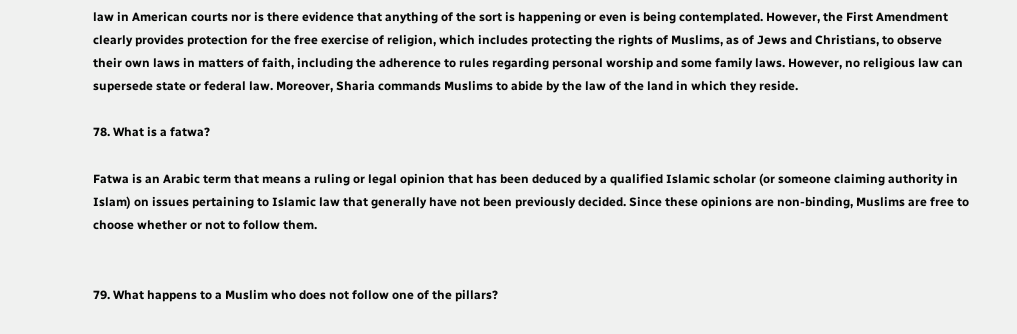law in American courts nor is there evidence that anything of the sort is happening or even is being contemplated. However, the First Amendment clearly provides protection for the free exercise of religion, which includes protecting the rights of Muslims, as of Jews and Christians, to observe their own laws in matters of faith, including the adherence to rules regarding personal worship and some family laws. However, no religious law can supersede state or federal law. Moreover, Sharia commands Muslims to abide by the law of the land in which they reside.

78. What is a fatwa?

Fatwa is an Arabic term that means a ruling or legal opinion that has been deduced by a qualified Islamic scholar (or someone claiming authority in Islam) on issues pertaining to Islamic law that generally have not been previously decided. Since these opinions are non-binding, Muslims are free to choose whether or not to follow them.


79. What happens to a Muslim who does not follow one of the pillars?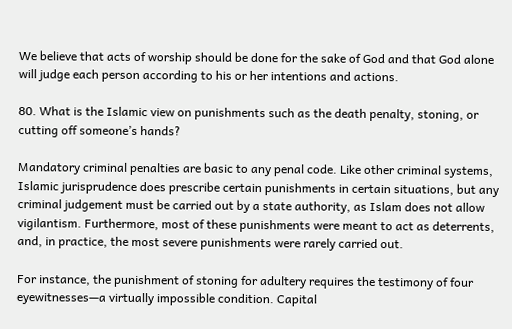We believe that acts of worship should be done for the sake of God and that God alone will judge each person according to his or her intentions and actions.

80. What is the Islamic view on punishments such as the death penalty, stoning, or cutting off someone’s hands?

Mandatory criminal penalties are basic to any penal code. Like other criminal systems, Islamic jurisprudence does prescribe certain punishments in certain situations, but any criminal judgement must be carried out by a state authority, as Islam does not allow vigilantism. Furthermore, most of these punishments were meant to act as deterrents, and, in practice, the most severe punishments were rarely carried out.

For instance, the punishment of stoning for adultery requires the testimony of four eyewitnesses—a virtually impossible condition. Capital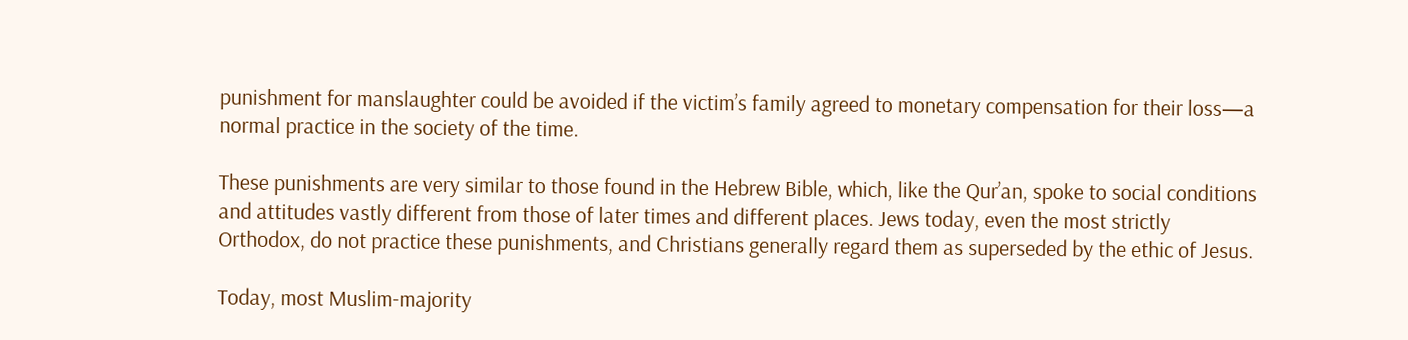punishment for manslaughter could be avoided if the victim’s family agreed to monetary compensation for their loss—a normal practice in the society of the time.

These punishments are very similar to those found in the Hebrew Bible, which, like the Qur’an, spoke to social conditions and attitudes vastly different from those of later times and different places. Jews today, even the most strictly Orthodox, do not practice these punishments, and Christians generally regard them as superseded by the ethic of Jesus.

Today, most Muslim-majority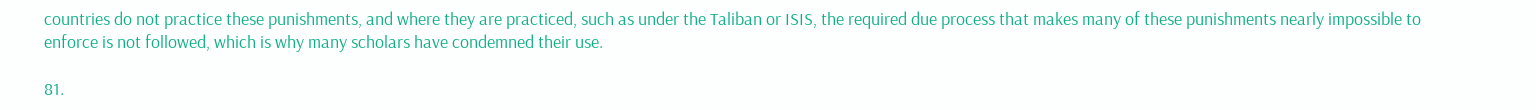countries do not practice these punishments, and where they are practiced, such as under the Taliban or ISIS, the required due process that makes many of these punishments nearly impossible to enforce is not followed, which is why many scholars have condemned their use.

81.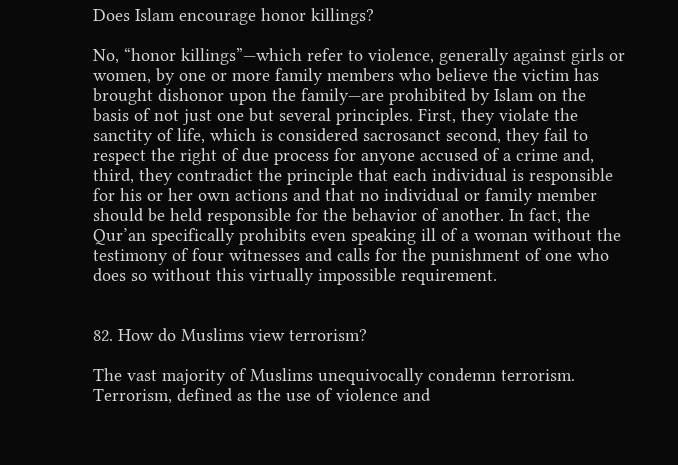Does Islam encourage honor killings?

No, “honor killings”—which refer to violence, generally against girls or women, by one or more family members who believe the victim has brought dishonor upon the family—are prohibited by Islam on the basis of not just one but several principles. First, they violate the sanctity of life, which is considered sacrosanct second, they fail to respect the right of due process for anyone accused of a crime and, third, they contradict the principle that each individual is responsible for his or her own actions and that no individual or family member should be held responsible for the behavior of another. In fact, the Qur’an specifically prohibits even speaking ill of a woman without the testimony of four witnesses and calls for the punishment of one who does so without this virtually impossible requirement.


82. How do Muslims view terrorism?

The vast majority of Muslims unequivocally condemn terrorism. Terrorism, defined as the use of violence and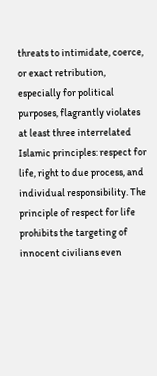threats to intimidate, coerce, or exact retribution, especially for political purposes, flagrantly violates at least three interrelated Islamic principles: respect for life, right to due process, and individual responsibility. The principle of respect for life prohibits the targeting of innocent civilians even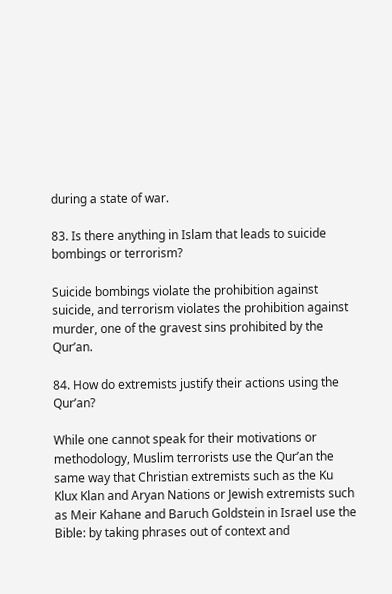during a state of war.

83. Is there anything in Islam that leads to suicide bombings or terrorism?

Suicide bombings violate the prohibition against suicide, and terrorism violates the prohibition against murder, one of the gravest sins prohibited by the Qur’an.

84. How do extremists justify their actions using the Qur’an?

While one cannot speak for their motivations or methodology, Muslim terrorists use the Qur’an the same way that Christian extremists such as the Ku Klux Klan and Aryan Nations or Jewish extremists such as Meir Kahane and Baruch Goldstein in Israel use the Bible: by taking phrases out of context and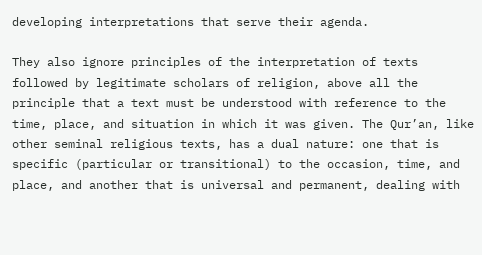developing interpretations that serve their agenda.

They also ignore principles of the interpretation of texts followed by legitimate scholars of religion, above all the principle that a text must be understood with reference to the time, place, and situation in which it was given. The Qur’an, like other seminal religious texts, has a dual nature: one that is specific (particular or transitional) to the occasion, time, and place, and another that is universal and permanent, dealing with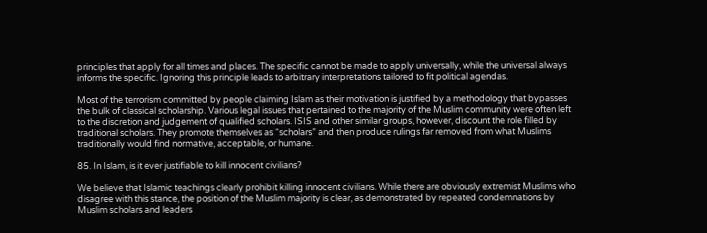principles that apply for all times and places. The specific cannot be made to apply universally, while the universal always informs the specific. Ignoring this principle leads to arbitrary interpretations tailored to fit political agendas.

Most of the terrorism committed by people claiming Islam as their motivation is justified by a methodology that bypasses the bulk of classical scholarship. Various legal issues that pertained to the majority of the Muslim community were often left to the discretion and judgement of qualified scholars. ISIS and other similar groups, however, discount the role filled by traditional scholars. They promote themselves as “scholars” and then produce rulings far removed from what Muslims traditionally would find normative, acceptable, or humane.

85. In Islam, is it ever justifiable to kill innocent civilians?

We believe that Islamic teachings clearly prohibit killing innocent civilians. While there are obviously extremist Muslims who disagree with this stance, the position of the Muslim majority is clear, as demonstrated by repeated condemnations by Muslim scholars and leaders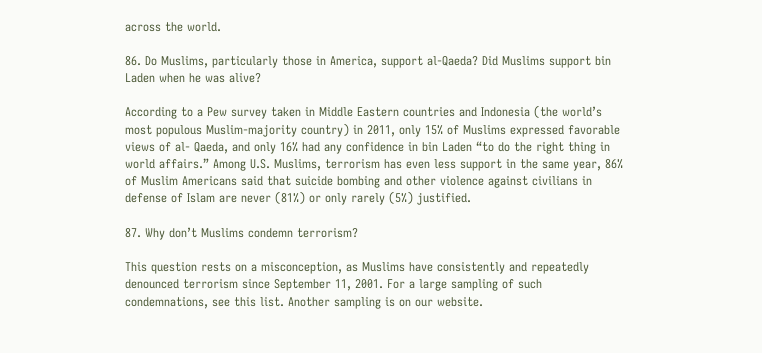across the world.

86. Do Muslims, particularly those in America, support al-Qaeda? Did Muslims support bin Laden when he was alive?

According to a Pew survey taken in Middle Eastern countries and Indonesia (the world’s most populous Muslim-majority country) in 2011, only 15% of Muslims expressed favorable views of al- Qaeda, and only 16% had any confidence in bin Laden “to do the right thing in world affairs.” Among U.S. Muslims, terrorism has even less support in the same year, 86% of Muslim Americans said that suicide bombing and other violence against civilians in defense of Islam are never (81%) or only rarely (5%) justified.

87. Why don’t Muslims condemn terrorism?

This question rests on a misconception, as Muslims have consistently and repeatedly denounced terrorism since September 11, 2001. For a large sampling of such condemnations, see this list. Another sampling is on our website.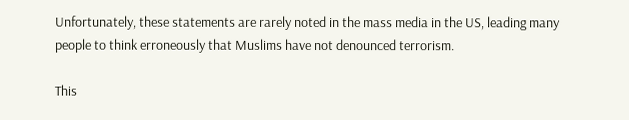Unfortunately, these statements are rarely noted in the mass media in the US, leading many people to think erroneously that Muslims have not denounced terrorism.

This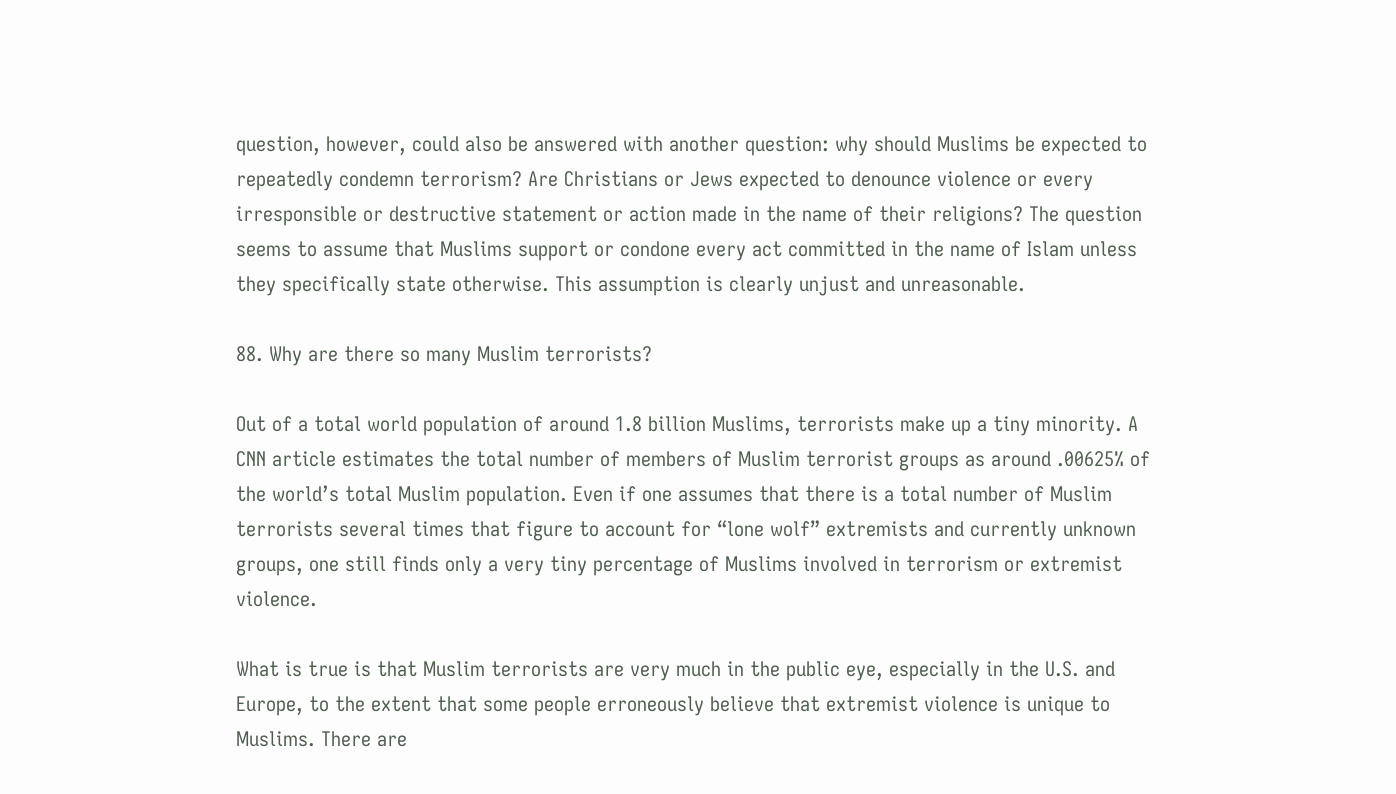question, however, could also be answered with another question: why should Muslims be expected to repeatedly condemn terrorism? Are Christians or Jews expected to denounce violence or every irresponsible or destructive statement or action made in the name of their religions? The question seems to assume that Muslims support or condone every act committed in the name of Islam unless they specifically state otherwise. This assumption is clearly unjust and unreasonable.

88. Why are there so many Muslim terrorists?

Out of a total world population of around 1.8 billion Muslims, terrorists make up a tiny minority. A CNN article estimates the total number of members of Muslim terrorist groups as around .00625% of the world’s total Muslim population. Even if one assumes that there is a total number of Muslim terrorists several times that figure to account for “lone wolf” extremists and currently unknown groups, one still finds only a very tiny percentage of Muslims involved in terrorism or extremist violence.

What is true is that Muslim terrorists are very much in the public eye, especially in the U.S. and Europe, to the extent that some people erroneously believe that extremist violence is unique to Muslims. There are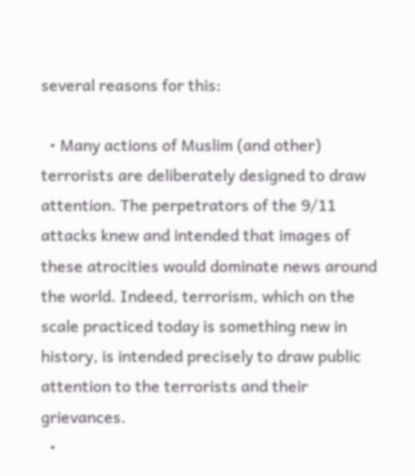several reasons for this:

  • Many actions of Muslim (and other) terrorists are deliberately designed to draw attention. The perpetrators of the 9/11 attacks knew and intended that images of these atrocities would dominate news around the world. Indeed, terrorism, which on the scale practiced today is something new in history, is intended precisely to draw public attention to the terrorists and their grievances.
  •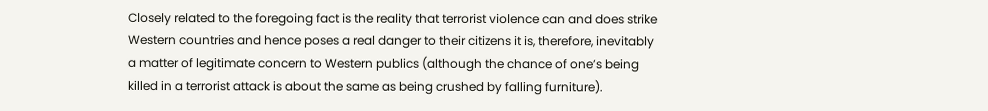Closely related to the foregoing fact is the reality that terrorist violence can and does strike Western countries and hence poses a real danger to their citizens it is, therefore, inevitably a matter of legitimate concern to Western publics (although the chance of one’s being killed in a terrorist attack is about the same as being crushed by falling furniture).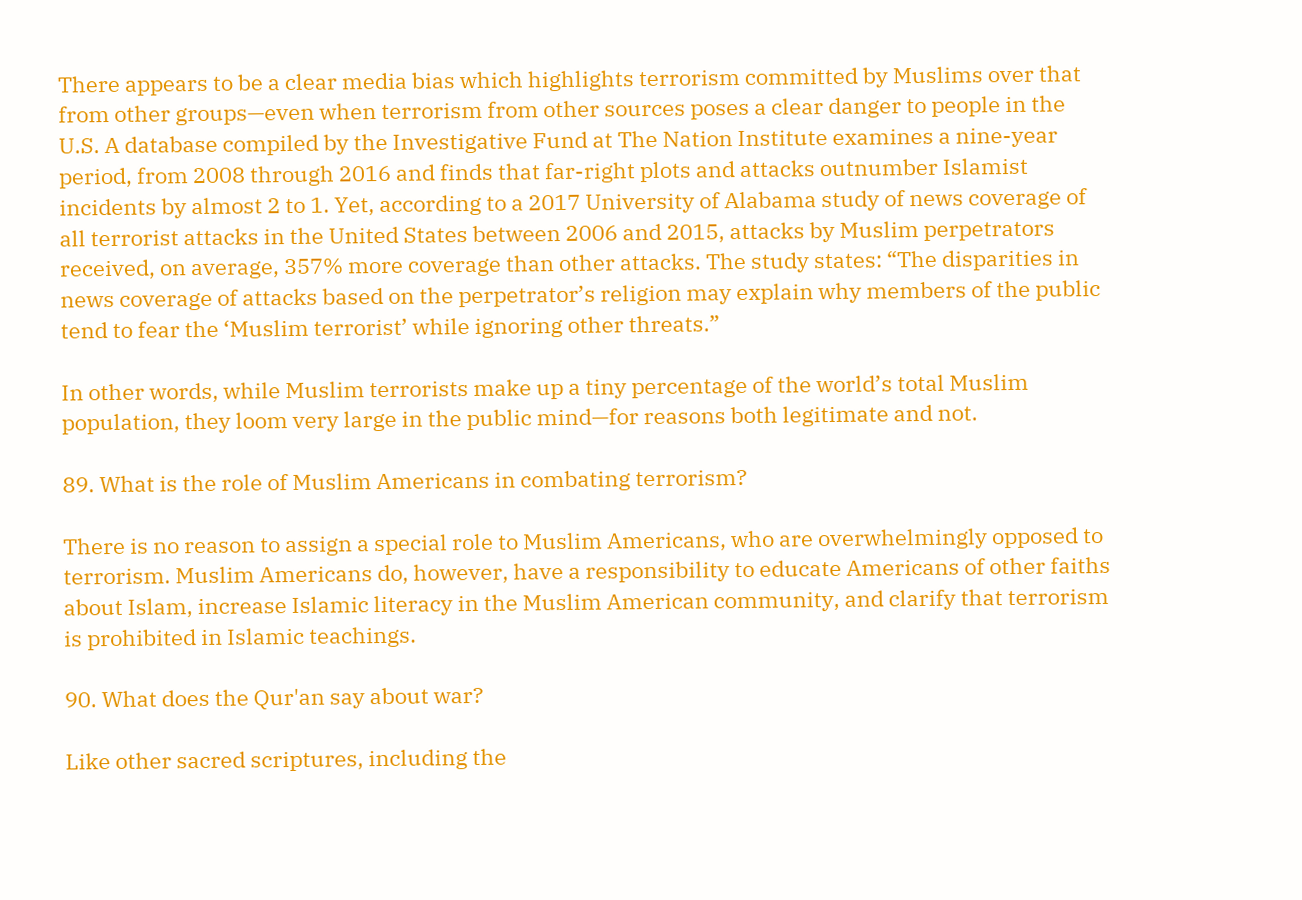There appears to be a clear media bias which highlights terrorism committed by Muslims over that from other groups—even when terrorism from other sources poses a clear danger to people in the U.S. A database compiled by the Investigative Fund at The Nation Institute examines a nine-year period, from 2008 through 2016 and finds that far-right plots and attacks outnumber Islamist incidents by almost 2 to 1. Yet, according to a 2017 University of Alabama study of news coverage of all terrorist attacks in the United States between 2006 and 2015, attacks by Muslim perpetrators received, on average, 357% more coverage than other attacks. The study states: “The disparities in news coverage of attacks based on the perpetrator’s religion may explain why members of the public tend to fear the ‘Muslim terrorist’ while ignoring other threats.”

In other words, while Muslim terrorists make up a tiny percentage of the world’s total Muslim population, they loom very large in the public mind—for reasons both legitimate and not.

89. What is the role of Muslim Americans in combating terrorism?

There is no reason to assign a special role to Muslim Americans, who are overwhelmingly opposed to terrorism. Muslim Americans do, however, have a responsibility to educate Americans of other faiths about Islam, increase Islamic literacy in the Muslim American community, and clarify that terrorism is prohibited in Islamic teachings.

90. What does the Qur'an say about war?

Like other sacred scriptures, including the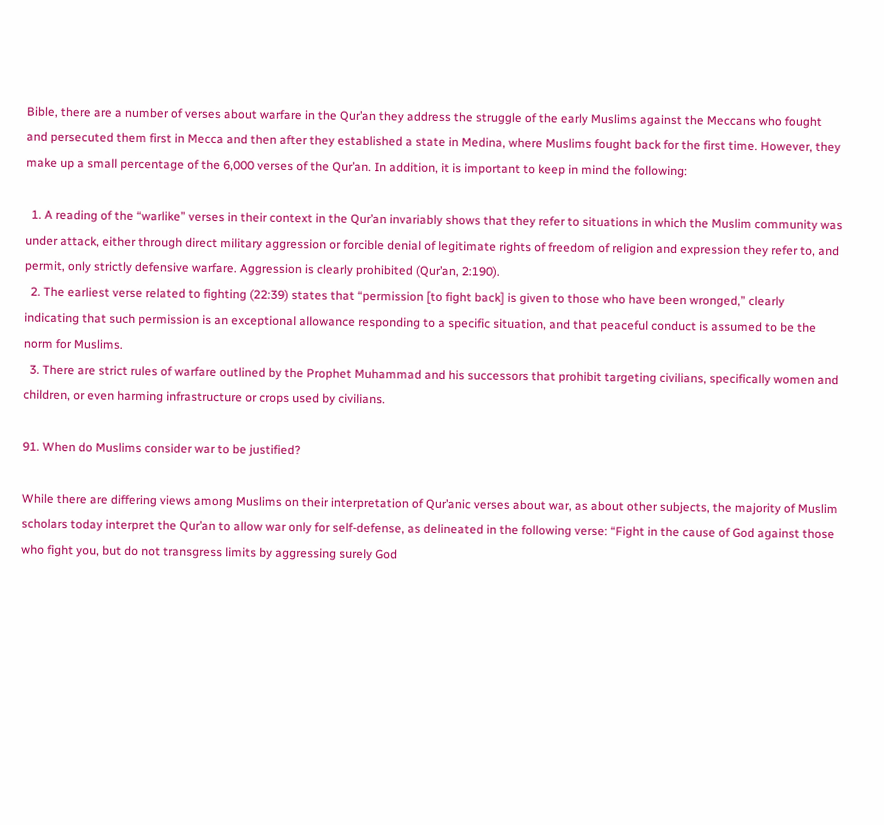Bible, there are a number of verses about warfare in the Qur’an they address the struggle of the early Muslims against the Meccans who fought and persecuted them first in Mecca and then after they established a state in Medina, where Muslims fought back for the first time. However, they make up a small percentage of the 6,000 verses of the Qur’an. In addition, it is important to keep in mind the following:

  1. A reading of the “warlike” verses in their context in the Qur’an invariably shows that they refer to situations in which the Muslim community was under attack, either through direct military aggression or forcible denial of legitimate rights of freedom of religion and expression they refer to, and permit, only strictly defensive warfare. Aggression is clearly prohibited (Qur’an, 2:190).
  2. The earliest verse related to fighting (22:39) states that “permission [to fight back] is given to those who have been wronged,” clearly indicating that such permission is an exceptional allowance responding to a specific situation, and that peaceful conduct is assumed to be the norm for Muslims.
  3. There are strict rules of warfare outlined by the Prophet Muhammad and his successors that prohibit targeting civilians, specifically women and children, or even harming infrastructure or crops used by civilians.

91. When do Muslims consider war to be justified?

While there are differing views among Muslims on their interpretation of Qur’anic verses about war, as about other subjects, the majority of Muslim scholars today interpret the Qur’an to allow war only for self-defense, as delineated in the following verse: “Fight in the cause of God against those who fight you, but do not transgress limits by aggressing surely God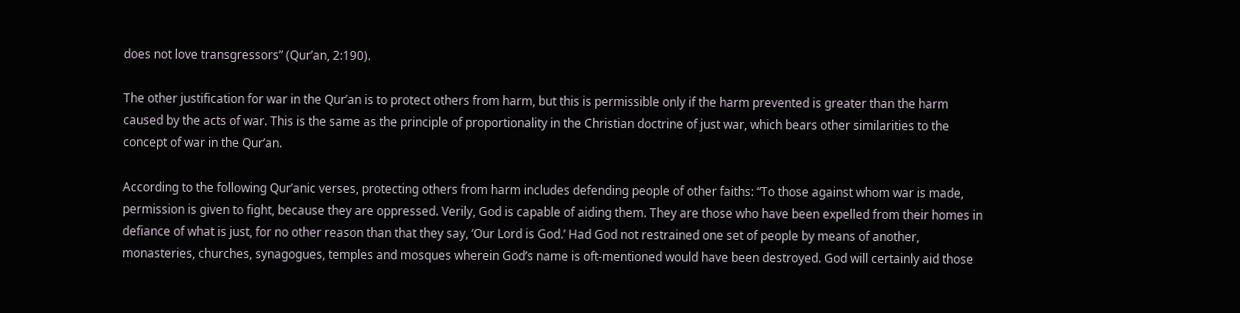does not love transgressors” (Qur’an, 2:190).

The other justification for war in the Qur’an is to protect others from harm, but this is permissible only if the harm prevented is greater than the harm caused by the acts of war. This is the same as the principle of proportionality in the Christian doctrine of just war, which bears other similarities to the concept of war in the Qur’an.

According to the following Qur’anic verses, protecting others from harm includes defending people of other faiths: “To those against whom war is made, permission is given to fight, because they are oppressed. Verily, God is capable of aiding them. They are those who have been expelled from their homes in defiance of what is just, for no other reason than that they say, ‘Our Lord is God.’ Had God not restrained one set of people by means of another, monasteries, churches, synagogues, temples and mosques wherein God’s name is oft-mentioned would have been destroyed. God will certainly aid those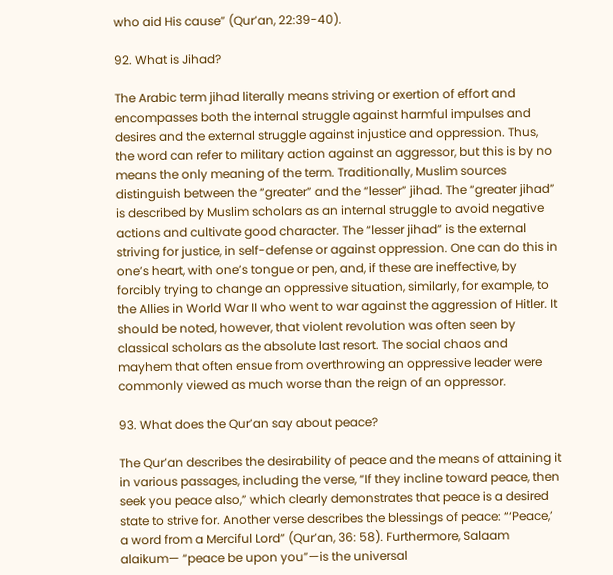who aid His cause” (Qur’an, 22:39-40).

92. What is Jihad?

The Arabic term jihad literally means striving or exertion of effort and encompasses both the internal struggle against harmful impulses and desires and the external struggle against injustice and oppression. Thus, the word can refer to military action against an aggressor, but this is by no means the only meaning of the term. Traditionally, Muslim sources distinguish between the “greater” and the “lesser” jihad. The “greater jihad” is described by Muslim scholars as an internal struggle to avoid negative actions and cultivate good character. The “lesser jihad” is the external striving for justice, in self-defense or against oppression. One can do this in one’s heart, with one’s tongue or pen, and, if these are ineffective, by forcibly trying to change an oppressive situation, similarly, for example, to the Allies in World War II who went to war against the aggression of Hitler. It should be noted, however, that violent revolution was often seen by classical scholars as the absolute last resort. The social chaos and mayhem that often ensue from overthrowing an oppressive leader were commonly viewed as much worse than the reign of an oppressor.

93. What does the Qur’an say about peace?

The Qur’an describes the desirability of peace and the means of attaining it in various passages, including the verse, “If they incline toward peace, then seek you peace also,” which clearly demonstrates that peace is a desired state to strive for. Another verse describes the blessings of peace: “‘Peace,’ a word from a Merciful Lord” (Qur’an, 36: 58). Furthermore, Salaam alaikum— “peace be upon you”—is the universal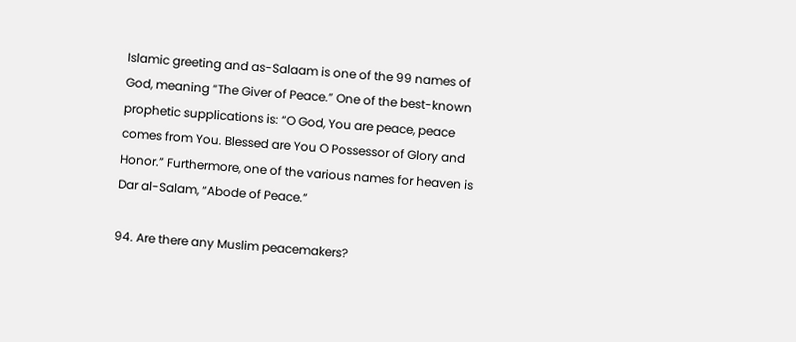Islamic greeting and as-Salaam is one of the 99 names of God, meaning “The Giver of Peace.” One of the best-known prophetic supplications is: “O God, You are peace, peace comes from You. Blessed are You O Possessor of Glory and Honor.” Furthermore, one of the various names for heaven is Dar al-Salam, “Abode of Peace.”

94. Are there any Muslim peacemakers?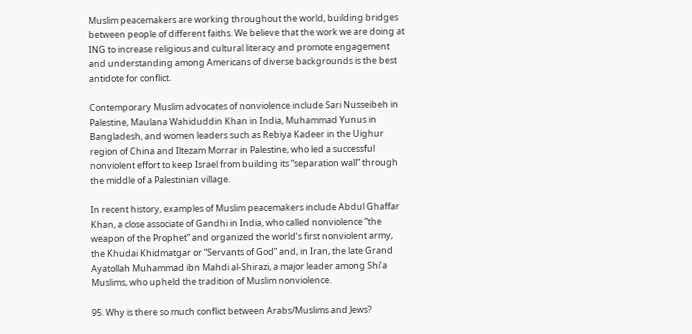Muslim peacemakers are working throughout the world, building bridges between people of different faiths. We believe that the work we are doing at ING to increase religious and cultural literacy and promote engagement and understanding among Americans of diverse backgrounds is the best antidote for conflict.

Contemporary Muslim advocates of nonviolence include Sari Nusseibeh in Palestine, Maulana Wahiduddin Khan in India, Muhammad Yunus in Bangladesh, and women leaders such as Rebiya Kadeer in the Uighur region of China and Iltezam Morrar in Palestine, who led a successful nonviolent effort to keep Israel from building its “separation wall” through the middle of a Palestinian village.

In recent history, examples of Muslim peacemakers include Abdul Ghaffar Khan, a close associate of Gandhi in India, who called nonviolence “the weapon of the Prophet” and organized the world’s first nonviolent army, the Khudai Khidmatgar or “Servants of God” and, in Iran, the late Grand Ayatollah Muhammad ibn Mahdi al-Shirazi, a major leader among Shi’a Muslims, who upheld the tradition of Muslim nonviolence.

95. Why is there so much conflict between Arabs/Muslims and Jews?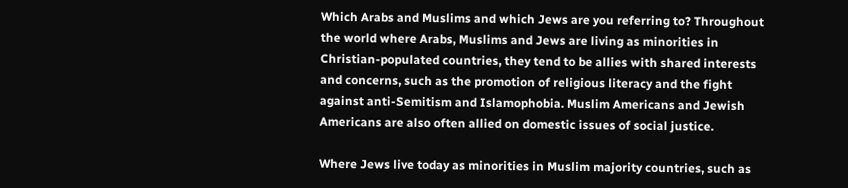Which Arabs and Muslims and which Jews are you referring to? Throughout the world where Arabs, Muslims and Jews are living as minorities in Christian-populated countries, they tend to be allies with shared interests and concerns, such as the promotion of religious literacy and the fight against anti-Semitism and Islamophobia. Muslim Americans and Jewish Americans are also often allied on domestic issues of social justice.

Where Jews live today as minorities in Muslim majority countries, such as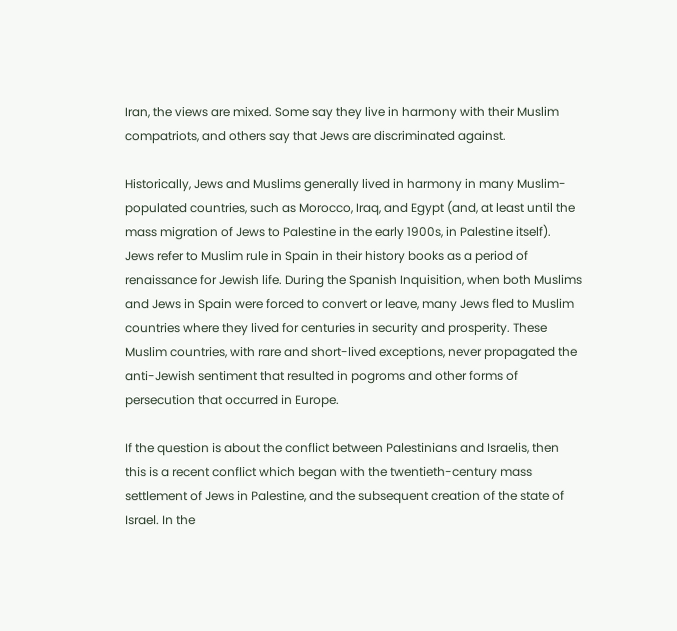Iran, the views are mixed. Some say they live in harmony with their Muslim compatriots, and others say that Jews are discriminated against.

Historically, Jews and Muslims generally lived in harmony in many Muslim-populated countries, such as Morocco, Iraq, and Egypt (and, at least until the mass migration of Jews to Palestine in the early 1900s, in Palestine itself). Jews refer to Muslim rule in Spain in their history books as a period of renaissance for Jewish life. During the Spanish Inquisition, when both Muslims and Jews in Spain were forced to convert or leave, many Jews fled to Muslim countries where they lived for centuries in security and prosperity. These Muslim countries, with rare and short-lived exceptions, never propagated the anti-Jewish sentiment that resulted in pogroms and other forms of persecution that occurred in Europe.

If the question is about the conflict between Palestinians and Israelis, then this is a recent conflict which began with the twentieth-century mass settlement of Jews in Palestine, and the subsequent creation of the state of Israel. In the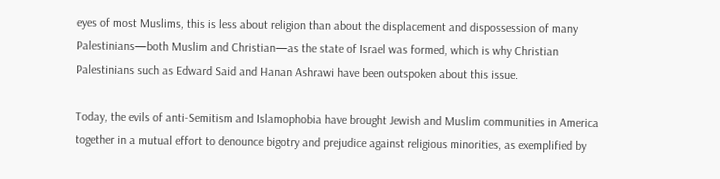eyes of most Muslims, this is less about religion than about the displacement and dispossession of many Palestinians—both Muslim and Christian—as the state of Israel was formed, which is why Christian Palestinians such as Edward Said and Hanan Ashrawi have been outspoken about this issue.

Today, the evils of anti-Semitism and Islamophobia have brought Jewish and Muslim communities in America together in a mutual effort to denounce bigotry and prejudice against religious minorities, as exemplified by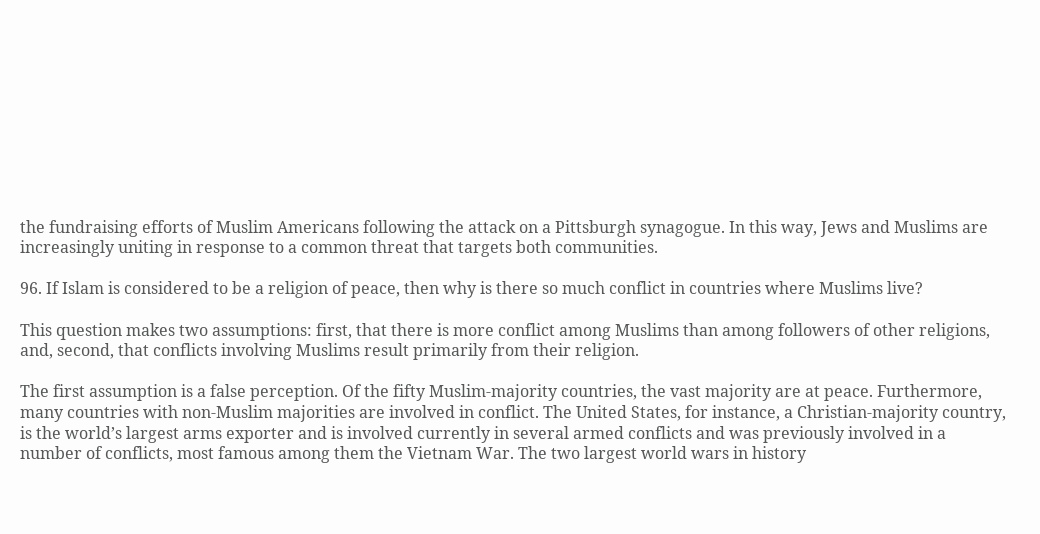the fundraising efforts of Muslim Americans following the attack on a Pittsburgh synagogue. In this way, Jews and Muslims are increasingly uniting in response to a common threat that targets both communities.

96. If Islam is considered to be a religion of peace, then why is there so much conflict in countries where Muslims live?

This question makes two assumptions: first, that there is more conflict among Muslims than among followers of other religions, and, second, that conflicts involving Muslims result primarily from their religion.

The first assumption is a false perception. Of the fifty Muslim-majority countries, the vast majority are at peace. Furthermore, many countries with non-Muslim majorities are involved in conflict. The United States, for instance, a Christian-majority country, is the world’s largest arms exporter and is involved currently in several armed conflicts and was previously involved in a number of conflicts, most famous among them the Vietnam War. The two largest world wars in history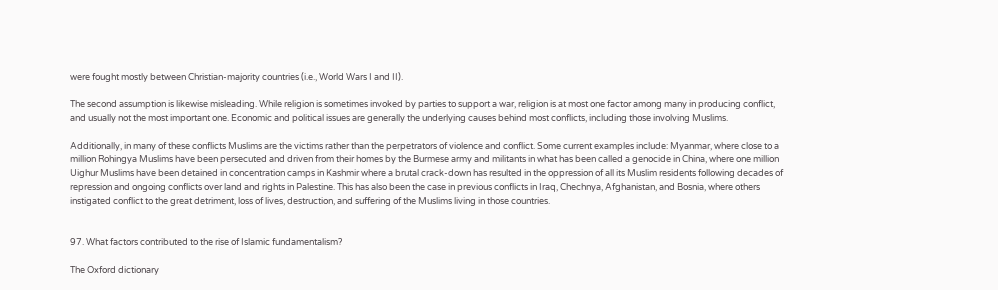were fought mostly between Christian-majority countries (i.e., World Wars I and II).

The second assumption is likewise misleading. While religion is sometimes invoked by parties to support a war, religion is at most one factor among many in producing conflict, and usually not the most important one. Economic and political issues are generally the underlying causes behind most conflicts, including those involving Muslims.

Additionally, in many of these conflicts Muslims are the victims rather than the perpetrators of violence and conflict. Some current examples include: Myanmar, where close to a million Rohingya Muslims have been persecuted and driven from their homes by the Burmese army and militants in what has been called a genocide in China, where one million Uighur Muslims have been detained in concentration camps in Kashmir where a brutal crack-down has resulted in the oppression of all its Muslim residents following decades of repression and ongoing conflicts over land and rights in Palestine. This has also been the case in previous conflicts in Iraq, Chechnya, Afghanistan, and Bosnia, where others instigated conflict to the great detriment, loss of lives, destruction, and suffering of the Muslims living in those countries.


97. What factors contributed to the rise of Islamic fundamentalism?

The Oxford dictionary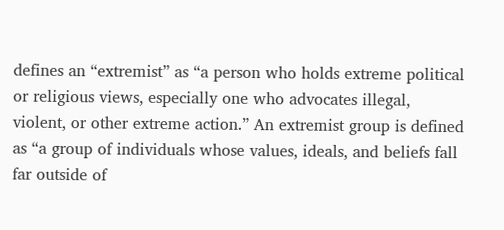defines an “extremist” as “a person who holds extreme political or religious views, especially one who advocates illegal, violent, or other extreme action.” An extremist group is defined as “a group of individuals whose values, ideals, and beliefs fall far outside of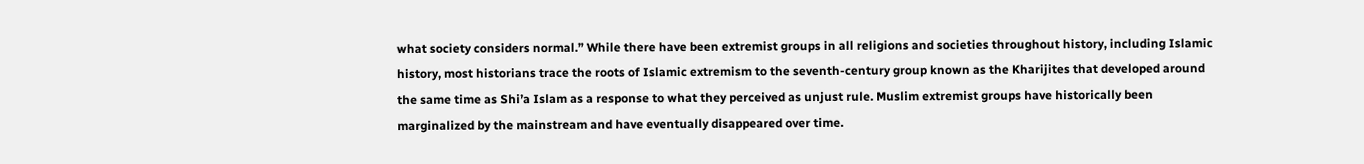what society considers normal.” While there have been extremist groups in all religions and societies throughout history, including Islamic history, most historians trace the roots of Islamic extremism to the seventh-century group known as the Kharijites that developed around the same time as Shi’a Islam as a response to what they perceived as unjust rule. Muslim extremist groups have historically been marginalized by the mainstream and have eventually disappeared over time.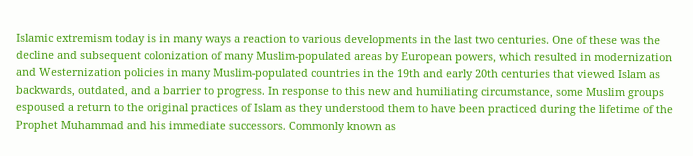Islamic extremism today is in many ways a reaction to various developments in the last two centuries. One of these was the decline and subsequent colonization of many Muslim-populated areas by European powers, which resulted in modernization and Westernization policies in many Muslim-populated countries in the 19th and early 20th centuries that viewed Islam as backwards, outdated, and a barrier to progress. In response to this new and humiliating circumstance, some Muslim groups espoused a return to the original practices of Islam as they understood them to have been practiced during the lifetime of the Prophet Muhammad and his immediate successors. Commonly known as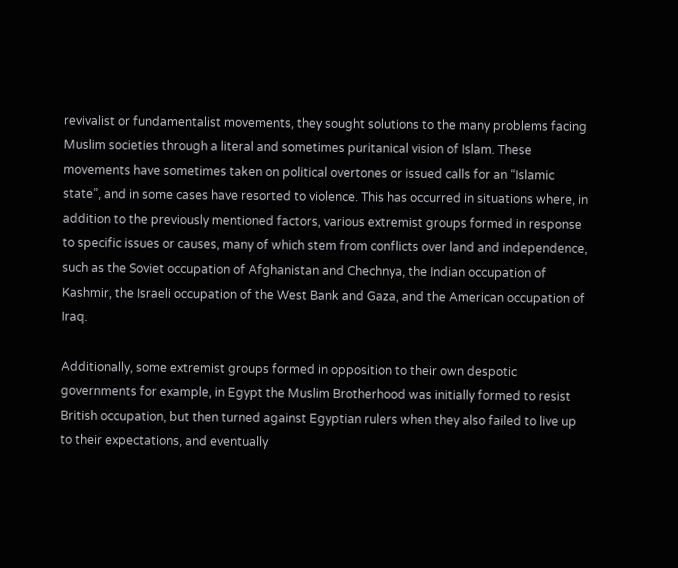revivalist or fundamentalist movements, they sought solutions to the many problems facing Muslim societies through a literal and sometimes puritanical vision of Islam. These movements have sometimes taken on political overtones or issued calls for an “Islamic state”, and in some cases have resorted to violence. This has occurred in situations where, in addition to the previously mentioned factors, various extremist groups formed in response to specific issues or causes, many of which stem from conflicts over land and independence, such as the Soviet occupation of Afghanistan and Chechnya, the Indian occupation of Kashmir, the Israeli occupation of the West Bank and Gaza, and the American occupation of Iraq.

Additionally, some extremist groups formed in opposition to their own despotic governments for example, in Egypt the Muslim Brotherhood was initially formed to resist British occupation, but then turned against Egyptian rulers when they also failed to live up to their expectations, and eventually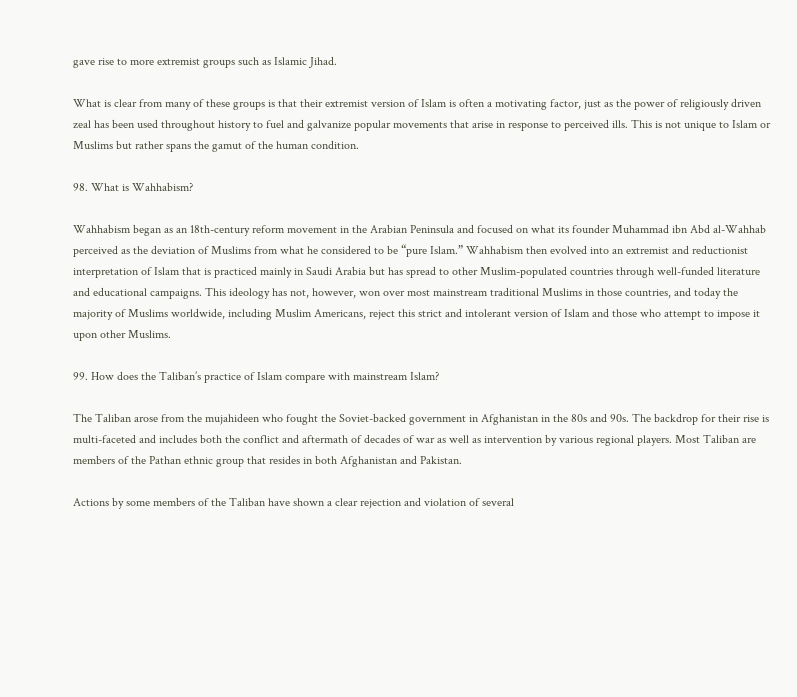gave rise to more extremist groups such as Islamic Jihad.

What is clear from many of these groups is that their extremist version of Islam is often a motivating factor, just as the power of religiously driven zeal has been used throughout history to fuel and galvanize popular movements that arise in response to perceived ills. This is not unique to Islam or Muslims but rather spans the gamut of the human condition.

98. What is Wahhabism?

Wahhabism began as an 18th-century reform movement in the Arabian Peninsula and focused on what its founder Muhammad ibn Abd al-Wahhab perceived as the deviation of Muslims from what he considered to be “pure Islam.” Wahhabism then evolved into an extremist and reductionist interpretation of Islam that is practiced mainly in Saudi Arabia but has spread to other Muslim-populated countries through well-funded literature and educational campaigns. This ideology has not, however, won over most mainstream traditional Muslims in those countries, and today the majority of Muslims worldwide, including Muslim Americans, reject this strict and intolerant version of Islam and those who attempt to impose it upon other Muslims.

99. How does the Taliban’s practice of Islam compare with mainstream Islam?

The Taliban arose from the mujahideen who fought the Soviet-backed government in Afghanistan in the 80s and 90s. The backdrop for their rise is multi-faceted and includes both the conflict and aftermath of decades of war as well as intervention by various regional players. Most Taliban are members of the Pathan ethnic group that resides in both Afghanistan and Pakistan.

Actions by some members of the Taliban have shown a clear rejection and violation of several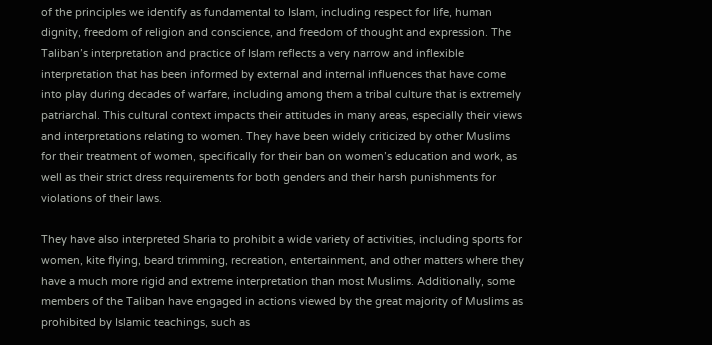of the principles we identify as fundamental to Islam, including respect for life, human dignity, freedom of religion and conscience, and freedom of thought and expression. The Taliban’s interpretation and practice of Islam reflects a very narrow and inflexible interpretation that has been informed by external and internal influences that have come into play during decades of warfare, including among them a tribal culture that is extremely patriarchal. This cultural context impacts their attitudes in many areas, especially their views and interpretations relating to women. They have been widely criticized by other Muslims for their treatment of women, specifically for their ban on women’s education and work, as well as their strict dress requirements for both genders and their harsh punishments for violations of their laws.

They have also interpreted Sharia to prohibit a wide variety of activities, including sports for women, kite flying, beard trimming, recreation, entertainment, and other matters where they have a much more rigid and extreme interpretation than most Muslims. Additionally, some members of the Taliban have engaged in actions viewed by the great majority of Muslims as prohibited by Islamic teachings, such as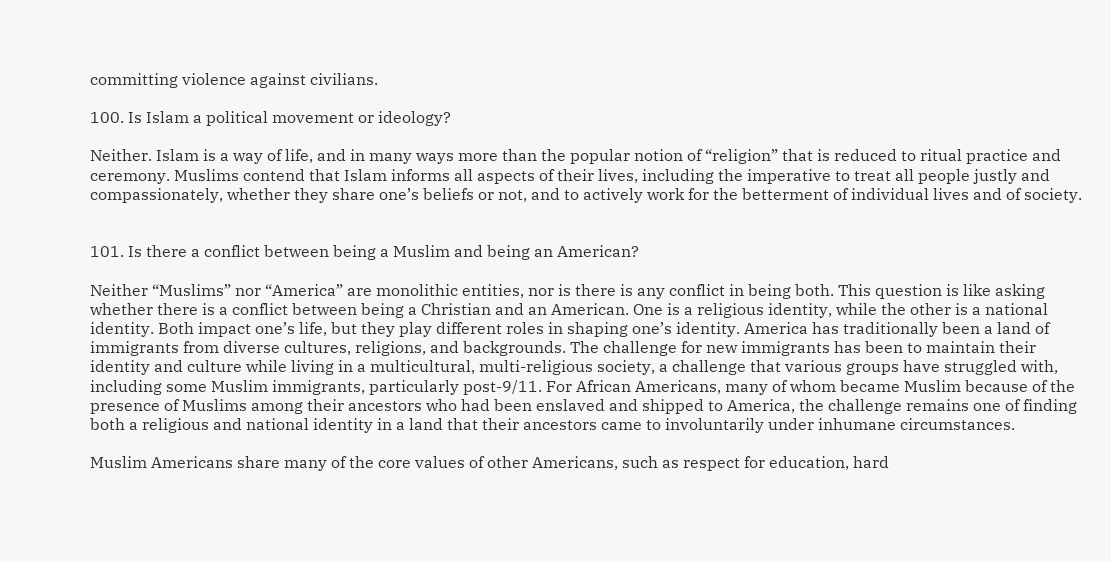committing violence against civilians.

100. Is Islam a political movement or ideology?

Neither. Islam is a way of life, and in many ways more than the popular notion of “religion” that is reduced to ritual practice and ceremony. Muslims contend that Islam informs all aspects of their lives, including the imperative to treat all people justly and compassionately, whether they share one’s beliefs or not, and to actively work for the betterment of individual lives and of society.


101. Is there a conflict between being a Muslim and being an American?

Neither “Muslims” nor “America” are monolithic entities, nor is there is any conflict in being both. This question is like asking whether there is a conflict between being a Christian and an American. One is a religious identity, while the other is a national identity. Both impact one’s life, but they play different roles in shaping one’s identity. America has traditionally been a land of immigrants from diverse cultures, religions, and backgrounds. The challenge for new immigrants has been to maintain their identity and culture while living in a multicultural, multi-religious society, a challenge that various groups have struggled with, including some Muslim immigrants, particularly post-9/11. For African Americans, many of whom became Muslim because of the presence of Muslims among their ancestors who had been enslaved and shipped to America, the challenge remains one of finding both a religious and national identity in a land that their ancestors came to involuntarily under inhumane circumstances.

Muslim Americans share many of the core values of other Americans, such as respect for education, hard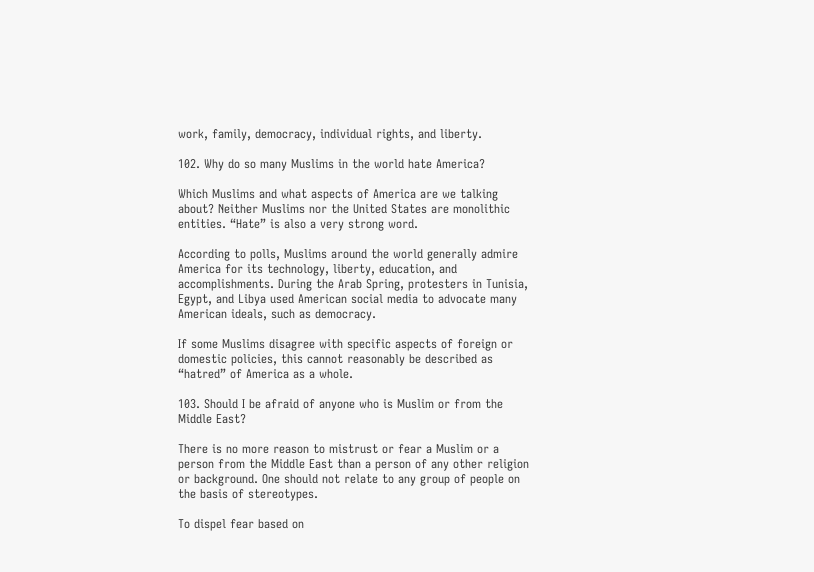work, family, democracy, individual rights, and liberty.

102. Why do so many Muslims in the world hate America?

Which Muslims and what aspects of America are we talking about? Neither Muslims nor the United States are monolithic entities. “Hate” is also a very strong word.

According to polls, Muslims around the world generally admire America for its technology, liberty, education, and accomplishments. During the Arab Spring, protesters in Tunisia, Egypt, and Libya used American social media to advocate many American ideals, such as democracy.

If some Muslims disagree with specific aspects of foreign or domestic policies, this cannot reasonably be described as “hatred” of America as a whole.

103. Should I be afraid of anyone who is Muslim or from the Middle East?

There is no more reason to mistrust or fear a Muslim or a person from the Middle East than a person of any other religion or background. One should not relate to any group of people on the basis of stereotypes.

To dispel fear based on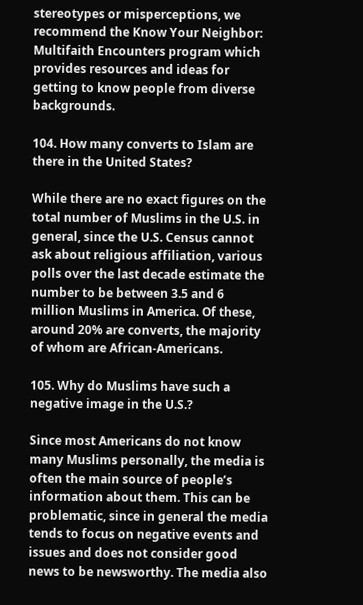stereotypes or misperceptions, we recommend the Know Your Neighbor: Multifaith Encounters program which provides resources and ideas for getting to know people from diverse backgrounds.

104. How many converts to Islam are there in the United States?

While there are no exact figures on the total number of Muslims in the U.S. in general, since the U.S. Census cannot ask about religious affiliation, various polls over the last decade estimate the number to be between 3.5 and 6 million Muslims in America. Of these, around 20% are converts, the majority of whom are African-Americans.

105. Why do Muslims have such a negative image in the U.S.?

Since most Americans do not know many Muslims personally, the media is often the main source of people’s information about them. This can be problematic, since in general the media tends to focus on negative events and issues and does not consider good news to be newsworthy. The media also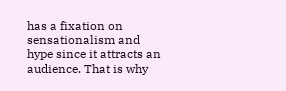has a fixation on sensationalism and hype since it attracts an audience. That is why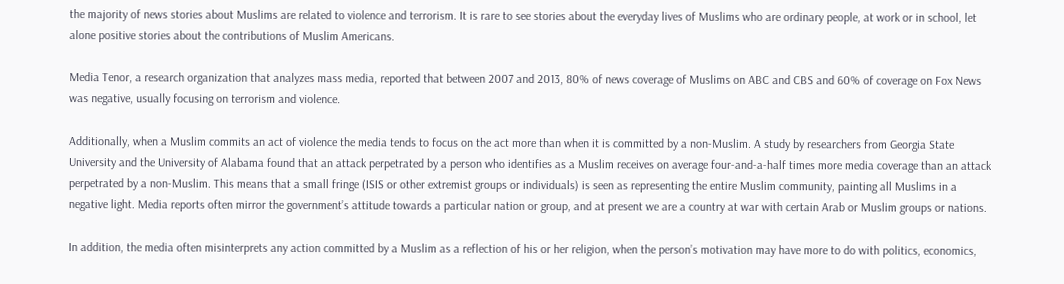the majority of news stories about Muslims are related to violence and terrorism. It is rare to see stories about the everyday lives of Muslims who are ordinary people, at work or in school, let alone positive stories about the contributions of Muslim Americans.

Media Tenor, a research organization that analyzes mass media, reported that between 2007 and 2013, 80% of news coverage of Muslims on ABC and CBS and 60% of coverage on Fox News was negative, usually focusing on terrorism and violence.

Additionally, when a Muslim commits an act of violence the media tends to focus on the act more than when it is committed by a non-Muslim. A study by researchers from Georgia State University and the University of Alabama found that an attack perpetrated by a person who identifies as a Muslim receives on average four-and-a-half times more media coverage than an attack perpetrated by a non-Muslim. This means that a small fringe (ISIS or other extremist groups or individuals) is seen as representing the entire Muslim community, painting all Muslims in a negative light. Media reports often mirror the government’s attitude towards a particular nation or group, and at present we are a country at war with certain Arab or Muslim groups or nations.

In addition, the media often misinterprets any action committed by a Muslim as a reflection of his or her religion, when the person’s motivation may have more to do with politics, economics,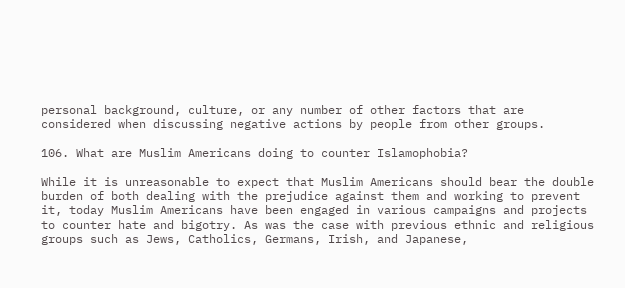personal background, culture, or any number of other factors that are considered when discussing negative actions by people from other groups.

106. What are Muslim Americans doing to counter Islamophobia?

While it is unreasonable to expect that Muslim Americans should bear the double burden of both dealing with the prejudice against them and working to prevent it, today Muslim Americans have been engaged in various campaigns and projects to counter hate and bigotry. As was the case with previous ethnic and religious groups such as Jews, Catholics, Germans, Irish, and Japanese,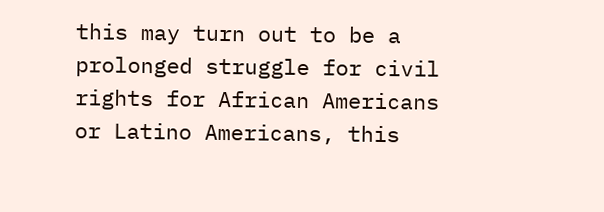this may turn out to be a prolonged struggle for civil rights for African Americans or Latino Americans, this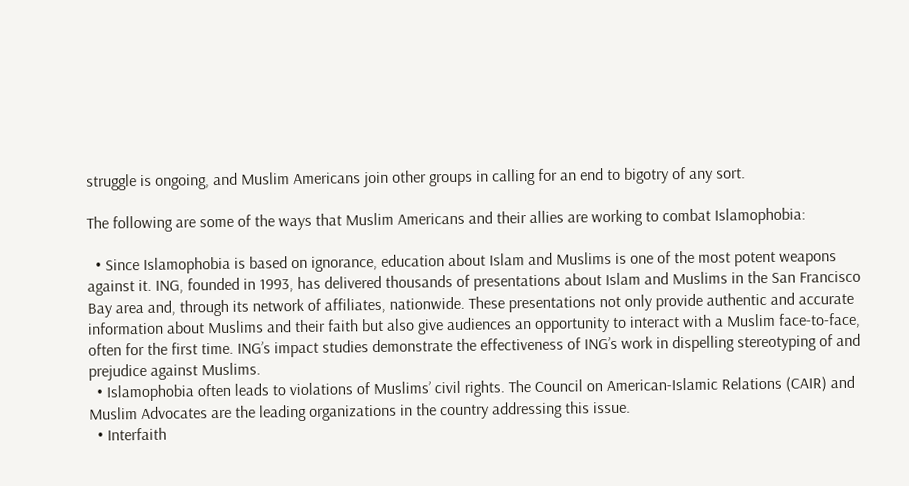struggle is ongoing, and Muslim Americans join other groups in calling for an end to bigotry of any sort.

The following are some of the ways that Muslim Americans and their allies are working to combat Islamophobia:

  • Since Islamophobia is based on ignorance, education about Islam and Muslims is one of the most potent weapons against it. ING, founded in 1993, has delivered thousands of presentations about Islam and Muslims in the San Francisco Bay area and, through its network of affiliates, nationwide. These presentations not only provide authentic and accurate information about Muslims and their faith but also give audiences an opportunity to interact with a Muslim face-to-face, often for the first time. ING’s impact studies demonstrate the effectiveness of ING’s work in dispelling stereotyping of and prejudice against Muslims.
  • Islamophobia often leads to violations of Muslims’ civil rights. The Council on American-Islamic Relations (CAIR) and Muslim Advocates are the leading organizations in the country addressing this issue.
  • Interfaith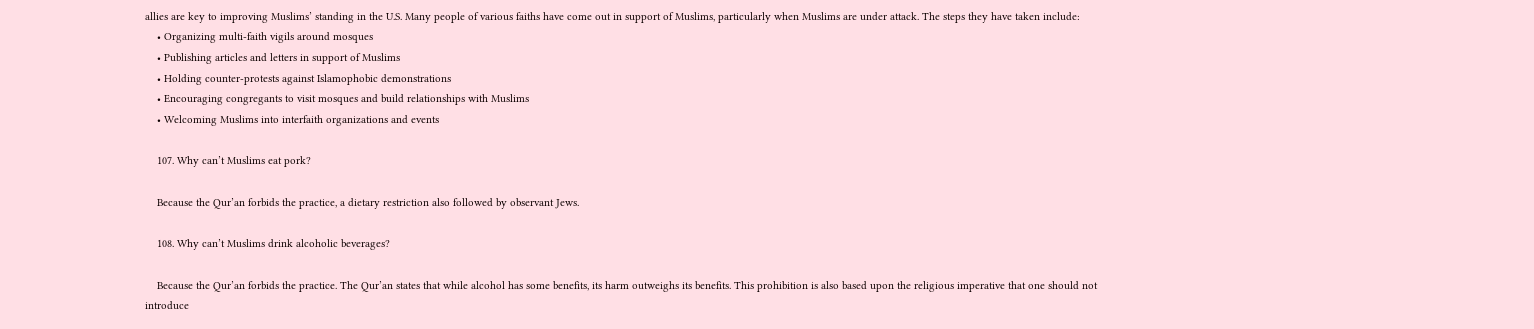allies are key to improving Muslims’ standing in the U.S. Many people of various faiths have come out in support of Muslims, particularly when Muslims are under attack. The steps they have taken include:
    • Organizing multi-faith vigils around mosques
    • Publishing articles and letters in support of Muslims
    • Holding counter-protests against Islamophobic demonstrations
    • Encouraging congregants to visit mosques and build relationships with Muslims
    • Welcoming Muslims into interfaith organizations and events

    107. Why can’t Muslims eat pork?

    Because the Qur’an forbids the practice, a dietary restriction also followed by observant Jews.

    108. Why can’t Muslims drink alcoholic beverages?

    Because the Qur’an forbids the practice. The Qur’an states that while alcohol has some benefits, its harm outweighs its benefits. This prohibition is also based upon the religious imperative that one should not introduce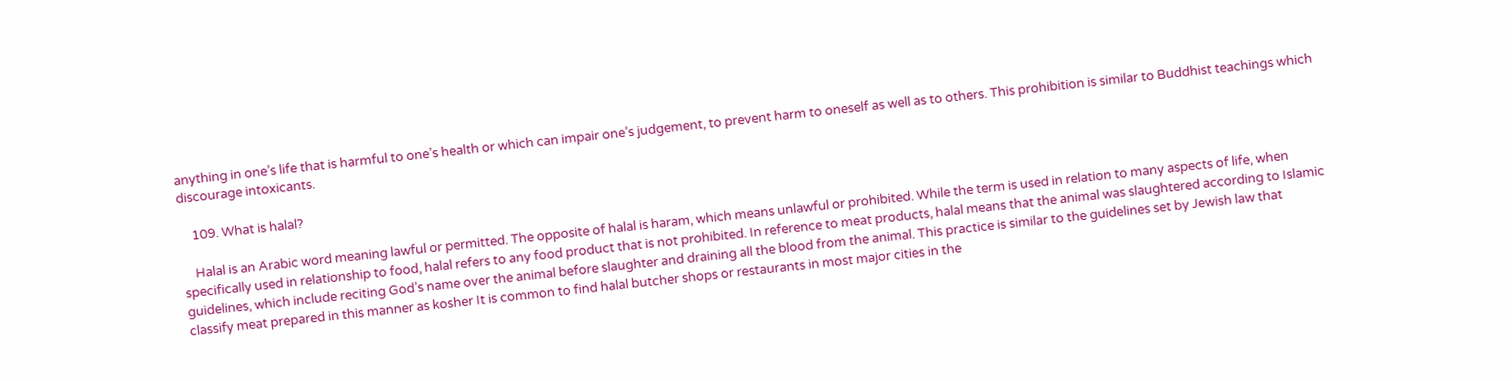anything in one’s life that is harmful to one’s health or which can impair one’s judgement, to prevent harm to oneself as well as to others. This prohibition is similar to Buddhist teachings which discourage intoxicants.

    109. What is halal?

    Halal is an Arabic word meaning lawful or permitted. The opposite of halal is haram, which means unlawful or prohibited. While the term is used in relation to many aspects of life, when specifically used in relationship to food, halal refers to any food product that is not prohibited. In reference to meat products, halal means that the animal was slaughtered according to Islamic guidelines, which include reciting God’s name over the animal before slaughter and draining all the blood from the animal. This practice is similar to the guidelines set by Jewish law that classify meat prepared in this manner as kosher It is common to find halal butcher shops or restaurants in most major cities in the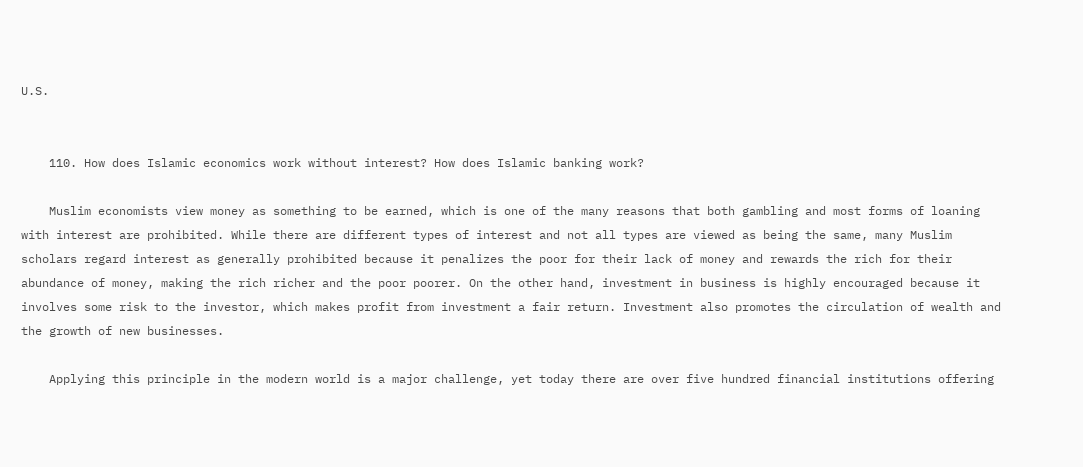U.S.


    110. How does Islamic economics work without interest? How does Islamic banking work?

    Muslim economists view money as something to be earned, which is one of the many reasons that both gambling and most forms of loaning with interest are prohibited. While there are different types of interest and not all types are viewed as being the same, many Muslim scholars regard interest as generally prohibited because it penalizes the poor for their lack of money and rewards the rich for their abundance of money, making the rich richer and the poor poorer. On the other hand, investment in business is highly encouraged because it involves some risk to the investor, which makes profit from investment a fair return. Investment also promotes the circulation of wealth and the growth of new businesses.

    Applying this principle in the modern world is a major challenge, yet today there are over five hundred financial institutions offering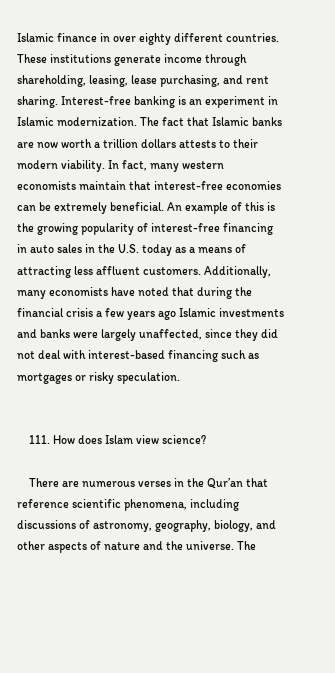Islamic finance in over eighty different countries. These institutions generate income through shareholding, leasing, lease purchasing, and rent sharing. Interest-free banking is an experiment in Islamic modernization. The fact that Islamic banks are now worth a trillion dollars attests to their modern viability. In fact, many western economists maintain that interest-free economies can be extremely beneficial. An example of this is the growing popularity of interest-free financing in auto sales in the U.S. today as a means of attracting less affluent customers. Additionally, many economists have noted that during the financial crisis a few years ago Islamic investments and banks were largely unaffected, since they did not deal with interest-based financing such as mortgages or risky speculation.


    111. How does Islam view science?

    There are numerous verses in the Qur’an that reference scientific phenomena, including discussions of astronomy, geography, biology, and other aspects of nature and the universe. The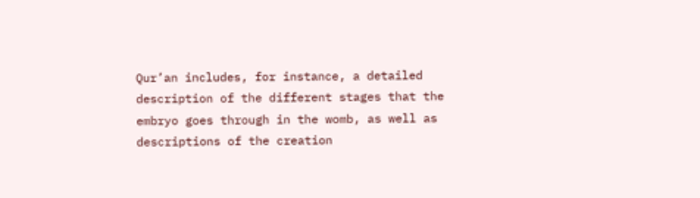Qur’an includes, for instance, a detailed description of the different stages that the embryo goes through in the womb, as well as descriptions of the creation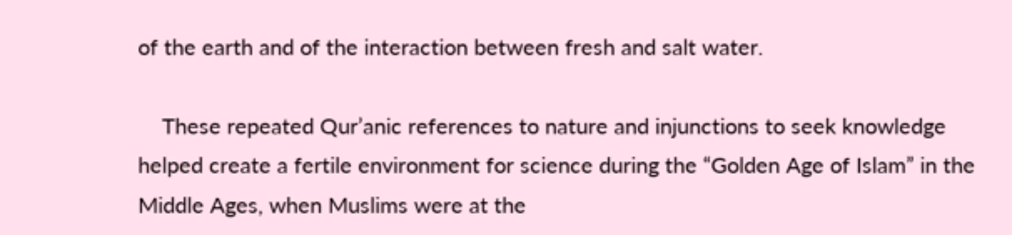of the earth and of the interaction between fresh and salt water.

    These repeated Qur’anic references to nature and injunctions to seek knowledge helped create a fertile environment for science during the “Golden Age of Islam” in the Middle Ages, when Muslims were at the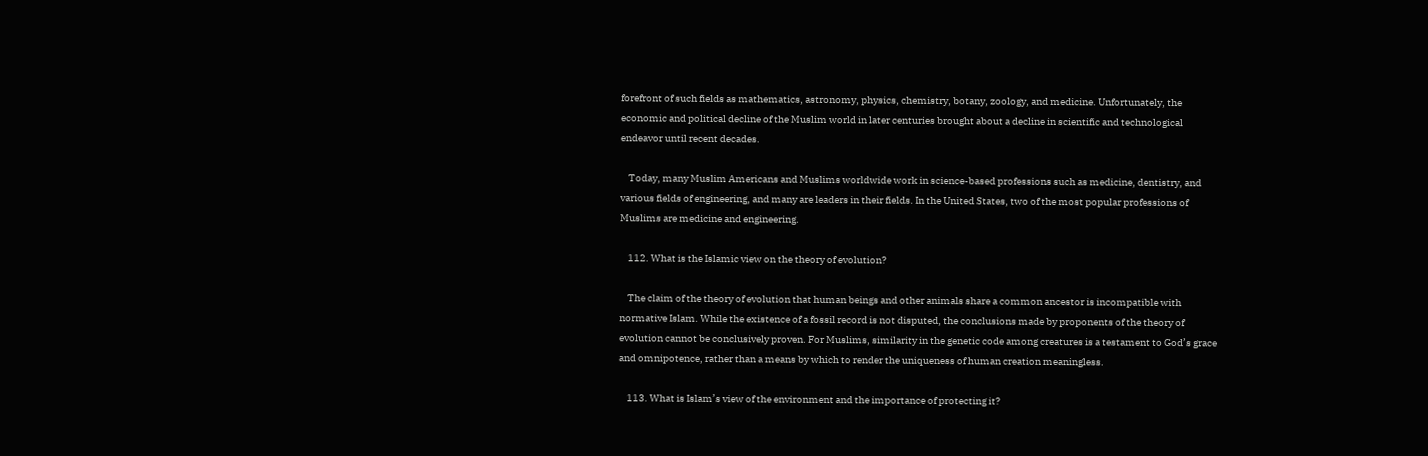forefront of such fields as mathematics, astronomy, physics, chemistry, botany, zoology, and medicine. Unfortunately, the economic and political decline of the Muslim world in later centuries brought about a decline in scientific and technological endeavor until recent decades.

    Today, many Muslim Americans and Muslims worldwide work in science-based professions such as medicine, dentistry, and various fields of engineering, and many are leaders in their fields. In the United States, two of the most popular professions of Muslims are medicine and engineering.

    112. What is the Islamic view on the theory of evolution?

    The claim of the theory of evolution that human beings and other animals share a common ancestor is incompatible with normative Islam. While the existence of a fossil record is not disputed, the conclusions made by proponents of the theory of evolution cannot be conclusively proven. For Muslims, similarity in the genetic code among creatures is a testament to God’s grace and omnipotence, rather than a means by which to render the uniqueness of human creation meaningless.

    113. What is Islam’s view of the environment and the importance of protecting it?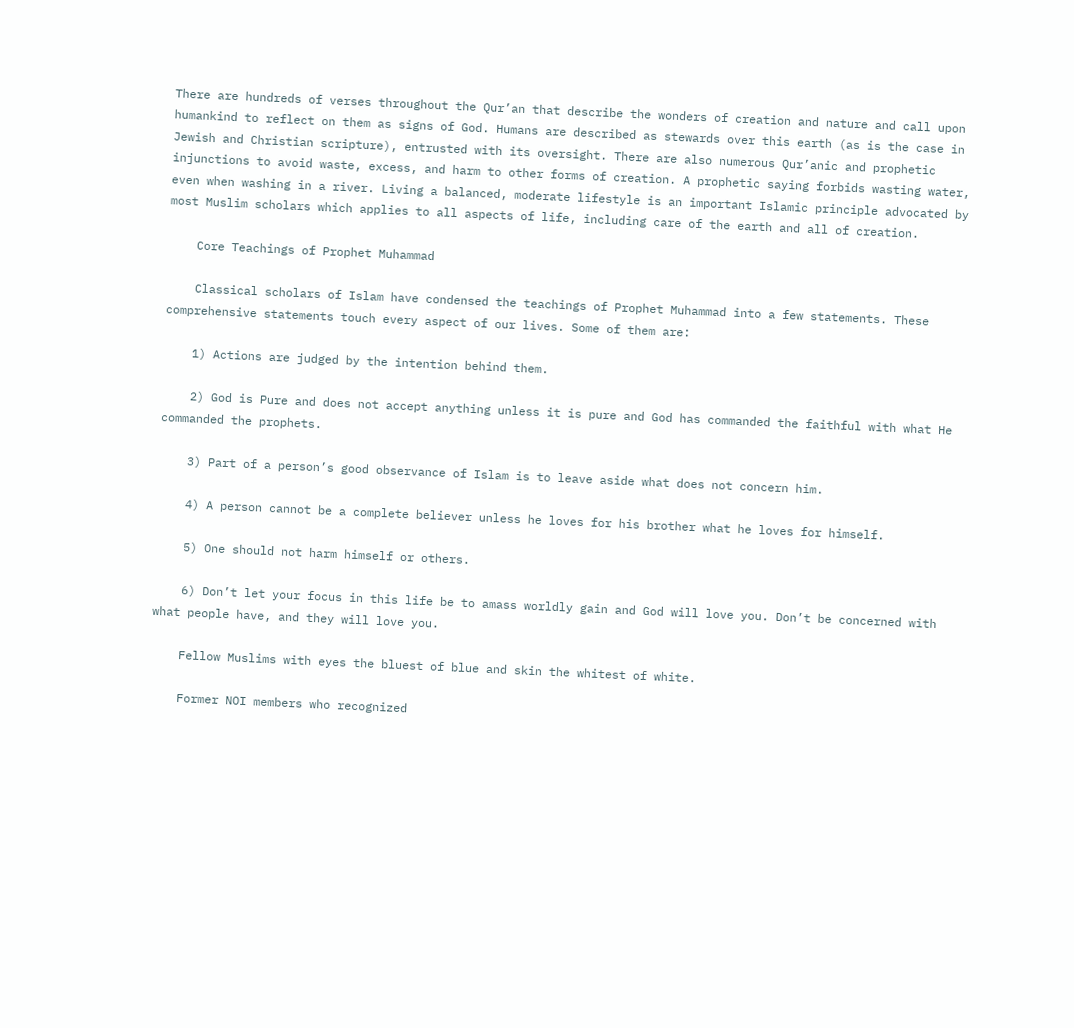There are hundreds of verses throughout the Qur’an that describe the wonders of creation and nature and call upon humankind to reflect on them as signs of God. Humans are described as stewards over this earth (as is the case in Jewish and Christian scripture), entrusted with its oversight. There are also numerous Qur’anic and prophetic injunctions to avoid waste, excess, and harm to other forms of creation. A prophetic saying forbids wasting water, even when washing in a river. Living a balanced, moderate lifestyle is an important Islamic principle advocated by most Muslim scholars which applies to all aspects of life, including care of the earth and all of creation.

    Core Teachings of Prophet Muhammad

    Classical scholars of Islam have condensed the teachings of Prophet Muhammad into a few statements. These comprehensive statements touch every aspect of our lives. Some of them are:

    1) Actions are judged by the intention behind them.

    2) God is Pure and does not accept anything unless it is pure and God has commanded the faithful with what He commanded the prophets.

    3) Part of a person’s good observance of Islam is to leave aside what does not concern him.

    4) A person cannot be a complete believer unless he loves for his brother what he loves for himself.

    5) One should not harm himself or others.

    6) Don’t let your focus in this life be to amass worldly gain and God will love you. Don’t be concerned with what people have, and they will love you.

    Fellow Muslims with eyes the bluest of blue and skin the whitest of white.

    Former NOI members who recognized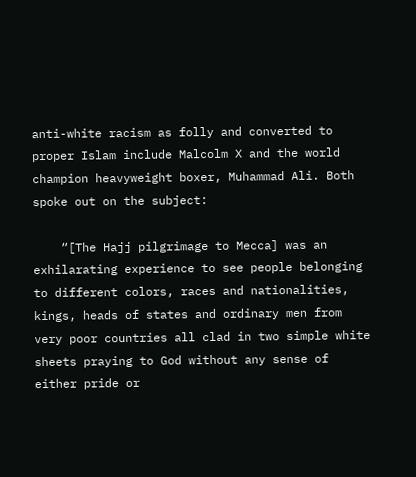anti-white racism as folly and converted to proper Islam include Malcolm X and the world champion heavyweight boxer, Muhammad Ali. Both spoke out on the subject:

    “[The Hajj pilgrimage to Mecca] was an exhilarating experience to see people belonging to different colors, races and nationalities, kings, heads of states and ordinary men from very poor countries all clad in two simple white sheets praying to God without any sense of either pride or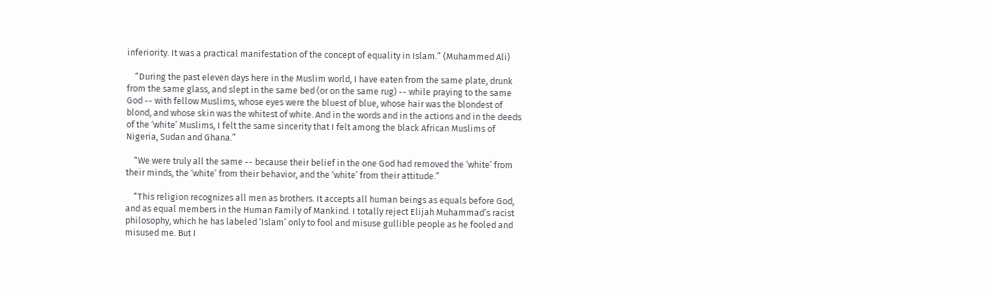inferiority. It was a practical manifestation of the concept of equality in Islam.” (Muhammed Ali)

    “During the past eleven days here in the Muslim world, I have eaten from the same plate, drunk from the same glass, and slept in the same bed (or on the same rug) -- while praying to the same God -- with fellow Muslims, whose eyes were the bluest of blue, whose hair was the blondest of blond, and whose skin was the whitest of white. And in the words and in the actions and in the deeds of the ‘white’ Muslims, I felt the same sincerity that I felt among the black African Muslims of Nigeria, Sudan and Ghana.”

    “We were truly all the same -- because their belief in the one God had removed the ‘white’ from their minds, the ‘white’ from their behavior, and the ‘white’ from their attitude.”

    “This religion recognizes all men as brothers. It accepts all human beings as equals before God, and as equal members in the Human Family of Mankind. I totally reject Elijah Muhammad’s racist philosophy, which he has labeled ‘Islam’ only to fool and misuse gullible people as he fooled and misused me. But I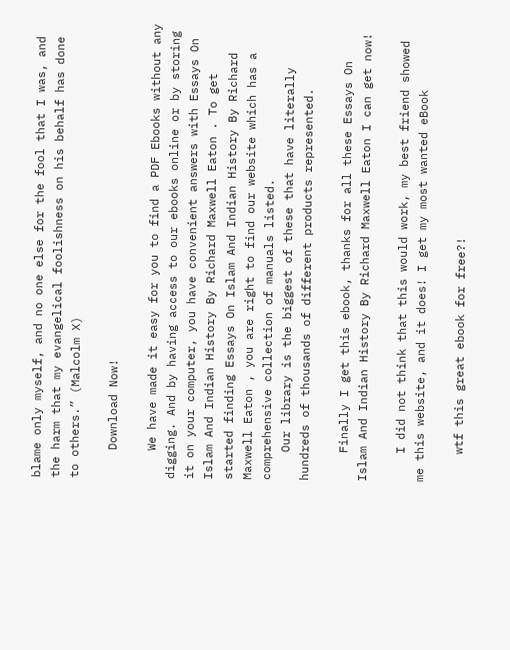blame only myself, and no one else for the fool that I was, and the harm that my evangelical foolishness on his behalf has done to others.” (Malcolm X)

    Download Now!

    We have made it easy for you to find a PDF Ebooks without any digging. And by having access to our ebooks online or by storing it on your computer, you have convenient answers with Essays On Islam And Indian History By Richard Maxwell Eaton . To get started finding Essays On Islam And Indian History By Richard Maxwell Eaton , you are right to find our website which has a comprehensive collection of manuals listed.
    Our library is the biggest of these that have literally hundreds of thousands of different products represented.

    Finally I get this ebook, thanks for all these Essays On Islam And Indian History By Richard Maxwell Eaton I can get now!

    I did not think that this would work, my best friend showed me this website, and it does! I get my most wanted eBook

    wtf this great ebook for free?!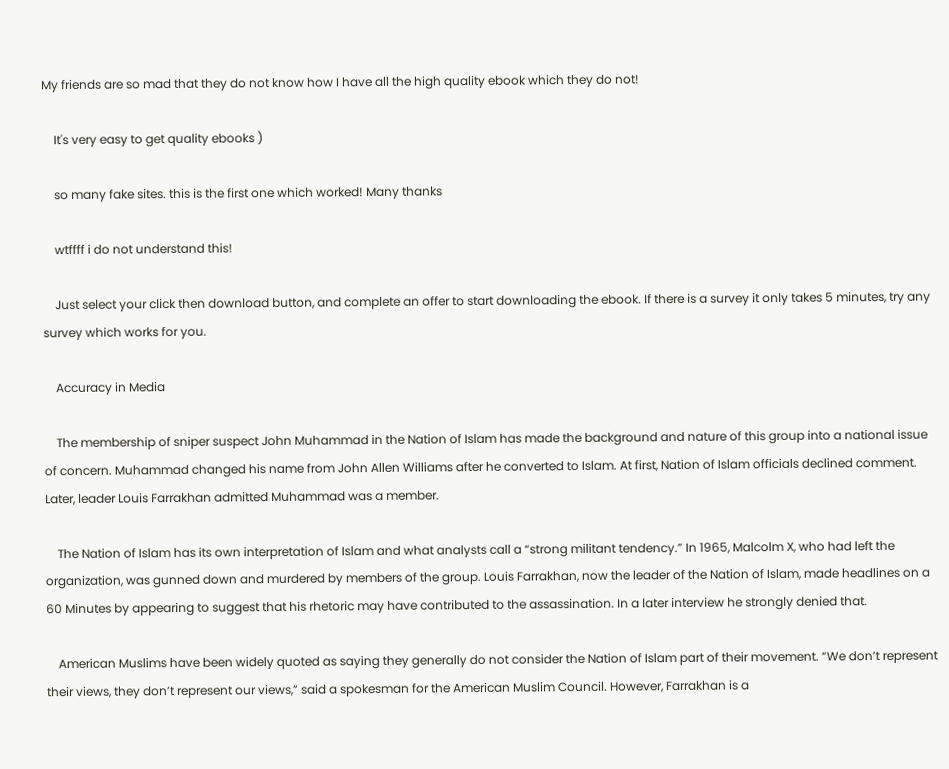My friends are so mad that they do not know how I have all the high quality ebook which they do not!

    It's very easy to get quality ebooks )

    so many fake sites. this is the first one which worked! Many thanks

    wtffff i do not understand this!

    Just select your click then download button, and complete an offer to start downloading the ebook. If there is a survey it only takes 5 minutes, try any survey which works for you.

    Accuracy in Media

    The membership of sniper suspect John Muhammad in the Nation of Islam has made the background and nature of this group into a national issue of concern. Muhammad changed his name from John Allen Williams after he converted to Islam. At first, Nation of Islam officials declined comment. Later, leader Louis Farrakhan admitted Muhammad was a member.

    The Nation of Islam has its own interpretation of Islam and what analysts call a “strong militant tendency.” In 1965, Malcolm X, who had left the organization, was gunned down and murdered by members of the group. Louis Farrakhan, now the leader of the Nation of Islam, made headlines on a 60 Minutes by appearing to suggest that his rhetoric may have contributed to the assassination. In a later interview he strongly denied that.

    American Muslims have been widely quoted as saying they generally do not consider the Nation of Islam part of their movement. “We don’t represent their views, they don’t represent our views,” said a spokesman for the American Muslim Council. However, Farrakhan is a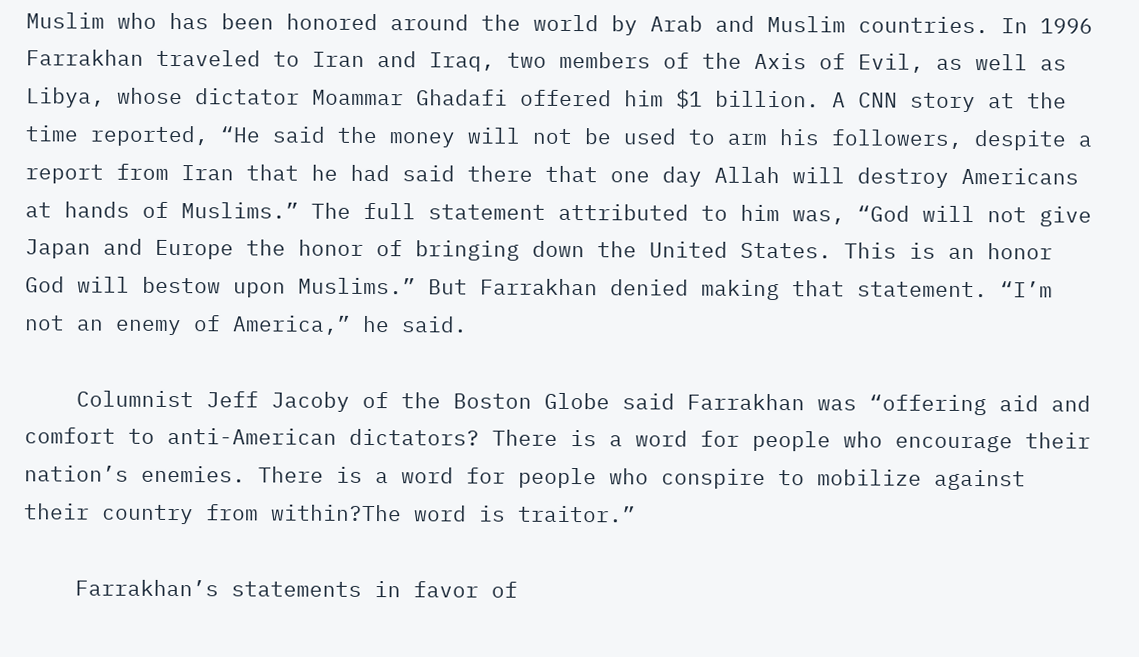Muslim who has been honored around the world by Arab and Muslim countries. In 1996 Farrakhan traveled to Iran and Iraq, two members of the Axis of Evil, as well as Libya, whose dictator Moammar Ghadafi offered him $1 billion. A CNN story at the time reported, “He said the money will not be used to arm his followers, despite a report from Iran that he had said there that one day Allah will destroy Americans at hands of Muslims.” The full statement attributed to him was, “God will not give Japan and Europe the honor of bringing down the United States. This is an honor God will bestow upon Muslims.” But Farrakhan denied making that statement. “I’m not an enemy of America,” he said.

    Columnist Jeff Jacoby of the Boston Globe said Farrakhan was “offering aid and comfort to anti-American dictators? There is a word for people who encourage their nation’s enemies. There is a word for people who conspire to mobilize against their country from within?The word is traitor.”

    Farrakhan’s statements in favor of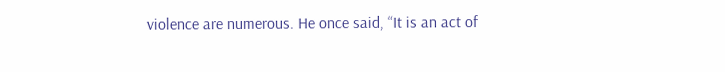violence are numerous. He once said, “It is an act of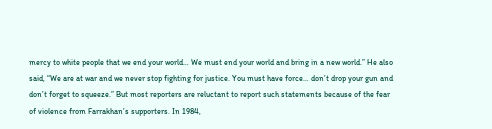mercy to white people that we end your world… We must end your world and bring in a new world.” He also said, “We are at war and we never stop fighting for justice. You must have force… don’t drop your gun and don’t forget to squeeze.” But most reporters are reluctant to report such statements because of the fear of violence from Farrakhan’s supporters. In 1984,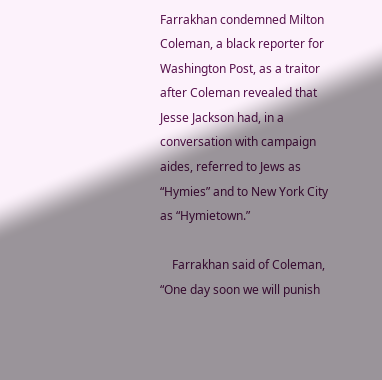Farrakhan condemned Milton Coleman, a black reporter for Washington Post, as a traitor after Coleman revealed that Jesse Jackson had, in a conversation with campaign aides, referred to Jews as “Hymies” and to New York City as “Hymietown.”

    Farrakhan said of Coleman, “One day soon we will punish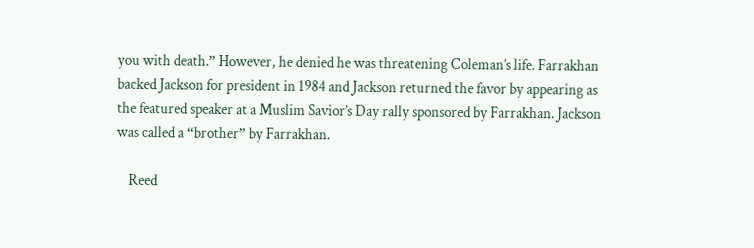you with death.” However, he denied he was threatening Coleman’s life. Farrakhan backed Jackson for president in 1984 and Jackson returned the favor by appearing as the featured speaker at a Muslim Savior’s Day rally sponsored by Farrakhan. Jackson was called a “brother” by Farrakhan.

    Reed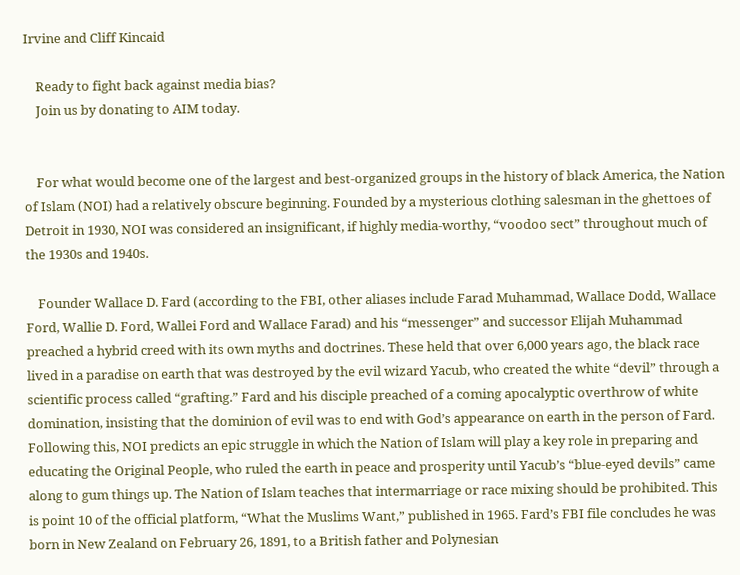Irvine and Cliff Kincaid

    Ready to fight back against media bias?
    Join us by donating to AIM today.


    For what would become one of the largest and best-organized groups in the history of black America, the Nation of Islam (NOI) had a relatively obscure beginning. Founded by a mysterious clothing salesman in the ghettoes of Detroit in 1930, NOI was considered an insignificant, if highly media-worthy, “voodoo sect” throughout much of the 1930s and 1940s.

    Founder Wallace D. Fard (according to the FBI, other aliases include Farad Muhammad, Wallace Dodd, Wallace Ford, Wallie D. Ford, Wallei Ford and Wallace Farad) and his “messenger” and successor Elijah Muhammad preached a hybrid creed with its own myths and doctrines. These held that over 6,000 years ago, the black race lived in a paradise on earth that was destroyed by the evil wizard Yacub, who created the white “devil” through a scientific process called “grafting.” Fard and his disciple preached of a coming apocalyptic overthrow of white domination, insisting that the dominion of evil was to end with God’s appearance on earth in the person of Fard. Following this, NOI predicts an epic struggle in which the Nation of Islam will play a key role in preparing and educating the Original People, who ruled the earth in peace and prosperity until Yacub’s “blue-eyed devils” came along to gum things up. The Nation of Islam teaches that intermarriage or race mixing should be prohibited. This is point 10 of the official platform, “What the Muslims Want,” published in 1965. Fard’s FBI file concludes he was born in New Zealand on February 26, 1891, to a British father and Polynesian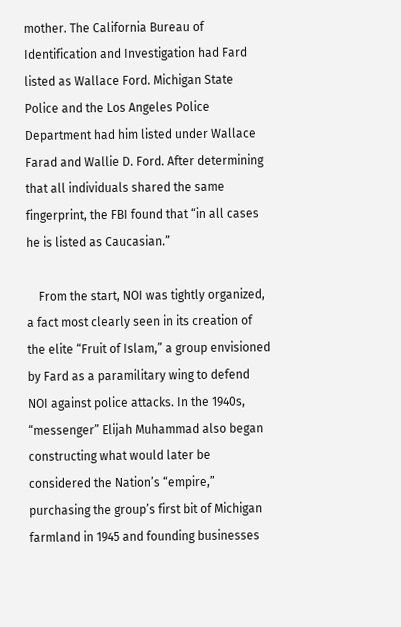mother. The California Bureau of Identification and Investigation had Fard listed as Wallace Ford. Michigan State Police and the Los Angeles Police Department had him listed under Wallace Farad and Wallie D. Ford. After determining that all individuals shared the same fingerprint, the FBI found that “in all cases he is listed as Caucasian.”

    From the start, NOI was tightly organized, a fact most clearly seen in its creation of the elite “Fruit of Islam,” a group envisioned by Fard as a paramilitary wing to defend NOI against police attacks. In the 1940s, “messenger” Elijah Muhammad also began constructing what would later be considered the Nation’s “empire,” purchasing the group’s first bit of Michigan farmland in 1945 and founding businesses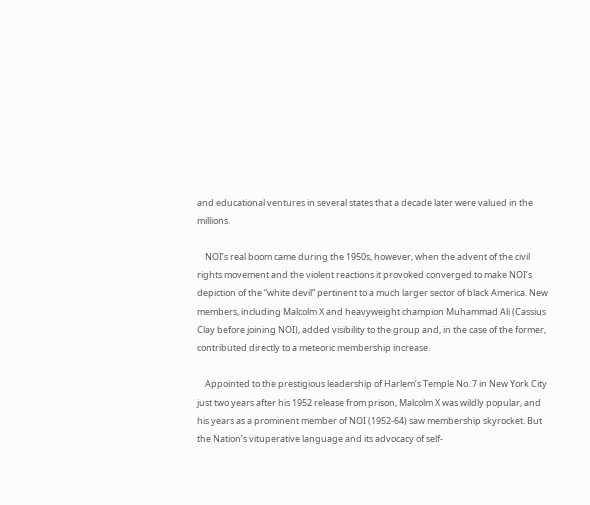and educational ventures in several states that a decade later were valued in the millions.

    NOI’s real boom came during the 1950s, however, when the advent of the civil rights movement and the violent reactions it provoked converged to make NOI’s depiction of the “white devil” pertinent to a much larger sector of black America. New members, including Malcolm X and heavyweight champion Muhammad Ali (Cassius Clay before joining NOI), added visibility to the group and, in the case of the former, contributed directly to a meteoric membership increase.

    Appointed to the prestigious leadership of Harlem’s Temple No. 7 in New York City just two years after his 1952 release from prison, Malcolm X was wildly popular, and his years as a prominent member of NOI (1952-64) saw membership skyrocket. But the Nation’s vituperative language and its advocacy of self-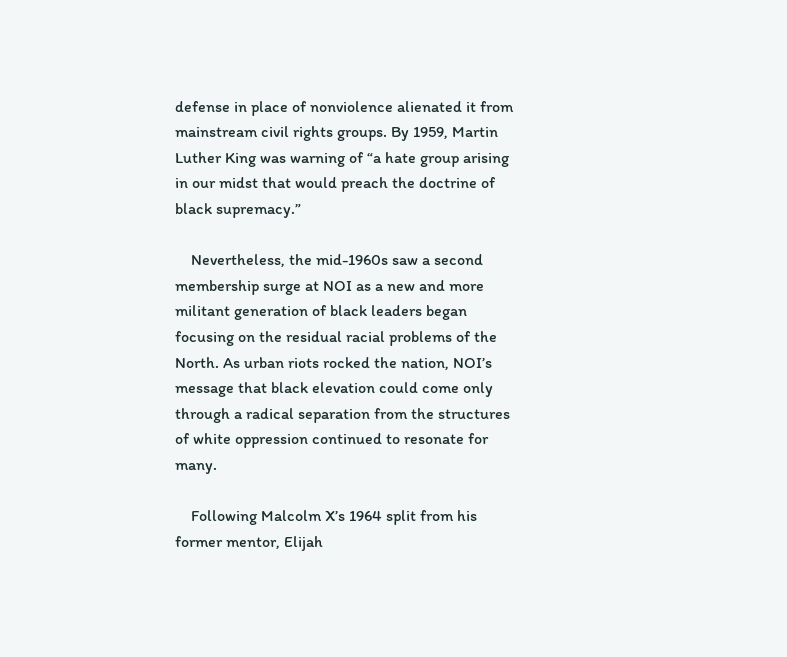defense in place of nonviolence alienated it from mainstream civil rights groups. By 1959, Martin Luther King was warning of “a hate group arising in our midst that would preach the doctrine of black supremacy.”

    Nevertheless, the mid-1960s saw a second membership surge at NOI as a new and more militant generation of black leaders began focusing on the residual racial problems of the North. As urban riots rocked the nation, NOI’s message that black elevation could come only through a radical separation from the structures of white oppression continued to resonate for many.

    Following Malcolm X’s 1964 split from his former mentor, Elijah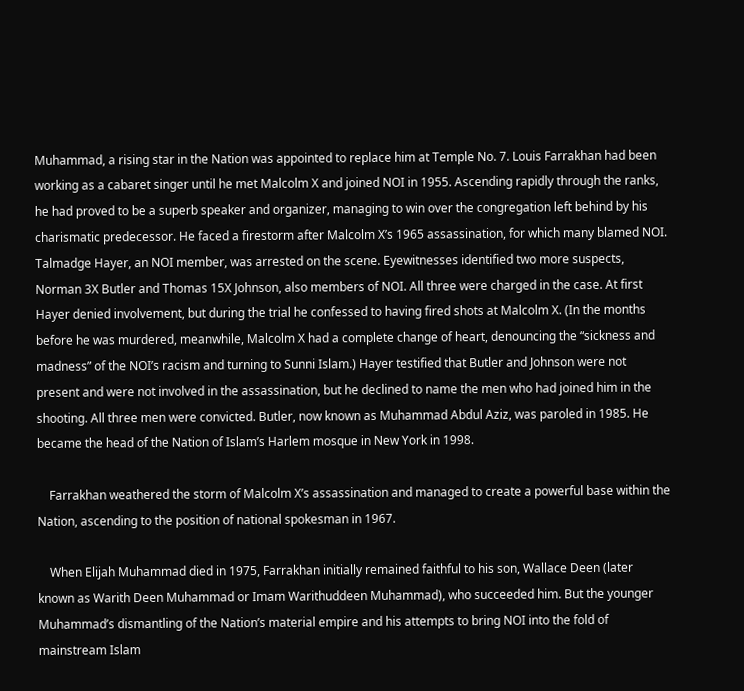Muhammad, a rising star in the Nation was appointed to replace him at Temple No. 7. Louis Farrakhan had been working as a cabaret singer until he met Malcolm X and joined NOI in 1955. Ascending rapidly through the ranks, he had proved to be a superb speaker and organizer, managing to win over the congregation left behind by his charismatic predecessor. He faced a firestorm after Malcolm X’s 1965 assassination, for which many blamed NOI. Talmadge Hayer, an NOI member, was arrested on the scene. Eyewitnesses identified two more suspects, Norman 3X Butler and Thomas 15X Johnson, also members of NOI. All three were charged in the case. At first Hayer denied involvement, but during the trial he confessed to having fired shots at Malcolm X. (In the months before he was murdered, meanwhile, Malcolm X had a complete change of heart, denouncing the “sickness and madness” of the NOI’s racism and turning to Sunni Islam.) Hayer testified that Butler and Johnson were not present and were not involved in the assassination, but he declined to name the men who had joined him in the shooting. All three men were convicted. Butler, now known as Muhammad Abdul Aziz, was paroled in 1985. He became the head of the Nation of Islam’s Harlem mosque in New York in 1998.

    Farrakhan weathered the storm of Malcolm X’s assassination and managed to create a powerful base within the Nation, ascending to the position of national spokesman in 1967.

    When Elijah Muhammad died in 1975, Farrakhan initially remained faithful to his son, Wallace Deen (later known as Warith Deen Muhammad or Imam Warithuddeen Muhammad), who succeeded him. But the younger Muhammad’s dismantling of the Nation’s material empire and his attempts to bring NOI into the fold of mainstream Islam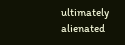ultimately alienated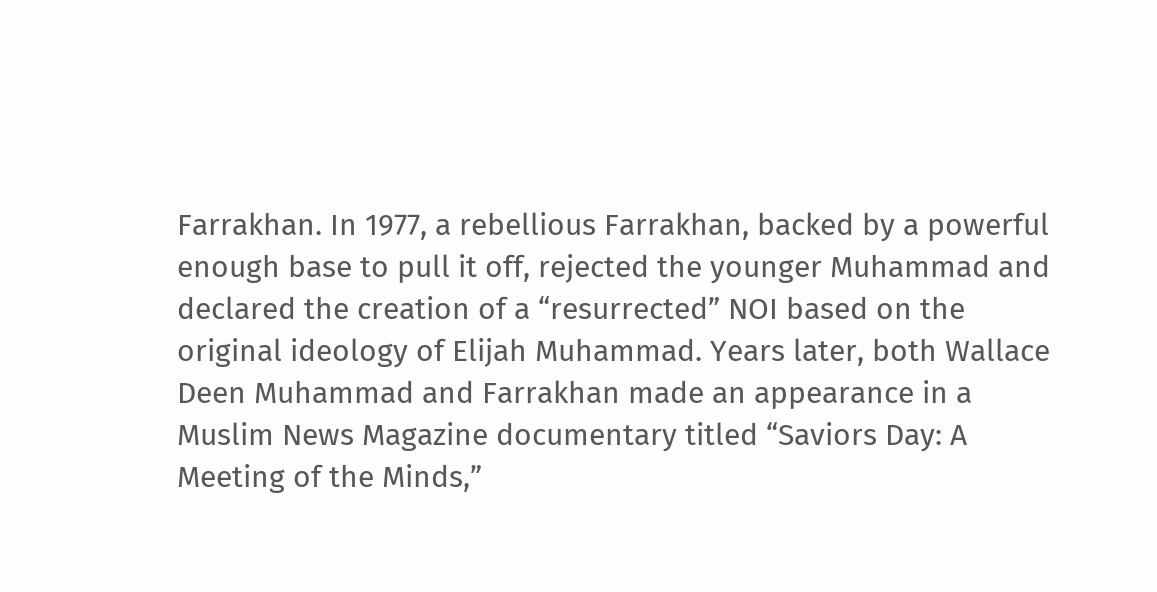Farrakhan. In 1977, a rebellious Farrakhan, backed by a powerful enough base to pull it off, rejected the younger Muhammad and declared the creation of a “resurrected” NOI based on the original ideology of Elijah Muhammad. Years later, both Wallace Deen Muhammad and Farrakhan made an appearance in a Muslim News Magazine documentary titled “Saviors Day: A Meeting of the Minds,”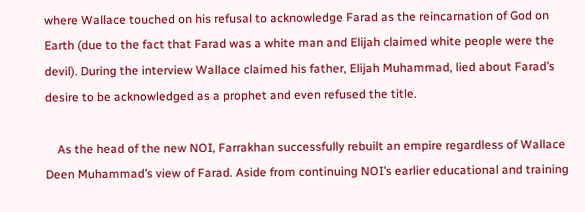where Wallace touched on his refusal to acknowledge Farad as the reincarnation of God on Earth (due to the fact that Farad was a white man and Elijah claimed white people were the devil). During the interview Wallace claimed his father, Elijah Muhammad, lied about Farad’s desire to be acknowledged as a prophet and even refused the title.

    As the head of the new NOI, Farrakhan successfully rebuilt an empire regardless of Wallace Deen Muhammad’s view of Farad. Aside from continuing NOI’s earlier educational and training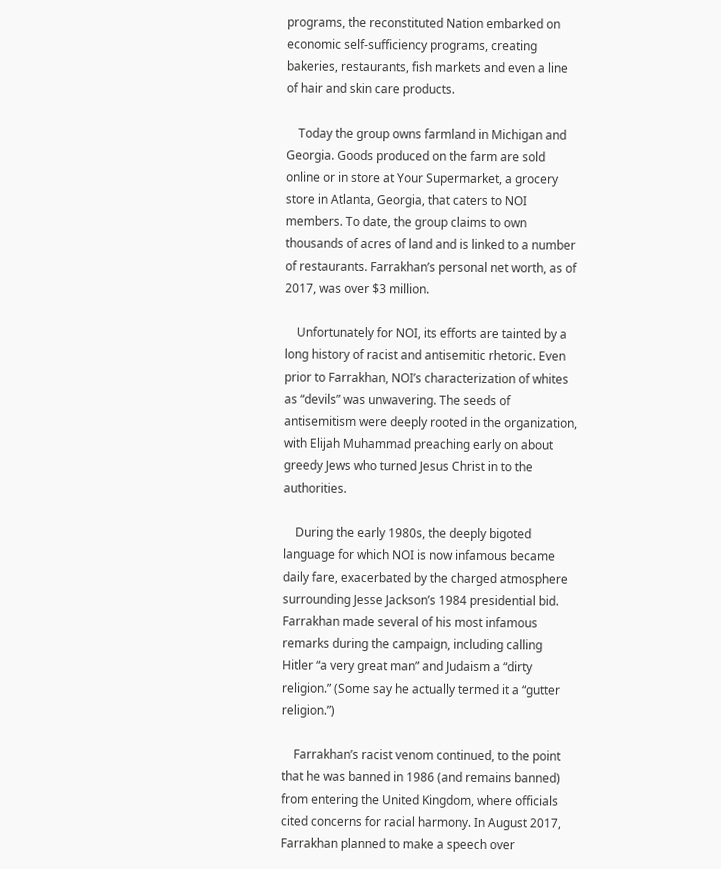programs, the reconstituted Nation embarked on economic self-sufficiency programs, creating bakeries, restaurants, fish markets and even a line of hair and skin care products.

    Today the group owns farmland in Michigan and Georgia. Goods produced on the farm are sold online or in store at Your Supermarket, a grocery store in Atlanta, Georgia, that caters to NOI members. To date, the group claims to own thousands of acres of land and is linked to a number of restaurants. Farrakhan’s personal net worth, as of 2017, was over $3 million.

    Unfortunately for NOI, its efforts are tainted by a long history of racist and antisemitic rhetoric. Even prior to Farrakhan, NOI’s characterization of whites as “devils” was unwavering. The seeds of antisemitism were deeply rooted in the organization, with Elijah Muhammad preaching early on about greedy Jews who turned Jesus Christ in to the authorities.

    During the early 1980s, the deeply bigoted language for which NOI is now infamous became daily fare, exacerbated by the charged atmosphere surrounding Jesse Jackson’s 1984 presidential bid. Farrakhan made several of his most infamous remarks during the campaign, including calling Hitler “a very great man” and Judaism a “dirty religion.” (Some say he actually termed it a “gutter religion.”)

    Farrakhan’s racist venom continued, to the point that he was banned in 1986 (and remains banned) from entering the United Kingdom, where officials cited concerns for racial harmony. In August 2017, Farrakhan planned to make a speech over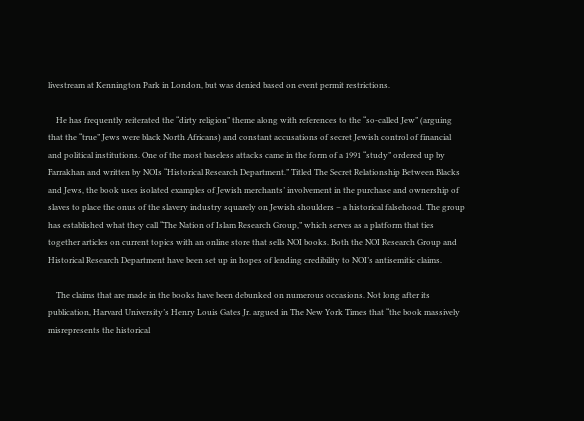livestream at Kennington Park in London, but was denied based on event permit restrictions.

    He has frequently reiterated the “dirty religion” theme along with references to the “so-called Jew” (arguing that the “true” Jews were black North Africans) and constant accusations of secret Jewish control of financial and political institutions. One of the most baseless attacks came in the form of a 1991 “study” ordered up by Farrakhan and written by NOIs “Historical Research Department.” Titled The Secret Relationship Between Blacks and Jews, the book uses isolated examples of Jewish merchants’ involvement in the purchase and ownership of slaves to place the onus of the slavery industry squarely on Jewish shoulders – a historical falsehood. The group has established what they call “The Nation of Islam Research Group,” which serves as a platform that ties together articles on current topics with an online store that sells NOI books. Both the NOI Research Group and Historical Research Department have been set up in hopes of lending credibility to NOI’s antisemitic claims.

    The claims that are made in the books have been debunked on numerous occasions. Not long after its publication, Harvard University’s Henry Louis Gates Jr. argued in The New York Times that “the book massively misrepresents the historical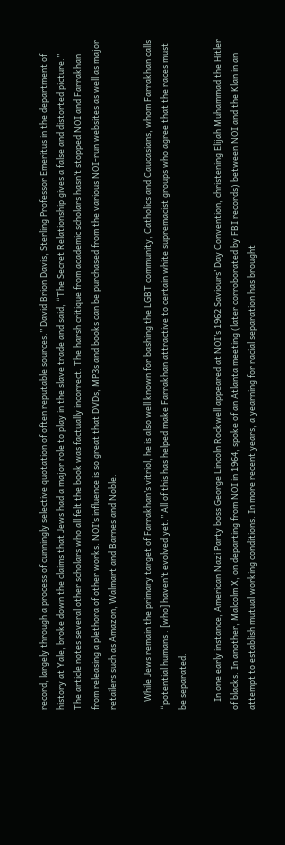record, largely through a process of cunningly selective quotation of often reputable sources.” David Brion Davis, Sterling Professor Emeritus in the department of history at Yale, broke down the claims that Jews had a major role to play in the slave trade and said, “The Secret Relationship gives a false and distorted picture.” The article notes several other scholars who all felt the book was factually incorrect. The harsh critique from academic scholars hasn’t stopped NOI and Farrakhan from releasing a plethora of other works. NOI’s influence is so great that DVDs, MP3s and books can be purchased from the various NOI-run websites as well as major retailers such as Amazon, Walmart and Barnes and Noble.

    While Jews remain the primary target of Farrakhan’s vitriol, he is also well known for bashing the LGBT community, Catholics and Caucasians, whom Farrakhan calls “potential humans . [who] haven’t evolved yet.” All of this has helped make Farrakhan attractive to certain white supremacist groups who agree that the races must be separated.

    In one early instance, American Nazi Party boss George Lincoln Rockwell appeared at NOI’s 1962 Saviours’ Day Convention, christening Elijah Muhammad the Hitler of blacks. In another, Malcolm X, on departing from NOI in 1964, spoke of an Atlanta meeting (later corroborated by FBI records) between NOI and the Klan in an attempt to establish mutual working conditions. In more recent years, a yearning for racial separation has brought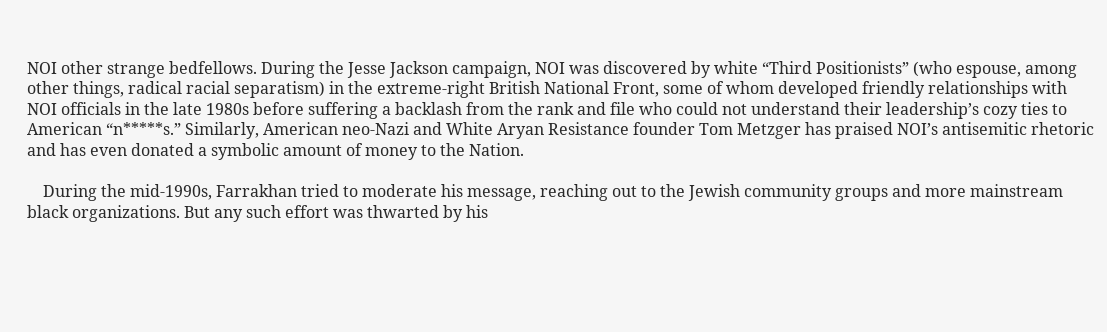NOI other strange bedfellows. During the Jesse Jackson campaign, NOI was discovered by white “Third Positionists” (who espouse, among other things, radical racial separatism) in the extreme-right British National Front, some of whom developed friendly relationships with NOI officials in the late 1980s before suffering a backlash from the rank and file who could not understand their leadership’s cozy ties to American “n*****s.” Similarly, American neo-Nazi and White Aryan Resistance founder Tom Metzger has praised NOI’s antisemitic rhetoric and has even donated a symbolic amount of money to the Nation.

    During the mid-1990s, Farrakhan tried to moderate his message, reaching out to the Jewish community groups and more mainstream black organizations. But any such effort was thwarted by his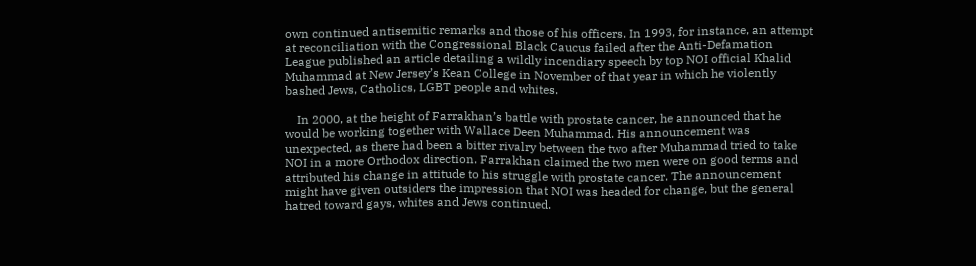own continued antisemitic remarks and those of his officers. In 1993, for instance, an attempt at reconciliation with the Congressional Black Caucus failed after the Anti-Defamation League published an article detailing a wildly incendiary speech by top NOI official Khalid Muhammad at New Jersey’s Kean College in November of that year in which he violently bashed Jews, Catholics, LGBT people and whites.

    In 2000, at the height of Farrakhan’s battle with prostate cancer, he announced that he would be working together with Wallace Deen Muhammad. His announcement was unexpected, as there had been a bitter rivalry between the two after Muhammad tried to take NOI in a more Orthodox direction. Farrakhan claimed the two men were on good terms and attributed his change in attitude to his struggle with prostate cancer. The announcement might have given outsiders the impression that NOI was headed for change, but the general hatred toward gays, whites and Jews continued.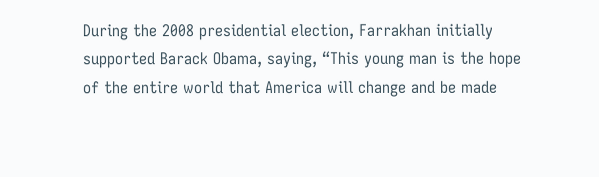During the 2008 presidential election, Farrakhan initially supported Barack Obama, saying, “This young man is the hope of the entire world that America will change and be made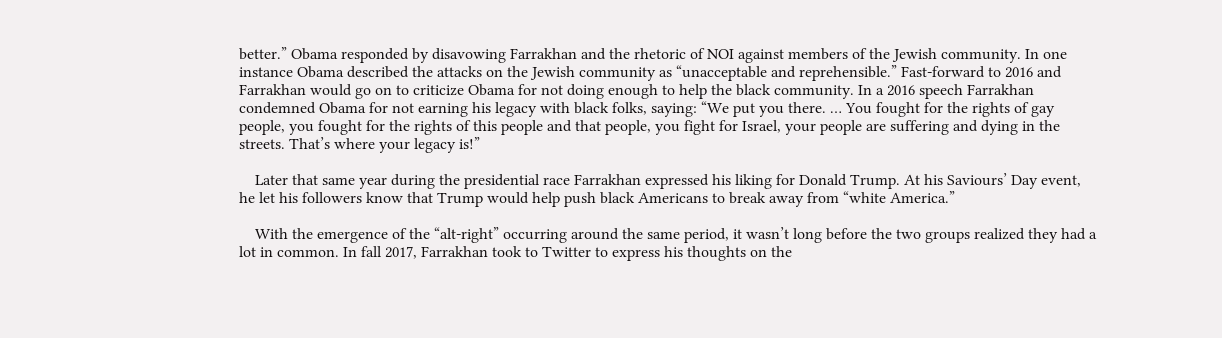better.” Obama responded by disavowing Farrakhan and the rhetoric of NOI against members of the Jewish community. In one instance Obama described the attacks on the Jewish community as “unacceptable and reprehensible.” Fast-forward to 2016 and Farrakhan would go on to criticize Obama for not doing enough to help the black community. In a 2016 speech Farrakhan condemned Obama for not earning his legacy with black folks, saying: “We put you there. … You fought for the rights of gay people, you fought for the rights of this people and that people, you fight for Israel, your people are suffering and dying in the streets. That’s where your legacy is!”

    Later that same year during the presidential race Farrakhan expressed his liking for Donald Trump. At his Saviours’ Day event, he let his followers know that Trump would help push black Americans to break away from “white America.”

    With the emergence of the “alt-right” occurring around the same period, it wasn’t long before the two groups realized they had a lot in common. In fall 2017, Farrakhan took to Twitter to express his thoughts on the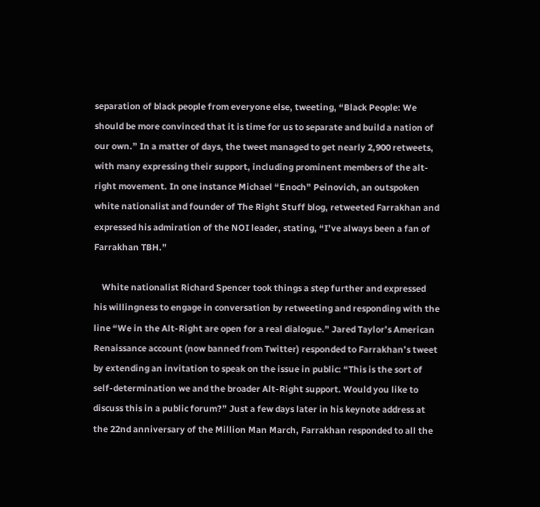separation of black people from everyone else, tweeting, “Black People: We should be more convinced that it is time for us to separate and build a nation of our own.” In a matter of days, the tweet managed to get nearly 2,900 retweets, with many expressing their support, including prominent members of the alt-right movement. In one instance Michael “Enoch” Peinovich, an outspoken white nationalist and founder of The Right Stuff blog, retweeted Farrakhan and expressed his admiration of the NOI leader, stating, “I’ve always been a fan of Farrakhan TBH.”

    White nationalist Richard Spencer took things a step further and expressed his willingness to engage in conversation by retweeting and responding with the line “We in the Alt-Right are open for a real dialogue.” Jared Taylor’s American Renaissance account (now banned from Twitter) responded to Farrakhan’s tweet by extending an invitation to speak on the issue in public: “This is the sort of self-determination we and the broader Alt-Right support. Would you like to discuss this in a public forum?” Just a few days later in his keynote address at the 22nd anniversary of the Million Man March, Farrakhan responded to all the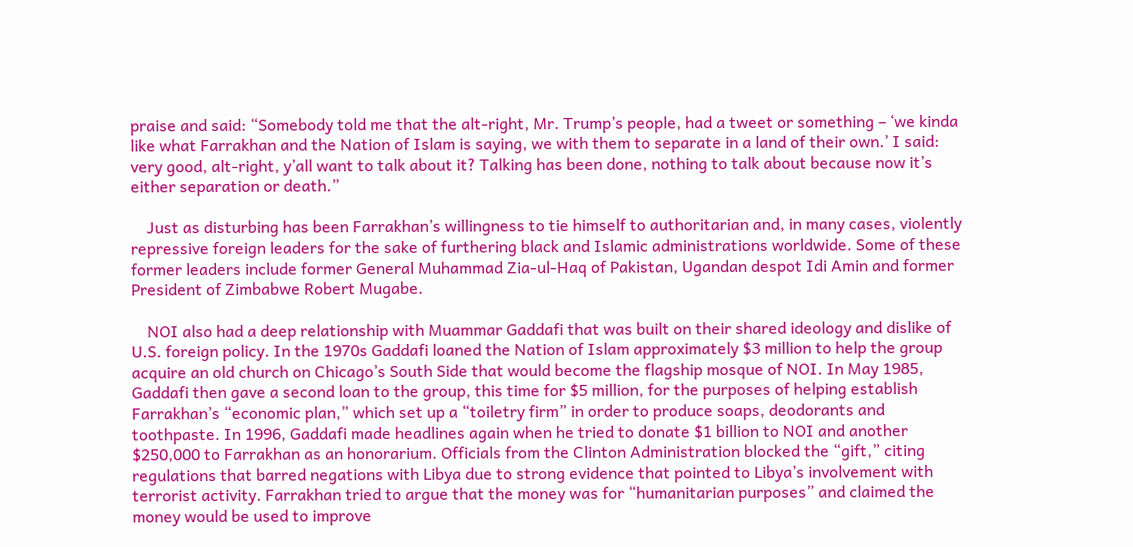praise and said: “Somebody told me that the alt-right, Mr. Trump’s people, had a tweet or something – ‘we kinda like what Farrakhan and the Nation of Islam is saying, we with them to separate in a land of their own.’ I said: very good, alt-right, y’all want to talk about it? Talking has been done, nothing to talk about because now it’s either separation or death.”

    Just as disturbing has been Farrakhan’s willingness to tie himself to authoritarian and, in many cases, violently repressive foreign leaders for the sake of furthering black and Islamic administrations worldwide. Some of these former leaders include former General Muhammad Zia-ul-Haq of Pakistan, Ugandan despot Idi Amin and former President of Zimbabwe Robert Mugabe.

    NOI also had a deep relationship with Muammar Gaddafi that was built on their shared ideology and dislike of U.S. foreign policy. In the 1970s Gaddafi loaned the Nation of Islam approximately $3 million to help the group acquire an old church on Chicago’s South Side that would become the flagship mosque of NOI. In May 1985, Gaddafi then gave a second loan to the group, this time for $5 million, for the purposes of helping establish Farrakhan’s “economic plan,” which set up a “toiletry firm” in order to produce soaps, deodorants and toothpaste. In 1996, Gaddafi made headlines again when he tried to donate $1 billion to NOI and another $250,000 to Farrakhan as an honorarium. Officials from the Clinton Administration blocked the “gift,” citing regulations that barred negations with Libya due to strong evidence that pointed to Libya’s involvement with terrorist activity. Farrakhan tried to argue that the money was for “humanitarian purposes” and claimed the money would be used to improve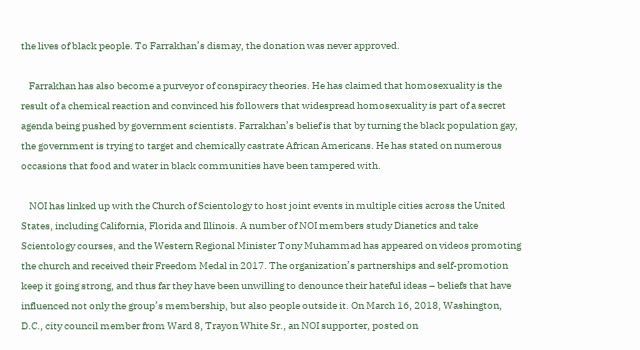the lives of black people. To Farrakhan’s dismay, the donation was never approved.

    Farrakhan has also become a purveyor of conspiracy theories. He has claimed that homosexuality is the result of a chemical reaction and convinced his followers that widespread homosexuality is part of a secret agenda being pushed by government scientists. Farrakhan’s belief is that by turning the black population gay, the government is trying to target and chemically castrate African Americans. He has stated on numerous occasions that food and water in black communities have been tampered with.

    NOI has linked up with the Church of Scientology to host joint events in multiple cities across the United States, including California, Florida and Illinois. A number of NOI members study Dianetics and take Scientology courses, and the Western Regional Minister Tony Muhammad has appeared on videos promoting the church and received their Freedom Medal in 2017. The organization’s partnerships and self-promotion keep it going strong, and thus far they have been unwilling to denounce their hateful ideas – beliefs that have influenced not only the group’s membership, but also people outside it. On March 16, 2018, Washington, D.C., city council member from Ward 8, Trayon White Sr., an NOI supporter, posted on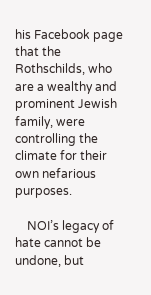his Facebook page that the Rothschilds, who are a wealthy and prominent Jewish family, were controlling the climate for their own nefarious purposes.

    NOI’s legacy of hate cannot be undone, but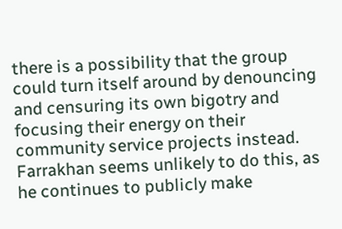there is a possibility that the group could turn itself around by denouncing and censuring its own bigotry and focusing their energy on their community service projects instead. Farrakhan seems unlikely to do this, as he continues to publicly make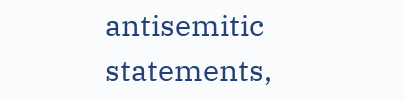antisemitic statements,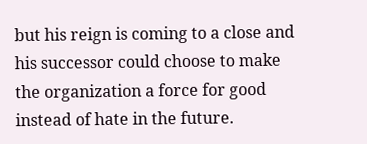but his reign is coming to a close and his successor could choose to make the organization a force for good instead of hate in the future.